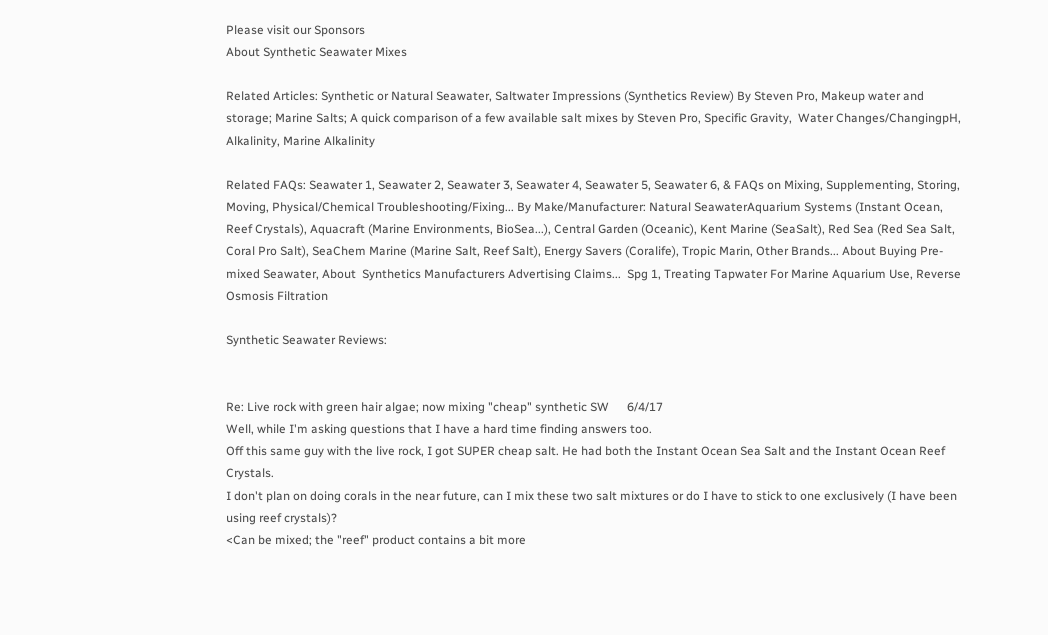Please visit our Sponsors
About Synthetic Seawater Mixes

Related Articles: Synthetic or Natural Seawater, Saltwater Impressions (Synthetics Review) By Steven Pro, Makeup water and storage; Marine Salts; A quick comparison of a few available salt mixes by Steven Pro, Specific Gravity,  Water Changes/ChangingpH, Alkalinity, Marine Alkalinity

Related FAQs: Seawater 1, Seawater 2, Seawater 3, Seawater 4, Seawater 5, Seawater 6, & FAQs on Mixing, Supplementing, Storing, Moving, Physical/Chemical Troubleshooting/Fixing... By Make/Manufacturer: Natural SeawaterAquarium Systems (Instant Ocean, Reef Crystals), Aquacraft (Marine Environments, BioSea...), Central Garden (Oceanic), Kent Marine (SeaSalt), Red Sea (Red Sea Salt, Coral Pro Salt), SeaChem Marine (Marine Salt, Reef Salt), Energy Savers (Coralife), Tropic Marin, Other Brands... About Buying Pre-mixed Seawater, About  Synthetics Manufacturers Advertising Claims...  Spg 1, Treating Tapwater For Marine Aquarium Use, Reverse Osmosis Filtration

Synthetic Seawater Reviews:


Re: Live rock with green hair algae; now mixing "cheap" synthetic SW      6/4/17
Well, while I'm asking questions that I have a hard time finding answers too.
Off this same guy with the live rock, I got SUPER cheap salt. He had both the Instant Ocean Sea Salt and the Instant Ocean Reef Crystals.
I don't plan on doing corals in the near future, can I mix these two salt mixtures or do I have to stick to one exclusively (I have been using reef crystals)?
<Can be mixed; the "reef" product contains a bit more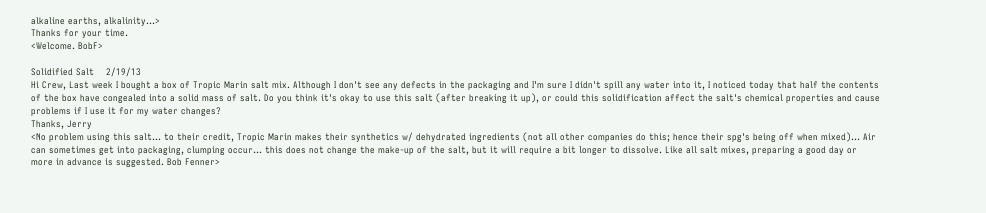alkaline earths, alkalinity...>
Thanks for your time.
<Welcome. BobF>

Solidified Salt    2/19/13
Hi Crew, Last week I bought a box of Tropic Marin salt mix. Although I don't see any defects in the packaging and I'm sure I didn't spill any water into it, I noticed today that half the contents of the box have congealed into a solid mass of salt. Do you think it's okay to use this salt (after breaking it up), or could this solidification affect the salt's chemical properties and cause problems if I use it for my water changes?
Thanks, Jerry
<No problem using this salt... to their credit, Tropic Marin makes their synthetics w/ dehydrated ingredients (not all other companies do this; hence their spg's being off when mixed)... Air can sometimes get into packaging, clumping occur... this does not change the make-up of the salt, but it will require a bit longer to dissolve. Like all salt mixes, preparing a good day or more in advance is suggested. Bob Fenner>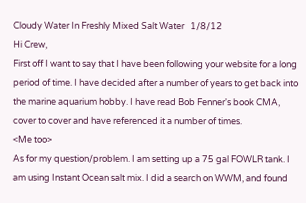Cloudy Water In Freshly Mixed Salt Water   1/8/12
Hi Crew,
First off I want to say that I have been following your website for a long period of time. I have decided after a number of years to get back into the marine aquarium hobby. I have read Bob Fenner's book CMA, cover to cover and have referenced it a number of times.
<Me too>
As for my question/problem. I am setting up a 75 gal FOWLR tank. I am using Instant Ocean salt mix. I did a search on WWM, and found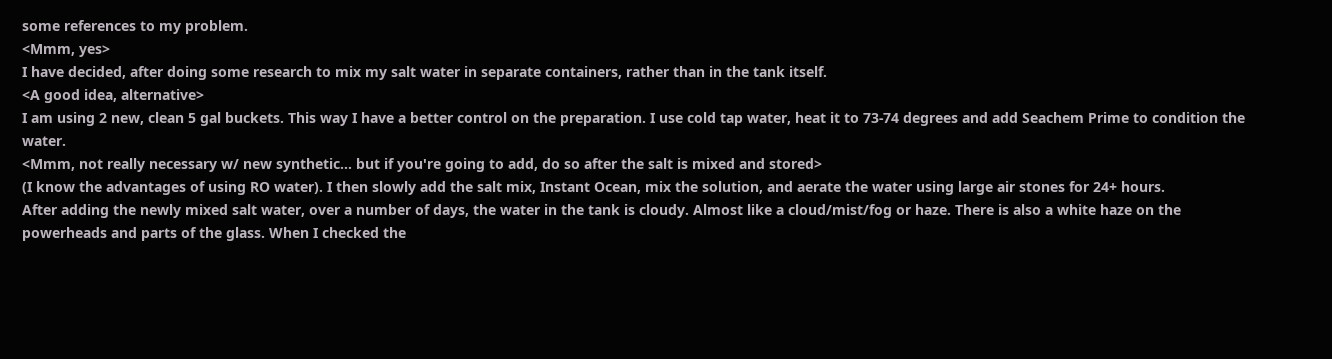some references to my problem.
<Mmm, yes>
I have decided, after doing some research to mix my salt water in separate containers, rather than in the tank itself.
<A good idea, alternative>
I am using 2 new, clean 5 gal buckets. This way I have a better control on the preparation. I use cold tap water, heat it to 73-74 degrees and add Seachem Prime to condition the water.
<Mmm, not really necessary w/ new synthetic... but if you're going to add, do so after the salt is mixed and stored>
(I know the advantages of using RO water). I then slowly add the salt mix, Instant Ocean, mix the solution, and aerate the water using large air stones for 24+ hours.
After adding the newly mixed salt water, over a number of days, the water in the tank is cloudy. Almost like a cloud/mist/fog or haze. There is also a white haze on the powerheads and parts of the glass. When I checked the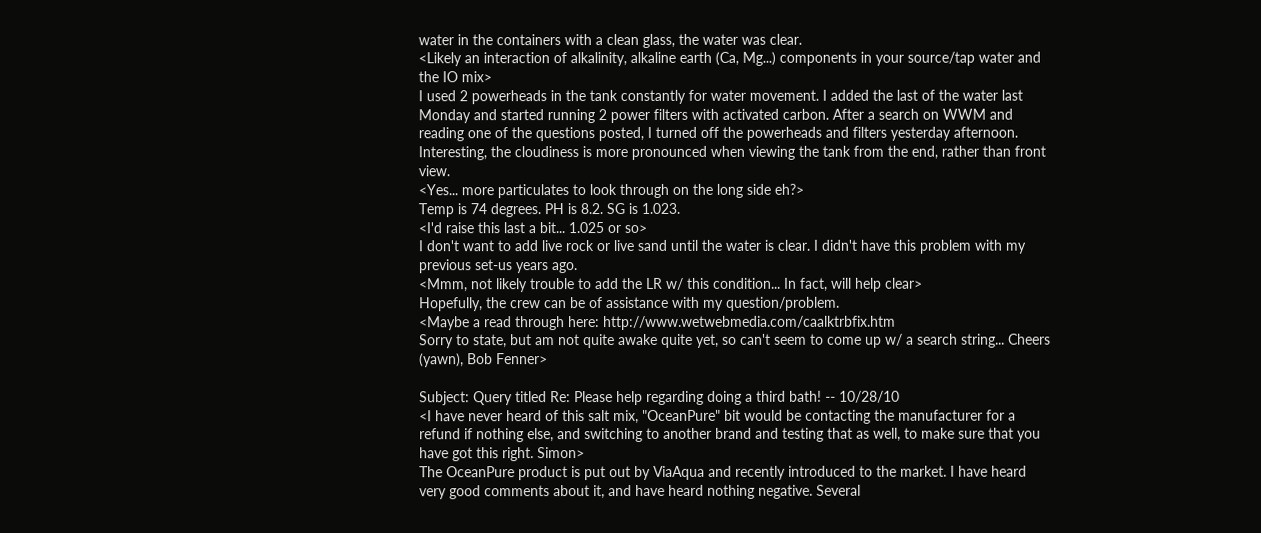water in the containers with a clean glass, the water was clear.
<Likely an interaction of alkalinity, alkaline earth (Ca, Mg...) components in your source/tap water and the IO mix>
I used 2 powerheads in the tank constantly for water movement. I added the last of the water last Monday and started running 2 power filters with activated carbon. After a search on WWM and reading one of the questions posted, I turned off the powerheads and filters yesterday afternoon.
Interesting, the cloudiness is more pronounced when viewing the tank from the end, rather than front view.
<Yes... more particulates to look through on the long side eh?>
Temp is 74 degrees. PH is 8.2. SG is 1.023.
<I'd raise this last a bit... 1.025 or so>
I don't want to add live rock or live sand until the water is clear. I didn't have this problem with my previous set-us years ago.
<Mmm, not likely trouble to add the LR w/ this condition... In fact, will help clear>
Hopefully, the crew can be of assistance with my question/problem.
<Maybe a read through here: http://www.wetwebmedia.com/caalktrbfix.htm
Sorry to state, but am not quite awake quite yet, so can't seem to come up w/ a search string... Cheers (yawn), Bob Fenner>

Subject: Query titled Re: Please help regarding doing a third bath! -- 10/28/10
<I have never heard of this salt mix, "OceanPure" bit would be contacting the manufacturer for a refund if nothing else, and switching to another brand and testing that as well, to make sure that you have got this right. Simon>
The OceanPure product is put out by ViaAqua and recently introduced to the market. I have heard very good comments about it, and have heard nothing negative. Several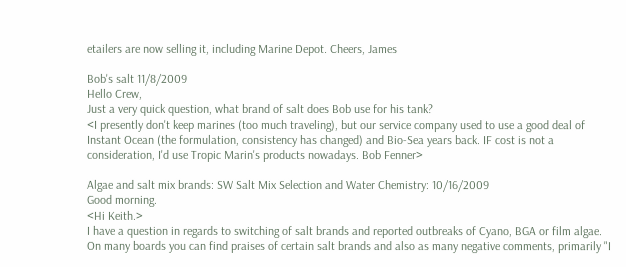etailers are now selling it, including Marine Depot. Cheers, James

Bob's salt 11/8/2009
Hello Crew,
Just a very quick question, what brand of salt does Bob use for his tank?
<I presently don't keep marines (too much traveling), but our service company used to use a good deal of Instant Ocean (the formulation, consistency has changed) and Bio-Sea years back. IF cost is not a consideration, I'd use Tropic Marin's products nowadays. Bob Fenner>

Algae and salt mix brands: SW Salt Mix Selection and Water Chemistry: 10/16/2009
Good morning.
<Hi Keith.>
I have a question in regards to switching of salt brands and reported outbreaks of Cyano, BGA or film algae. On many boards you can find praises of certain salt brands and also as many negative comments, primarily "I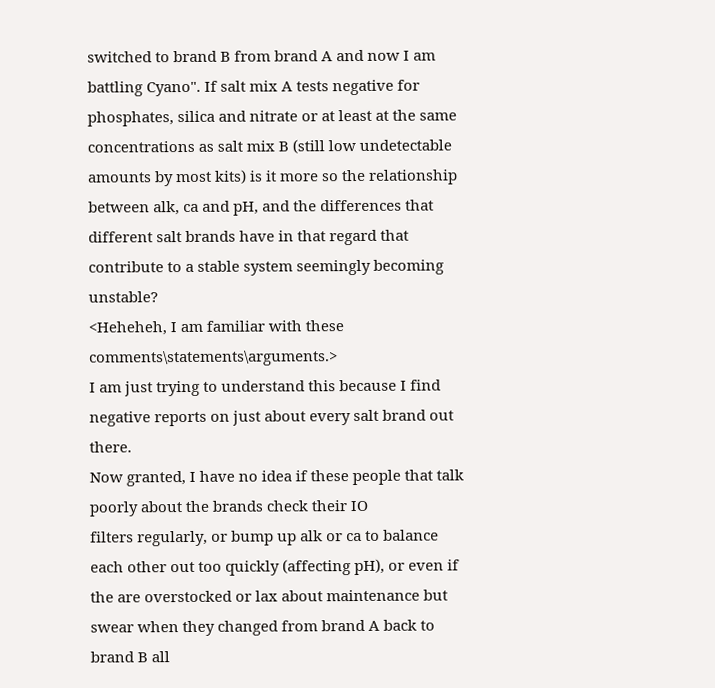switched to brand B from brand A and now I am battling Cyano". If salt mix A tests negative for phosphates, silica and nitrate or at least at the same concentrations as salt mix B (still low undetectable amounts by most kits) is it more so the relationship between alk, ca and pH, and the differences that different salt brands have in that regard that contribute to a stable system seemingly becoming unstable?
<Heheheh, I am familiar with these comments\statements\arguments.>
I am just trying to understand this because I find negative reports on just about every salt brand out there.
Now granted, I have no idea if these people that talk poorly about the brands check their IO
filters regularly, or bump up alk or ca to balance each other out too quickly (affecting pH), or even if the are overstocked or lax about maintenance but swear when they changed from brand A back to brand B all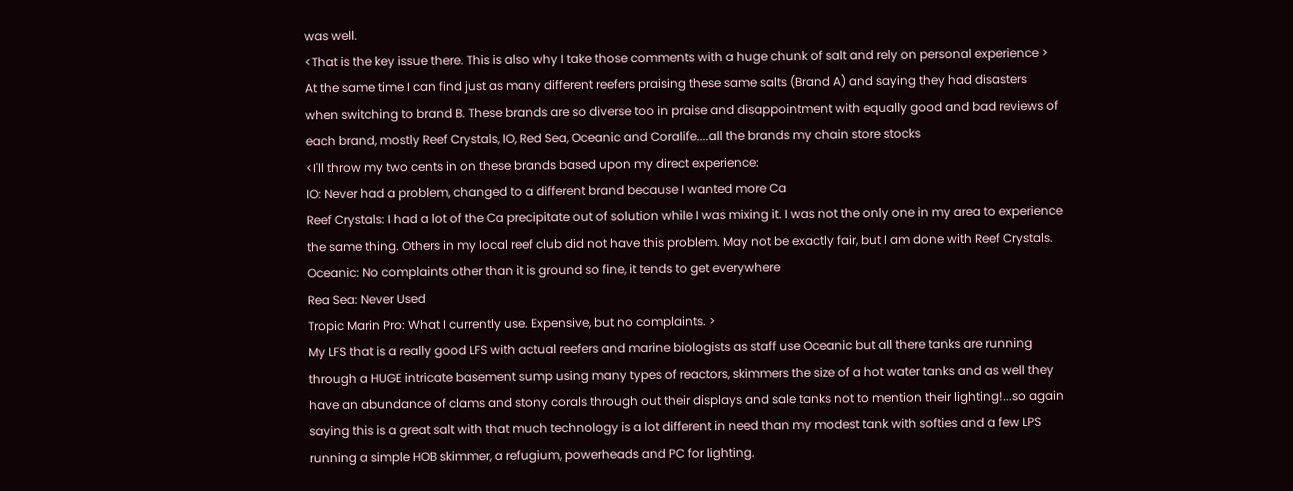was well.
<That is the key issue there. This is also why I take those comments with a huge chunk of salt and rely on personal experience >
At the same time I can find just as many different reefers praising these same salts (Brand A) and saying they had disasters when switching to brand B. These brands are so diverse too in praise and disappointment with equally good and bad reviews of each brand, mostly Reef Crystals, IO, Red Sea, Oceanic and Coralife....all the brands my chain store stocks
<I'll throw my two cents in on these brands based upon my direct experience:
IO: Never had a problem, changed to a different brand because I wanted more Ca
Reef Crystals: I had a lot of the Ca precipitate out of solution while I was mixing it. I was not the only one in my area to experience the same thing. Others in my local reef club did not have this problem. May not be exactly fair, but I am done with Reef Crystals.
Oceanic: No complaints other than it is ground so fine, it tends to get everywhere
Rea Sea: Never Used
Tropic Marin Pro: What I currently use. Expensive, but no complaints. >
My LFS that is a really good LFS with actual reefers and marine biologists as staff use Oceanic but all there tanks are running through a HUGE intricate basement sump using many types of reactors, skimmers the size of a hot water tanks and as well they have an abundance of clams and stony corals through out their displays and sale tanks not to mention their lighting!...so again saying this is a great salt with that much technology is a lot different in need than my modest tank with softies and a few LPS running a simple HOB skimmer, a refugium, powerheads and PC for lighting.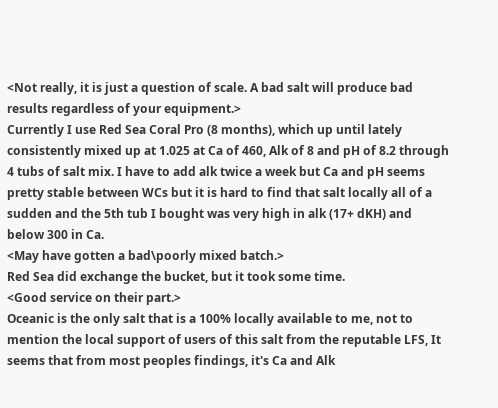<Not really, it is just a question of scale. A bad salt will produce bad results regardless of your equipment.>
Currently I use Red Sea Coral Pro (8 months), which up until lately consistently mixed up at 1.025 at Ca of 460, Alk of 8 and pH of 8.2 through 4 tubs of salt mix. I have to add alk twice a week but Ca and pH seems pretty stable between WCs but it is hard to find that salt locally all of a sudden and the 5th tub I bought was very high in alk (17+ dKH) and below 300 in Ca.
<May have gotten a bad\poorly mixed batch.>
Red Sea did exchange the bucket, but it took some time.
<Good service on their part.>
Oceanic is the only salt that is a 100% locally available to me, not to mention the local support of users of this salt from the reputable LFS, It seems that from most peoples findings, it's Ca and Alk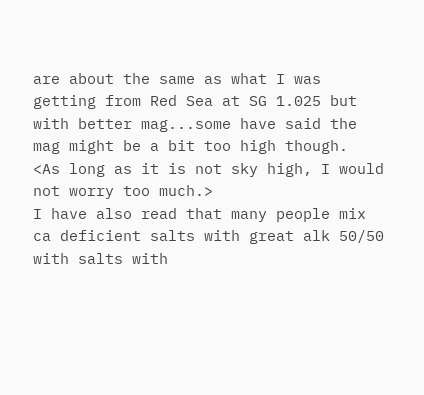are about the same as what I was getting from Red Sea at SG 1.025 but with better mag...some have said the mag might be a bit too high though.
<As long as it is not sky high, I would not worry too much.>
I have also read that many people mix ca deficient salts with great alk 50/50 with salts with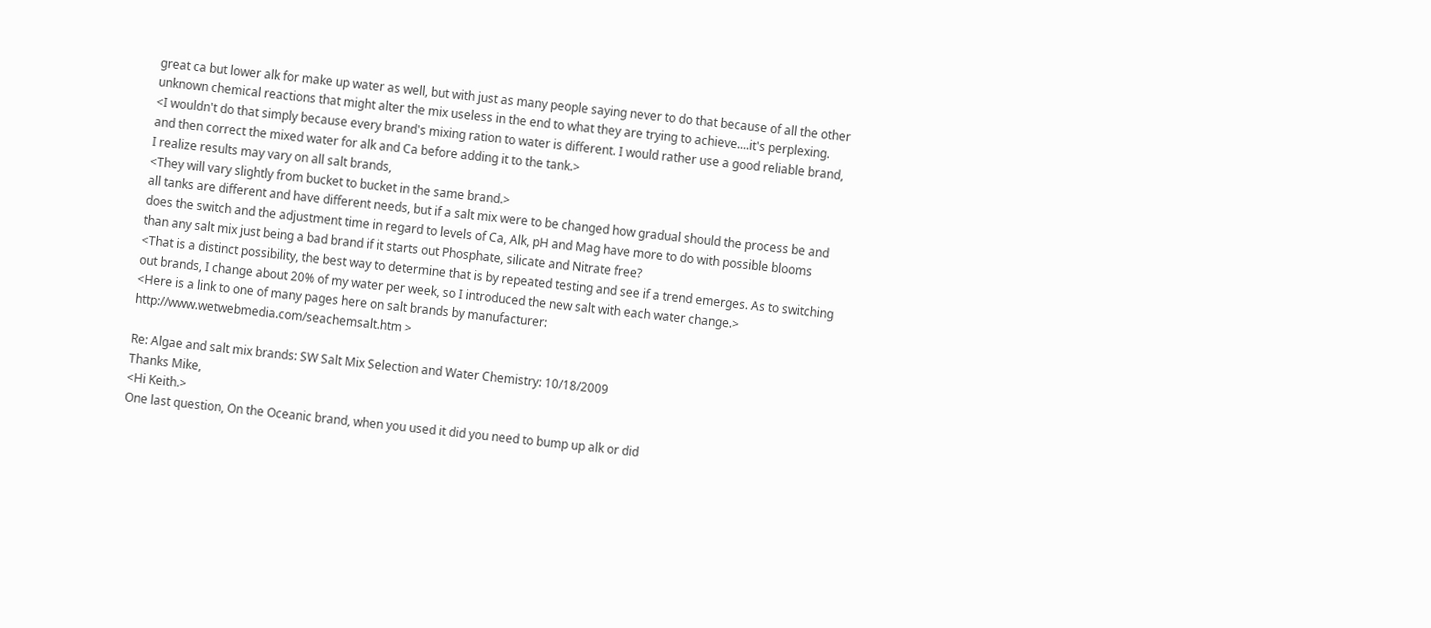great ca but lower alk for make up water as well, but with just as many people saying never to do that because of all the other unknown chemical reactions that might alter the mix useless in the end to what they are trying to achieve....it's perplexing.
<I wouldn't do that simply because every brand's mixing ration to water is different. I would rather use a good reliable brand, and then correct the mixed water for alk and Ca before adding it to the tank.>
I realize results may vary on all salt brands,
<They will vary slightly from bucket to bucket in the same brand.>
all tanks are different and have different needs, but if a salt mix were to be changed how gradual should the process be and does the switch and the adjustment time in regard to levels of Ca, Alk, pH and Mag have more to do with possible blooms than any salt mix just being a bad brand if it starts out Phosphate, silicate and Nitrate free?
<That is a distinct possibility, the best way to determine that is by repeated testing and see if a trend emerges. As to switching out brands, I change about 20% of my water per week, so I introduced the new salt with each water change.>
<Here is a link to one of many pages here on salt brands by manufacturer:
http://www.wetwebmedia.com/seachemsalt.htm >

Re: Algae and salt mix brands: SW Salt Mix Selection and Water Chemistry: 10/18/2009
Thanks Mike,
<Hi Keith.>
One last question, On the Oceanic brand, when you used it did you need to bump up alk or did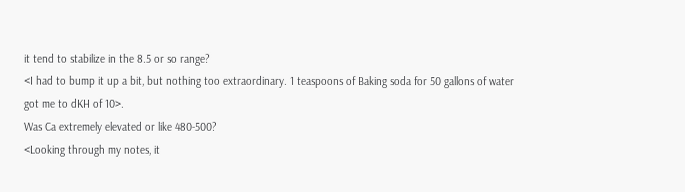it tend to stabilize in the 8.5 or so range?
<I had to bump it up a bit, but nothing too extraordinary. 1 teaspoons of Baking soda for 50 gallons of water got me to dKH of 10>.
Was Ca extremely elevated or like 480-500?
<Looking through my notes, it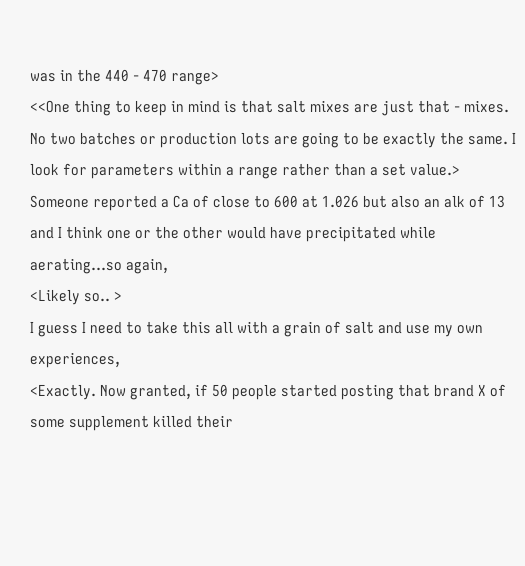was in the 440 - 470 range>
<<One thing to keep in mind is that salt mixes are just that - mixes. No two batches or production lots are going to be exactly the same. I look for parameters within a range rather than a set value.>
Someone reported a Ca of close to 600 at 1.026 but also an alk of 13 and I think one or the other would have precipitated while aerating...so again,
<Likely so.. >
I guess I need to take this all with a grain of salt and use my own experiences,
<Exactly. Now granted, if 50 people started posting that brand X of some supplement killed their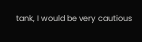tank, I would be very cautious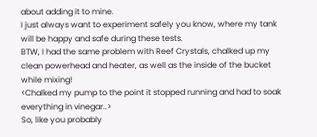about adding it to mine.
I just always want to experiment safely you know, where my tank will be happy and safe during these tests.
BTW, I had the same problem with Reef Crystals, chalked up my clean powerhead and heater, as well as the inside of the bucket while mixing!
<Chalked my pump to the point it stopped running and had to soak everything in vinegar..>
So, like you probably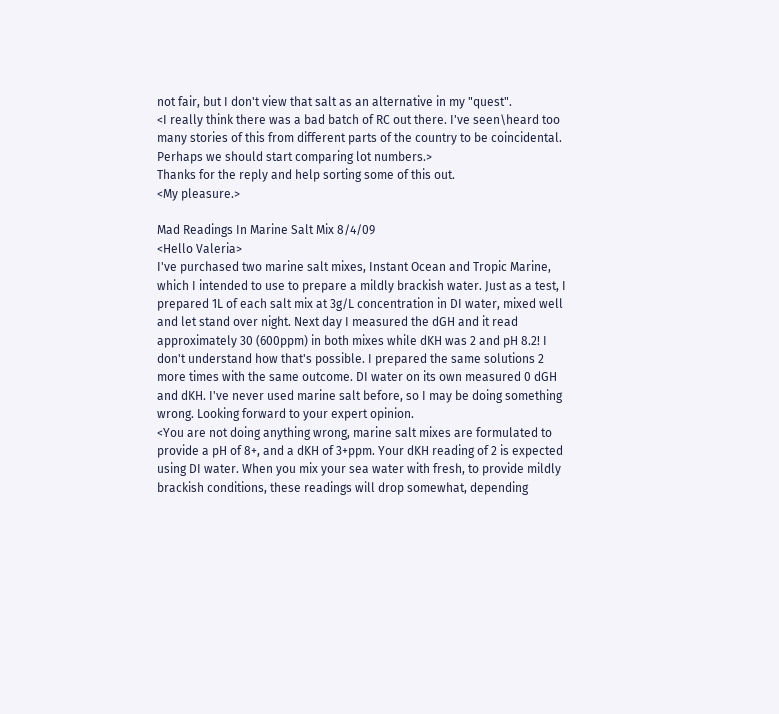not fair, but I don't view that salt as an alternative in my "quest".
<I really think there was a bad batch of RC out there. I've seen\heard too many stories of this from different parts of the country to be coincidental. Perhaps we should start comparing lot numbers.>
Thanks for the reply and help sorting some of this out.
<My pleasure.>

Mad Readings In Marine Salt Mix 8/4/09
<Hello Valeria>
I've purchased two marine salt mixes, Instant Ocean and Tropic Marine, which I intended to use to prepare a mildly brackish water. Just as a test, I prepared 1L of each salt mix at 3g/L concentration in DI water, mixed well and let stand over night. Next day I measured the dGH and it read approximately 30 (600ppm) in both mixes while dKH was 2 and pH 8.2! I don't understand how that's possible. I prepared the same solutions 2 more times with the same outcome. DI water on its own measured 0 dGH and dKH. I've never used marine salt before, so I may be doing something wrong. Looking forward to your expert opinion.
<You are not doing anything wrong, marine salt mixes are formulated to provide a pH of 8+, and a dKH of 3+ppm. Your dKH reading of 2 is expected using DI water. When you mix your sea water with fresh, to provide mildly brackish conditions, these readings will drop somewhat, depending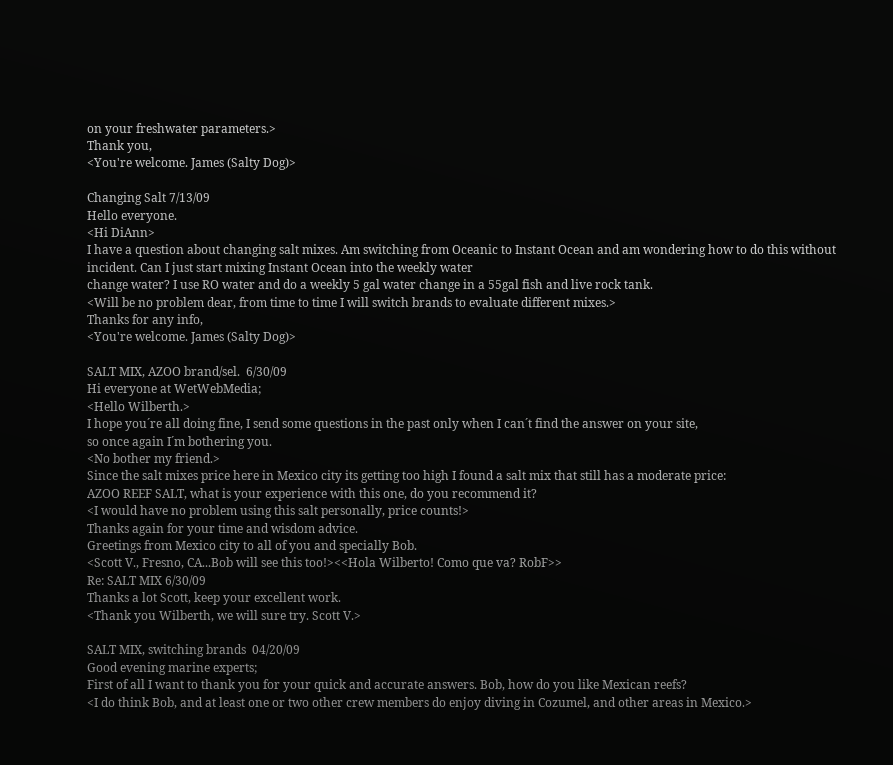on your freshwater parameters.>
Thank you,
<You're welcome. James (Salty Dog)>

Changing Salt 7/13/09
Hello everyone.
<Hi DiAnn>
I have a question about changing salt mixes. Am switching from Oceanic to Instant Ocean and am wondering how to do this without incident. Can I just start mixing Instant Ocean into the weekly water
change water? I use RO water and do a weekly 5 gal water change in a 55gal fish and live rock tank.
<Will be no problem dear, from time to time I will switch brands to evaluate different mixes.>
Thanks for any info,
<You're welcome. James (Salty Dog)>

SALT MIX, AZOO brand/sel.  6/30/09
Hi everyone at WetWebMedia;
<Hello Wilberth.>
I hope you´re all doing fine, I send some questions in the past only when I can´t find the answer on your site,
so once again I´m bothering you.
<No bother my friend.>
Since the salt mixes price here in Mexico city its getting too high I found a salt mix that still has a moderate price:
AZOO REEF SALT, what is your experience with this one, do you recommend it?
<I would have no problem using this salt personally, price counts!>
Thanks again for your time and wisdom advice.
Greetings from Mexico city to all of you and specially Bob.
<Scott V., Fresno, CA...Bob will see this too!><<Hola Wilberto! Como que va? RobF>>
Re: SALT MIX 6/30/09
Thanks a lot Scott, keep your excellent work.
<Thank you Wilberth, we will sure try. Scott V.>

SALT MIX, switching brands  04/20/09
Good evening marine experts;
First of all I want to thank you for your quick and accurate answers. Bob, how do you like Mexican reefs?
<I do think Bob, and at least one or two other crew members do enjoy diving in Cozumel, and other areas in Mexico.>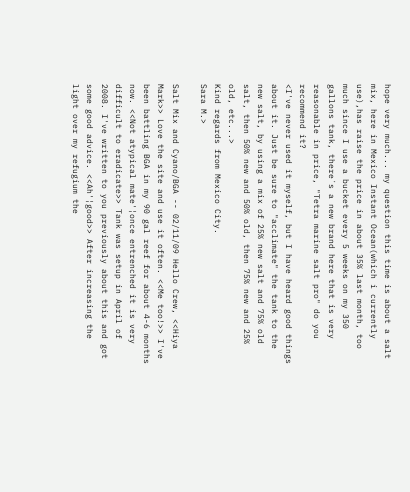hope very much... my question this time is about a salt mix, here in Mexico Instant Ocean(which i currently use),has raise the price in about 35% last month, too much since I use a bucket every 5 weeks on my 350 gallons tank, there´s a new brand here that is very reasonable in price, "Tetra marine salt pro" do you recommend it?
<I've never used it myself, but I have heard good things about it. Just be sure to "acclimate" the tank to the new salt, by using a mix of 25% new salt and 75% old salt, then 50% new and 50% old, then 75% new and 25% old, etc...>
Kind regards from Mexico City.
Sara M.>

Salt Mix and Cyano/BGA -- 02/11/09 Hello Crew, <<Hiya Mark>> Love the site and use it often. <<Me too!>> I've been battling BGA in my 90 gal reef for about 4-6 months now. <<Not atypical mate'¦once entrenched it is very difficult to eradicate>> Tank was setup in April of 2008. I've written to you previously about this and got some good advice. <<Ah'¦good>> After increasing the light over my refugium the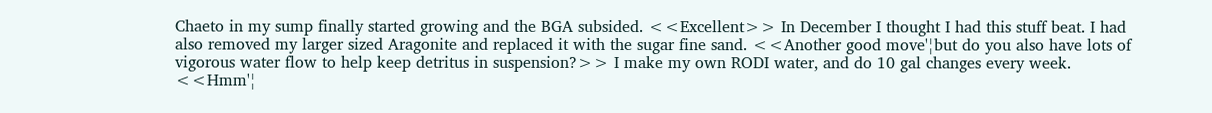Chaeto in my sump finally started growing and the BGA subsided. <<Excellent>> In December I thought I had this stuff beat. I had also removed my larger sized Aragonite and replaced it with the sugar fine sand. <<Another good move'¦but do you also have lots of vigorous water flow to help keep detritus in suspension?>> I make my own RODI water, and do 10 gal changes every week. <<Hmm'¦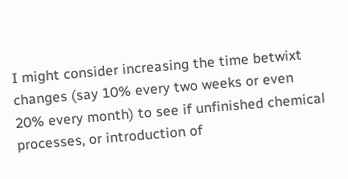I might consider increasing the time betwixt changes (say 10% every two weeks or even 20% every month) to see if unfinished chemical processes, or introduction of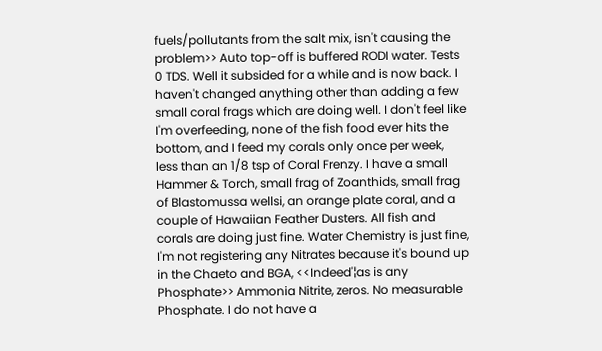fuels/pollutants from the salt mix, isn't causing the problem>> Auto top-off is buffered RODI water. Tests 0 TDS. Well it subsided for a while and is now back. I haven't changed anything other than adding a few small coral frags which are doing well. I don't feel like I'm overfeeding, none of the fish food ever hits the bottom, and I feed my corals only once per week, less than an 1/8 tsp of Coral Frenzy. I have a small Hammer & Torch, small frag of Zoanthids, small frag of Blastomussa wellsi, an orange plate coral, and a couple of Hawaiian Feather Dusters. All fish and corals are doing just fine. Water Chemistry is just fine, I'm not registering any Nitrates because it's bound up in the Chaeto and BGA, <<Indeed'¦as is any Phosphate>> Ammonia Nitrite, zeros. No measurable Phosphate. I do not have a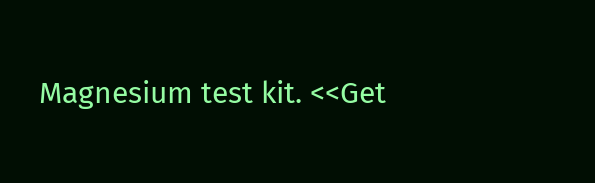Magnesium test kit. <<Get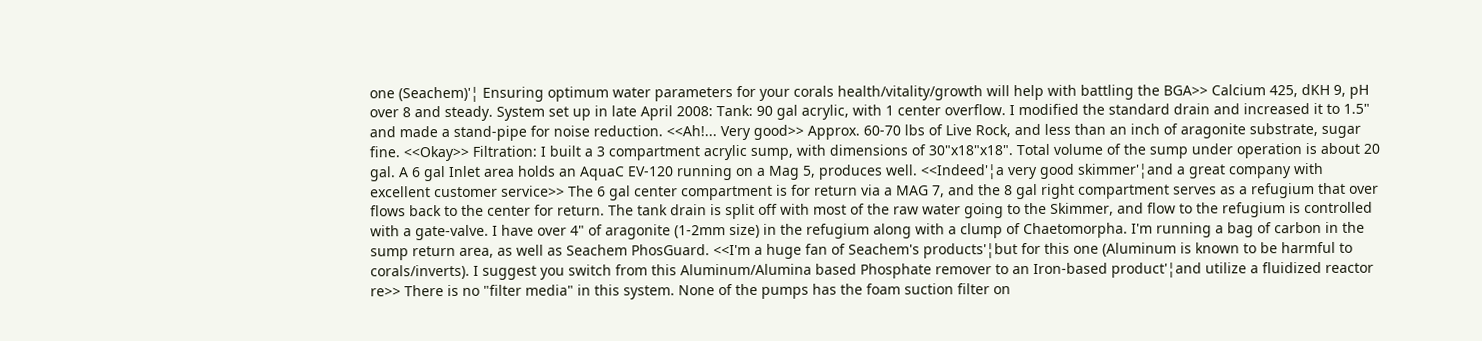one (Seachem)'¦ Ensuring optimum water parameters for your corals health/vitality/growth will help with battling the BGA>> Calcium 425, dKH 9, pH over 8 and steady. System set up in late April 2008: Tank: 90 gal acrylic, with 1 center overflow. I modified the standard drain and increased it to 1.5" and made a stand-pipe for noise reduction. <<Ah!... Very good>> Approx. 60-70 lbs of Live Rock, and less than an inch of aragonite substrate, sugar fine. <<Okay>> Filtration: I built a 3 compartment acrylic sump, with dimensions of 30"x18"x18". Total volume of the sump under operation is about 20 gal. A 6 gal Inlet area holds an AquaC EV-120 running on a Mag 5, produces well. <<Indeed'¦a very good skimmer'¦and a great company with excellent customer service>> The 6 gal center compartment is for return via a MAG 7, and the 8 gal right compartment serves as a refugium that over flows back to the center for return. The tank drain is split off with most of the raw water going to the Skimmer, and flow to the refugium is controlled with a gate-valve. I have over 4" of aragonite (1-2mm size) in the refugium along with a clump of Chaetomorpha. I'm running a bag of carbon in the sump return area, as well as Seachem PhosGuard. <<I'm a huge fan of Seachem's products'¦but for this one (Aluminum is known to be harmful to corals/inverts). I suggest you switch from this Aluminum/Alumina based Phosphate remover to an Iron-based product'¦and utilize a fluidized reactor re>> There is no "filter media" in this system. None of the pumps has the foam suction filter on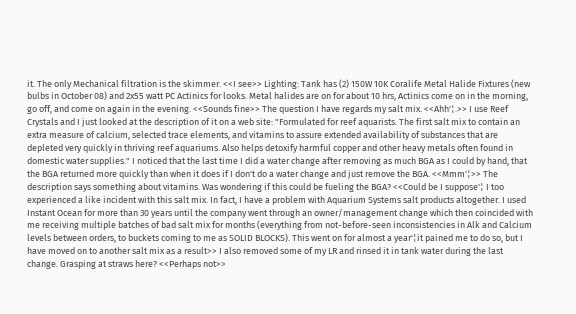it. The only Mechanical filtration is the skimmer. <<I see>> Lighting: Tank has (2) 150W 10K Coralife Metal Halide Fixtures (new bulbs in October 08) and 2x55 watt PC Actinics for looks. Metal halides are on for about 10 hrs, Actinics come on in the morning, go off, and come on again in the evening. <<Sounds fine>> The question I have regards my salt mix. <<Ahh'¦.>> I use Reef Crystals and I just looked at the description of it on a web site: "Formulated for reef aquarists. The first salt mix to contain an extra measure of calcium, selected trace elements, and vitamins to assure extended availability of substances that are depleted very quickly in thriving reef aquariums. Also helps detoxify harmful copper and other heavy metals often found in domestic water supplies." I noticed that the last time I did a water change after removing as much BGA as I could by hand, that the BGA returned more quickly than when it does if I don't do a water change and just remove the BGA. <<Mmm'¦>> The description says something about vitamins. Was wondering if this could be fueling the BGA? <<Could be I suppose'¦ I too experienced a like incident with this salt mix. In fact, I have a problem with Aquarium Systems salt products altogether. I used Instant Ocean for more than 30 years until the company went through an owner/management change which then coincided with me receiving multiple batches of bad salt mix for months (everything from not-before-seen inconsistencies in Alk and Calcium levels between orders, to buckets coming to me as SOLID BLOCKS). This went on for almost a year'¦it pained me to do so, but I have moved on to another salt mix as a result>> I also removed some of my LR and rinsed it in tank water during the last change. Grasping at straws here? <<Perhaps not>>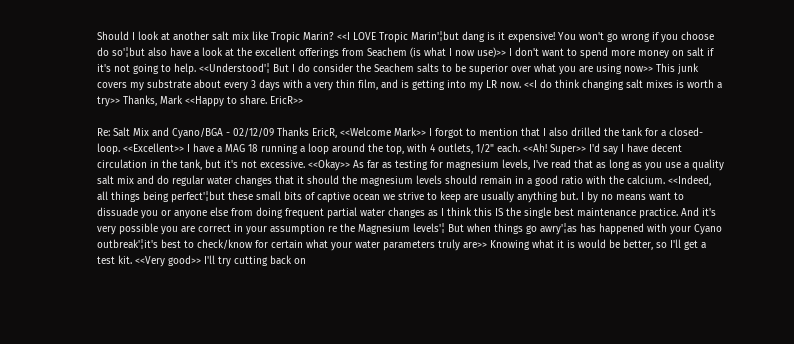Should I look at another salt mix like Tropic Marin? <<I LOVE Tropic Marin'¦but dang is it expensive! You won't go wrong if you choose do so'¦but also have a look at the excellent offerings from Seachem (is what I now use)>> I don't want to spend more money on salt if it's not going to help. <<Understood'¦ But I do consider the Seachem salts to be superior over what you are using now>> This junk covers my substrate about every 3 days with a very thin film, and is getting into my LR now. <<I do think changing salt mixes is worth a try>> Thanks, Mark <<Happy to share. EricR>>

Re: Salt Mix and Cyano/BGA - 02/12/09 Thanks EricR, <<Welcome Mark>> I forgot to mention that I also drilled the tank for a closed-loop. <<Excellent>> I have a MAG 18 running a loop around the top, with 4 outlets, 1/2" each. <<Ah! Super>> I'd say I have decent circulation in the tank, but it's not excessive. <<Okay>> As far as testing for magnesium levels, I've read that as long as you use a quality salt mix and do regular water changes that it should the magnesium levels should remain in a good ratio with the calcium. <<Indeed, all things being perfect'¦but these small bits of captive ocean we strive to keep are usually anything but. I by no means want to dissuade you or anyone else from doing frequent partial water changes as I think this IS the single best maintenance practice. And it's very possible you are correct in your assumption re the Magnesium levels'¦ But when things go awry'¦as has happened with your Cyano outbreak'¦it's best to check/know for certain what your water parameters truly are>> Knowing what it is would be better, so I'll get a test kit. <<Very good>> I'll try cutting back on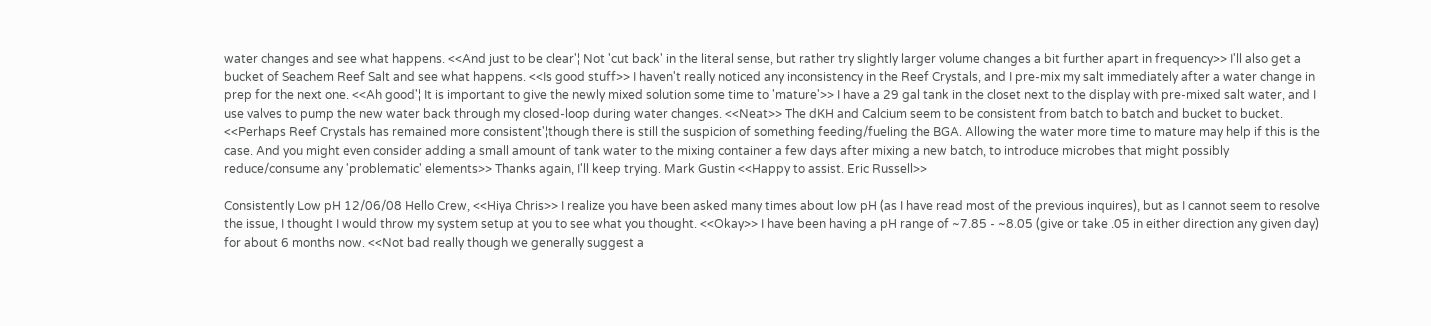water changes and see what happens. <<And just to be clear'¦ Not 'cut back' in the literal sense, but rather try slightly larger volume changes a bit further apart in frequency>> I'll also get a bucket of Seachem Reef Salt and see what happens. <<Is good stuff>> I haven't really noticed any inconsistency in the Reef Crystals, and I pre-mix my salt immediately after a water change in prep for the next one. <<Ah good'¦ It is important to give the newly mixed solution some time to 'mature'>> I have a 29 gal tank in the closet next to the display with pre-mixed salt water, and I use valves to pump the new water back through my closed-loop during water changes. <<Neat>> The dKH and Calcium seem to be consistent from batch to batch and bucket to bucket. <<Perhaps Reef Crystals has remained more consistent'¦though there is still the suspicion of something feeding/fueling the BGA. Allowing the water more time to mature may help if this is the case. And you might even consider adding a small amount of tank water to the mixing container a few days after mixing a new batch, to introduce microbes that might possibly reduce/consume any 'problematic' elements>> Thanks again, I'll keep trying. Mark Gustin <<Happy to assist. Eric Russell>>

Consistently Low pH 12/06/08 Hello Crew, <<Hiya Chris>> I realize you have been asked many times about low pH (as I have read most of the previous inquires), but as I cannot seem to resolve the issue, I thought I would throw my system setup at you to see what you thought. <<Okay>> I have been having a pH range of ~7.85 - ~8.05 (give or take .05 in either direction any given day) for about 6 months now. <<Not bad really though we generally suggest a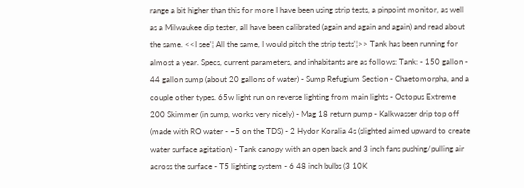range a bit higher than this for more I have been using strip tests, a pinpoint monitor, as well as a Milwaukee dip tester, all have been calibrated (again and again and again) and read about the same. <<I see'¦ All the same, I would pitch the strip tests'¦>> Tank has been running for almost a year. Specs, current parameters, and inhabitants are as follows: Tank: - 150 gallon - 44 gallon sump (about 20 gallons of water) - Sump Refugium Section - Chaetomorpha, and a couple other types. 65w light run on reverse lighting from main lights - Octopus Extreme 200 Skimmer (in sump, works very nicely) - Mag 18 return pump - Kalkwasser drip top off (made with RO water - ~5 on the TDS) - 2 Hydor Koralia 4s (slighted aimed upward to create water surface agitation) - Tank canopy with an open back and 3 inch fans pushing/pulling air across the surface - T5 lighting system - 6 48 inch bulbs (3 10K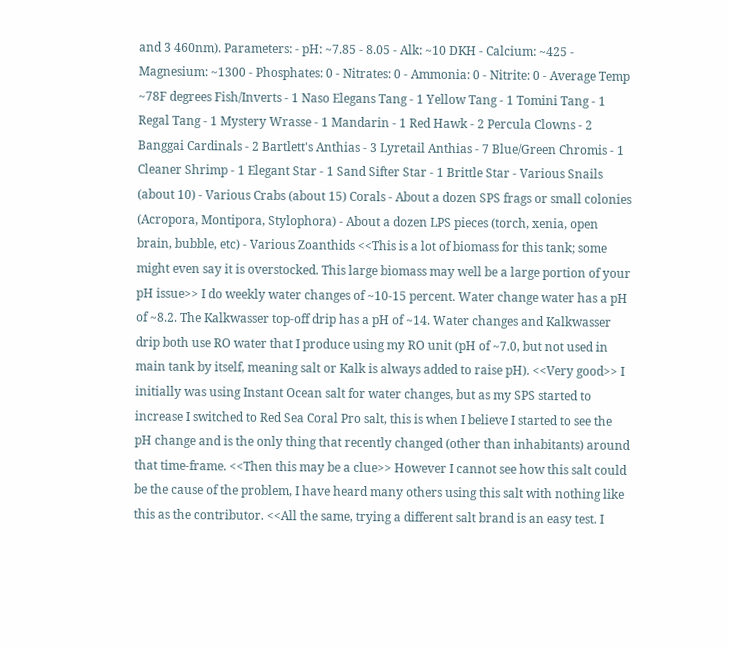and 3 460nm). Parameters: - pH: ~7.85 - 8.05 - Alk: ~10 DKH - Calcium: ~425 - Magnesium: ~1300 - Phosphates: 0 - Nitrates: 0 - Ammonia: 0 - Nitrite: 0 - Average Temp ~78F degrees Fish/Inverts - 1 Naso Elegans Tang - 1 Yellow Tang - 1 Tomini Tang - 1 Regal Tang - 1 Mystery Wrasse - 1 Mandarin - 1 Red Hawk - 2 Percula Clowns - 2 Banggai Cardinals - 2 Bartlett's Anthias - 3 Lyretail Anthias - 7 Blue/Green Chromis - 1 Cleaner Shrimp - 1 Elegant Star - 1 Sand Sifter Star - 1 Brittle Star - Various Snails (about 10) - Various Crabs (about 15) Corals - About a dozen SPS frags or small colonies (Acropora, Montipora, Stylophora) - About a dozen LPS pieces (torch, xenia, open brain, bubble, etc) - Various Zoanthids <<This is a lot of biomass for this tank; some might even say it is overstocked. This large biomass may well be a large portion of your pH issue>> I do weekly water changes of ~10-15 percent. Water change water has a pH of ~8.2. The Kalkwasser top-off drip has a pH of ~14. Water changes and Kalkwasser drip both use RO water that I produce using my RO unit (pH of ~7.0, but not used in main tank by itself, meaning salt or Kalk is always added to raise pH). <<Very good>> I initially was using Instant Ocean salt for water changes, but as my SPS started to increase I switched to Red Sea Coral Pro salt, this is when I believe I started to see the pH change and is the only thing that recently changed (other than inhabitants) around that time-frame. <<Then this may be a clue>> However I cannot see how this salt could be the cause of the problem, I have heard many others using this salt with nothing like this as the contributor. <<All the same, trying a different salt brand is an easy test. I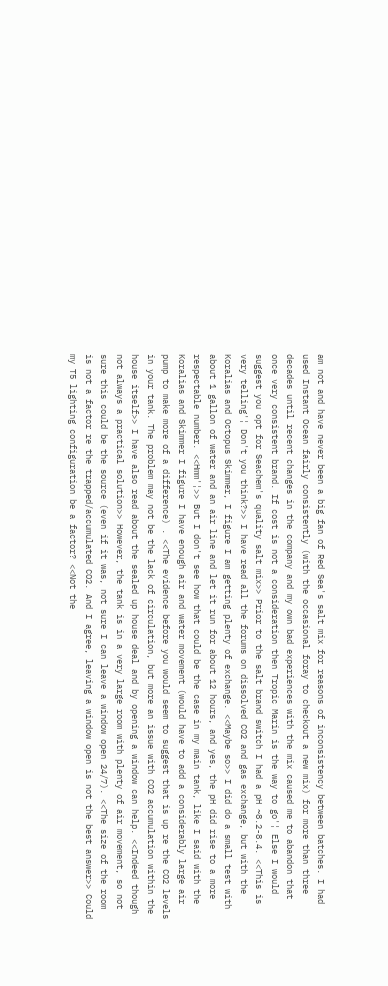am not and have never been a big fan of Red Sea's salt mix for reasons of inconsistency between batches. I had used Instant Ocean fairly consistently (with the occasional foray to checkout a new mix) for more than three decades until recent changes in the company and my own bad experiences with the mix caused me to abandon that once very consistent brand. If cost is not a consideration then Tropic Marin is the way to go'¦ Else I would suggest you opt for Seachem's quality salt mix>> Prior to the salt brand switch I had a pH ~8.2-8.4. <<This is very telling'¦ Don't you think?>> I have read all the forums on dissolved CO2 and gas exchange, but with the Koralias and Octopus Skimmer, I figure I am getting plenty of exchange. <<Maybe so>> I did do a small test with about 1 gallon of water and an air line and let it run for about 12 hours, and yes, the pH did rise to a more respectable number. <<Hmm'¦>> But I don't see how that could be the case in my main tank, like I said with the Koralias and Skimmer I figure I have enough air and water movement (would have to add a considerably large air pump to make more of a difference) . <<The evidence before you would seem to suggest that is up re the CO2 levels in your tank. The problem may not be the lack of circulation, but more an issue with CO2 accumulation within the house itself>> I have also read about the sealed up house deal and by opening a window can help. <<Indeed though not always a practical solution>> However, the tank is in a very large room with plenty of air movement, so not sure this could be the source (even if it was, not sure I can leave a window open 24/7). <<The size of the room is not a factor re the trapped/accumulated CO2. And I agree, leaving a window open is not the best answer>> Could my T5 lighting configuration be a factor? <<Not the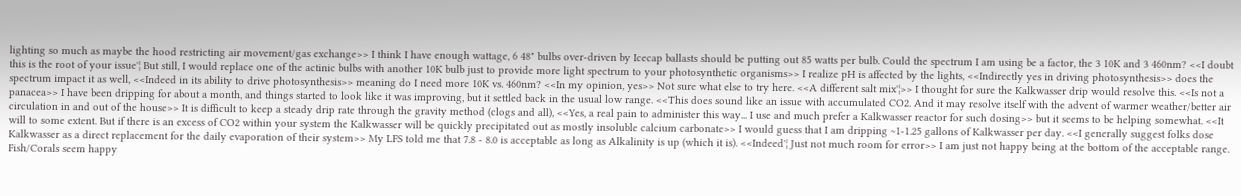lighting so much as maybe the hood restricting air movement/gas exchange>> I think I have enough wattage, 6 48" bulbs over-driven by Icecap ballasts should be putting out 85 watts per bulb. Could the spectrum I am using be a factor, the 3 10K and 3 460nm? <<I doubt this is the root of your issue'¦ But still, I would replace one of the actinic bulbs with another 10K bulb just to provide more light spectrum to your photosynthetic organisms>> I realize pH is affected by the lights, <<Indirectly yes in driving photosynthesis>> does the spectrum impact it as well, <<Indeed in its ability to drive photosynthesis>> meaning do I need more 10K vs. 460nm? <<In my opinion, yes>> Not sure what else to try here. <<A different salt mix'¦>> I thought for sure the Kalkwasser drip would resolve this. <<Is not a panacea>> I have been dripping for about a month, and things started to look like it was improving, but it settled back in the usual low range. <<This does sound like an issue with accumulated CO2. And it may resolve itself with the advent of warmer weather/better air circulation in and out of the house>> It is difficult to keep a steady drip rate through the gravity method (clogs and all), <<Yes, a real pain to administer this way... I use and much prefer a Kalkwasser reactor for such dosing>> but it seems to be helping somewhat. <<It will to some extent. But if there is an excess of CO2 within your system the Kalkwasser will be quickly precipitated out as mostly insoluble calcium carbonate>> I would guess that I am dripping ~1-1.25 gallons of Kalkwasser per day. <<I generally suggest folks dose Kalkwasser as a direct replacement for the daily evaporation of their system>> My LFS told me that 7.8 - 8.0 is acceptable as long as Alkalinity is up (which it is). <<Indeed'¦ Just not much room for error>> I am just not happy being at the bottom of the acceptable range. Fish/Corals seem happy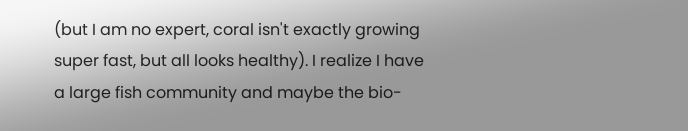(but I am no expert, coral isn't exactly growing super fast, but all looks healthy). I realize I have a large fish community and maybe the bio-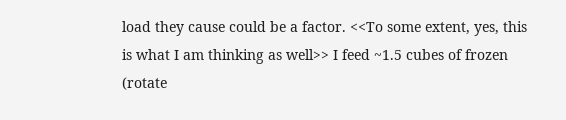load they cause could be a factor. <<To some extent, yes, this is what I am thinking as well>> I feed ~1.5 cubes of frozen (rotate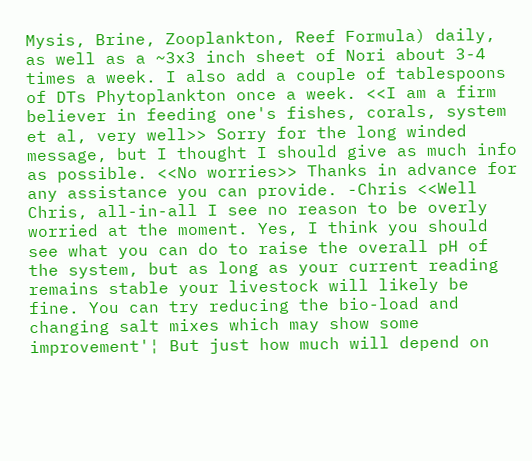Mysis, Brine, Zooplankton, Reef Formula) daily, as well as a ~3x3 inch sheet of Nori about 3-4 times a week. I also add a couple of tablespoons of DTs Phytoplankton once a week. <<I am a firm believer in feeding one's fishes, corals, system et al, very well>> Sorry for the long winded message, but I thought I should give as much info as possible. <<No worries>> Thanks in advance for any assistance you can provide. -Chris <<Well Chris, all-in-all I see no reason to be overly worried at the moment. Yes, I think you should see what you can do to raise the overall pH of the system, but as long as your current reading remains stable your livestock will likely be fine. You can try reducing the bio-load and changing salt mixes which may show some improvement'¦ But just how much will depend on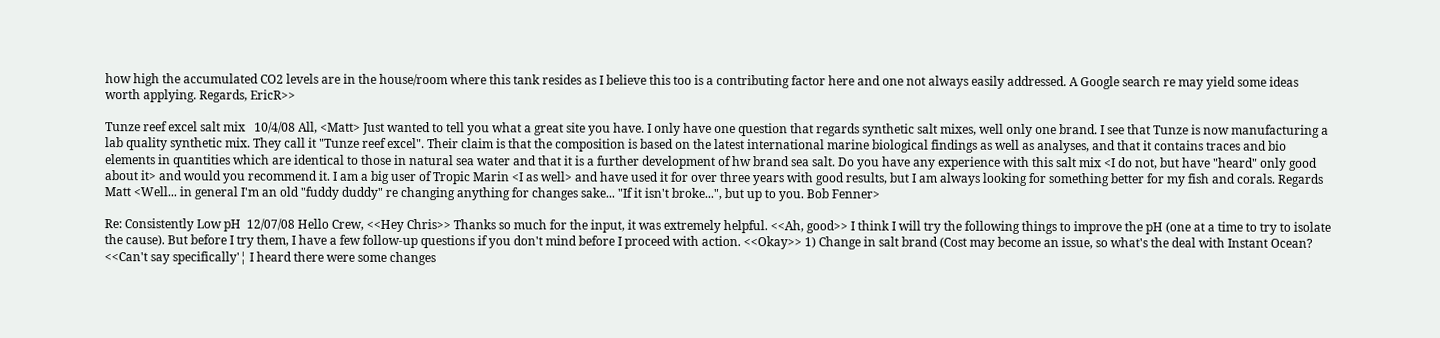how high the accumulated CO2 levels are in the house/room where this tank resides as I believe this too is a contributing factor here and one not always easily addressed. A Google search re may yield some ideas worth applying. Regards, EricR>>

Tunze reef excel salt mix   10/4/08 All, <Matt> Just wanted to tell you what a great site you have. I only have one question that regards synthetic salt mixes, well only one brand. I see that Tunze is now manufacturing a lab quality synthetic mix. They call it "Tunze reef excel". Their claim is that the composition is based on the latest international marine biological findings as well as analyses, and that it contains traces and bio elements in quantities which are identical to those in natural sea water and that it is a further development of hw brand sea salt. Do you have any experience with this salt mix <I do not, but have "heard" only good about it> and would you recommend it. I am a big user of Tropic Marin <I as well> and have used it for over three years with good results, but I am always looking for something better for my fish and corals. Regards Matt <Well... in general I'm an old "fuddy duddy" re changing anything for changes sake... "If it isn't broke...", but up to you. Bob Fenner>

Re: Consistently Low pH  12/07/08 Hello Crew, <<Hey Chris>> Thanks so much for the input, it was extremely helpful. <<Ah, good>> I think I will try the following things to improve the pH (one at a time to try to isolate the cause). But before I try them, I have a few follow-up questions if you don't mind before I proceed with action. <<Okay>> 1) Change in salt brand (Cost may become an issue, so what's the deal with Instant Ocean? <<Can't say specifically'¦ I heard there were some changes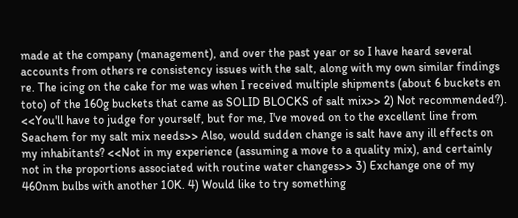made at the company (management), and over the past year or so I have heard several accounts from others re consistency issues with the salt, along with my own similar findings re. The icing on the cake for me was when I received multiple shipments (about 6 buckets en toto) of the 160g buckets that came as SOLID BLOCKS of salt mix>> 2) Not recommended?). <<You'll have to judge for yourself, but for me, I've moved on to the excellent line from Seachem for my salt mix needs>> Also, would sudden change is salt have any ill effects on my inhabitants? <<Not in my experience (assuming a move to a quality mix), and certainly not in the proportions associated with routine water changes>> 3) Exchange one of my 460nm bulbs with another 10K. 4) Would like to try something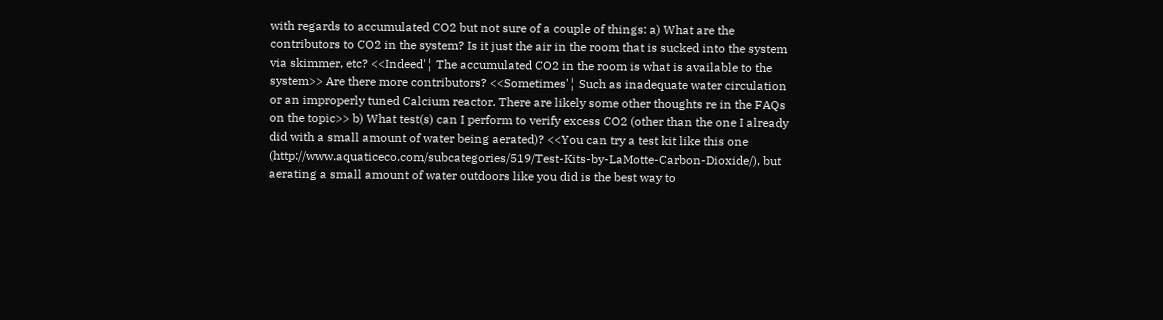with regards to accumulated CO2 but not sure of a couple of things: a) What are the contributors to CO2 in the system? Is it just the air in the room that is sucked into the system via skimmer, etc? <<Indeed'¦ The accumulated CO2 in the room is what is available to the system>> Are there more contributors? <<Sometimes'¦ Such as inadequate water circulation or an improperly tuned Calcium reactor. There are likely some other thoughts re in the FAQs on the topic>> b) What test(s) can I perform to verify excess CO2 (other than the one I already did with a small amount of water being aerated)? <<You can try a test kit like this one (http://www.aquaticeco.com/subcategories/519/Test-Kits-by-LaMotte-Carbon-Dioxide/), but aerating a small amount of water outdoors like you did is the best way to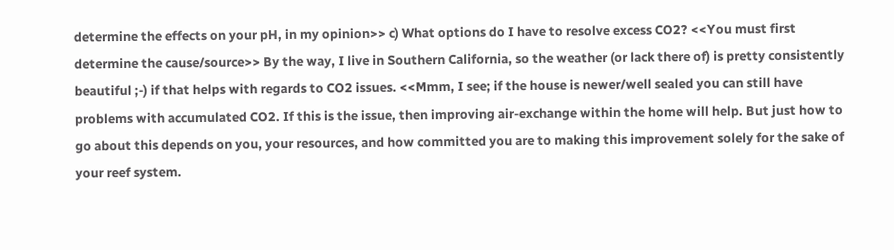determine the effects on your pH, in my opinion>> c) What options do I have to resolve excess CO2? <<You must first determine the cause/source>> By the way, I live in Southern California, so the weather (or lack there of) is pretty consistently beautiful ;-) if that helps with regards to CO2 issues. <<Mmm, I see; if the house is newer/well sealed you can still have problems with accumulated CO2. If this is the issue, then improving air-exchange within the home will help. But just how to go about this depends on you, your resources, and how committed you are to making this improvement solely for the sake of your reef system.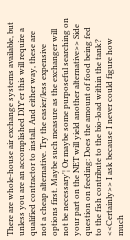There are whole-house air exchange systems available, but unless you are an accomplished DIY'er this will require a qualified contractor to install. And either way, these are not a cheap alternative. Try the easier/less expensive options first. Maybe such measure as the exchanger will not be necessary'¦ Or maybe some purposeful searching on your part on the NET will yield another alternative>> Side question on feeding: Does the amount of food being fed to the fish contribute to the bio-load within the tank? <<Certainly>> I ask because I never could figure how much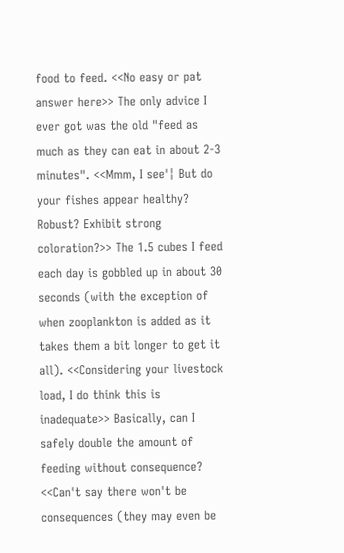food to feed. <<No easy or pat answer here>> The only advice I ever got was the old "feed as much as they can eat in about 2-3 minutes". <<Mmm, I see'¦ But do your fishes appear healthy? Robust? Exhibit strong coloration?>> The 1.5 cubes I feed each day is gobbled up in about 30 seconds (with the exception of when zooplankton is added as it takes them a bit longer to get it all). <<Considering your livestock load, I do think this is inadequate>> Basically, can I safely double the amount of feeding without consequence? <<Can't say there won't be consequences (they may even be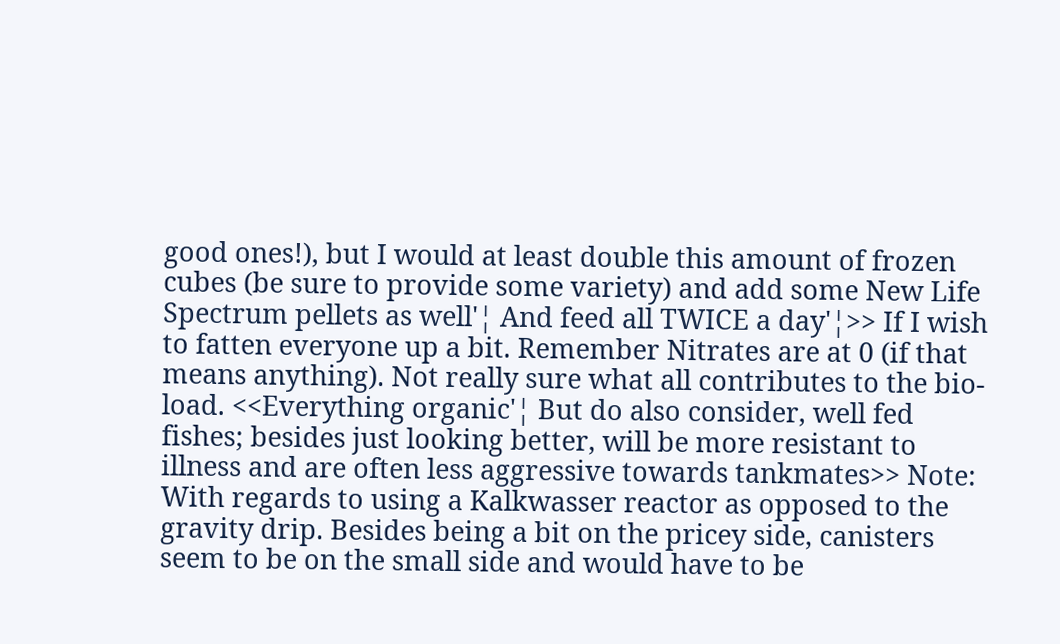good ones!), but I would at least double this amount of frozen cubes (be sure to provide some variety) and add some New Life Spectrum pellets as well'¦ And feed all TWICE a day'¦>> If I wish to fatten everyone up a bit. Remember Nitrates are at 0 (if that means anything). Not really sure what all contributes to the bio-load. <<Everything organic'¦ But do also consider, well fed fishes; besides just looking better, will be more resistant to illness and are often less aggressive towards tankmates>> Note: With regards to using a Kalkwasser reactor as opposed to the gravity drip. Besides being a bit on the pricey side, canisters seem to be on the small side and would have to be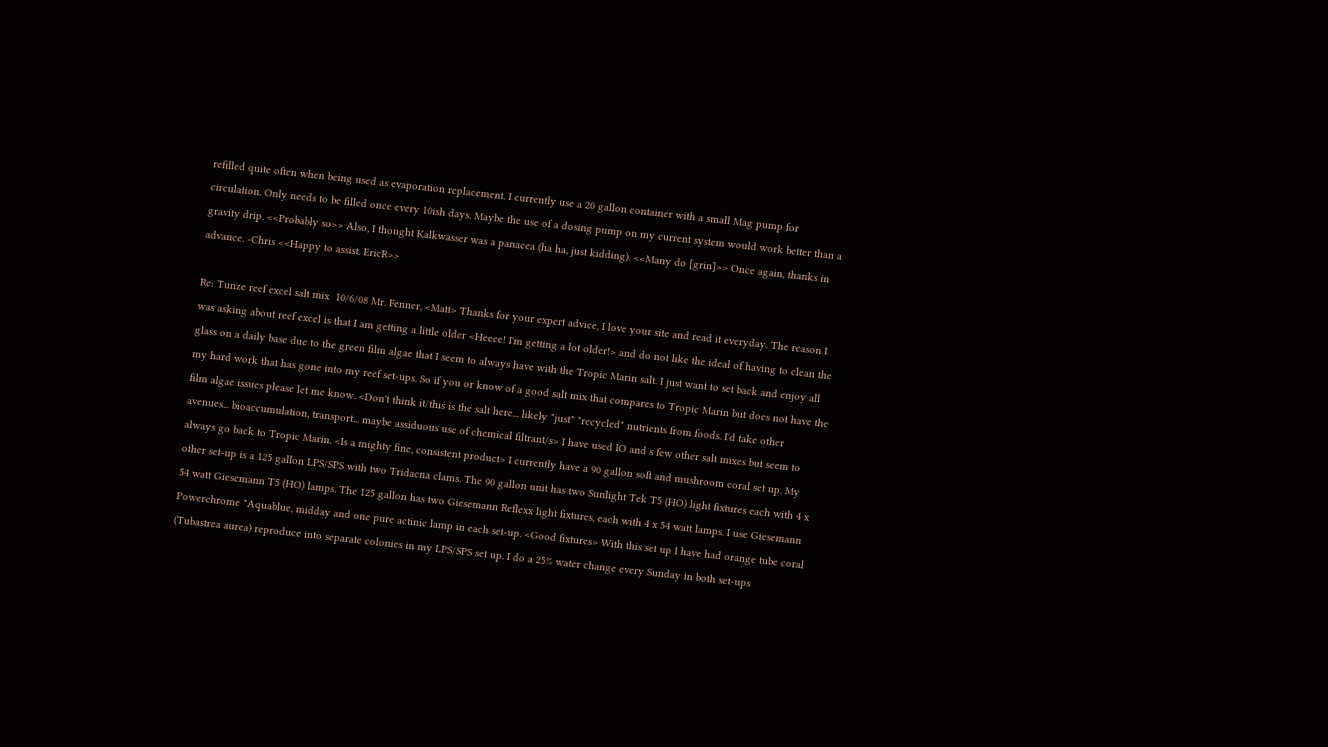refilled quite often when being used as evaporation replacement. I currently use a 20 gallon container with a small Mag pump for circulation. Only needs to be filled once every 10ish days. Maybe the use of a dosing pump on my current system would work better than a gravity drip. <<Probably so>> Also, I thought Kalkwasser was a panacea (ha ha, just kidding). <<Many do [grin]>> Once again, thanks in advance. -Chris <<Happy to assist. EricR>>

Re: Tunze reef excel salt mix  10/6/08 Mr. Fenner, <Matt> Thanks for your expert advice, I love your site and read it everyday. The reason I was asking about reef excel is that I am getting a little older <Heeee! I'm getting a lot older!> and do not like the ideal of having to clean the glass on a daily base due to the green film algae that I seem to always have with the Tropic Marin salt. I just want to set back and enjoy all my hard work that has gone into my reef set-ups. So if you or know of a good salt mix that compares to Tropic Marin but does not have the film algae issues please let me know. <Don't think it/this is the salt here... likely "just" "recycled" nutrients from foods. I'd take other avenues... bioaccumulation, transport... maybe assiduous use of chemical filtrant/s> I have used IO and s few other salt mixes but seem to always go back to Tropic Marin. <Is a mighty fine, consistent product> I currently have a 90 gallon soft and mushroom coral set up. My other set-up is a 125 gallon LPS/SPS with two Tridacna clams. The 90 gallon unit has two Sunlight Tek T5 (HO) light fixtures each with 4 x 54 watt Giesemann T5 (HO) lamps. The 125 gallon has two Giesemann Reflexx light fixtures, each with 4 x 54 watt lamps. I use Giesemann Powerchrome "Aquablue, midday and one pure actinic lamp in each set-up. <Good fixtures> With this set up I have had orange tube coral (Tubastrea aurea) reproduce into separate colonies in my LPS/SPS set up. I do a 25% water change every Sunday in both set-ups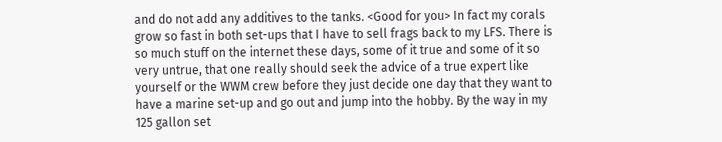and do not add any additives to the tanks. <Good for you> In fact my corals grow so fast in both set-ups that I have to sell frags back to my LFS. There is so much stuff on the internet these days, some of it true and some of it so very untrue, that one really should seek the advice of a true expert like yourself or the WWM crew before they just decide one day that they want to have a marine set-up and go out and jump into the hobby. By the way in my 125 gallon set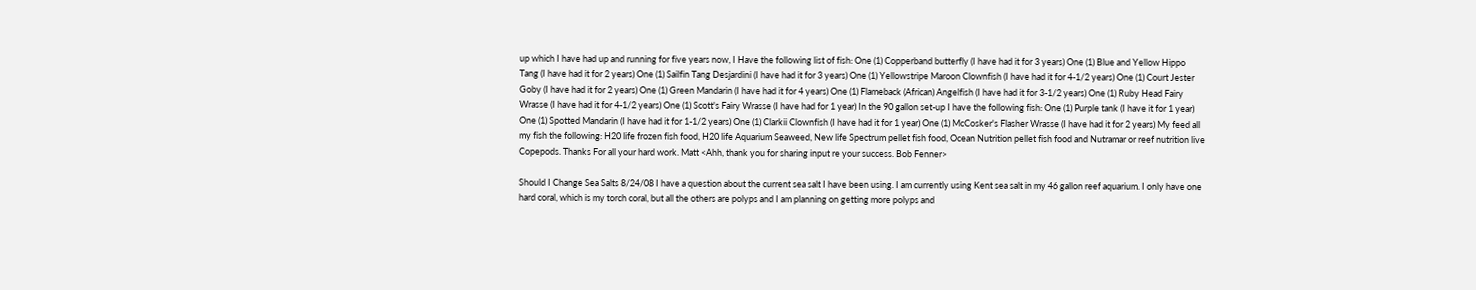up which I have had up and running for five years now, I Have the following list of fish: One (1) Copperband butterfly (I have had it for 3 years) One (1) Blue and Yellow Hippo Tang (I have had it for 2 years) One (1) Sailfin Tang Desjardini (I have had it for 3 years) One (1) Yellowstripe Maroon Clownfish (I have had it for 4-1/2 years) One (1) Court Jester Goby (I have had it for 2 years) One (1) Green Mandarin (I have had it for 4 years) One (1) Flameback (African) Angelfish (I have had it for 3-1/2 years) One (1) Ruby Head Fairy Wrasse (I have had it for 4-1/2 years) One (1) Scott's Fairy Wrasse (I have had for 1 year) In the 90 gallon set-up I have the following fish: One (1) Purple tank (I have it for 1 year) One (1) Spotted Mandarin (I have had it for 1-1/2 years) One (1) Clarkii Clownfish (I have had it for 1 year) One (1) McCosker's Flasher Wrasse (I have had it for 2 years) My feed all my fish the following: H20 life frozen fish food, H20 life Aquarium Seaweed, New life Spectrum pellet fish food, Ocean Nutrition pellet fish food and Nutramar or reef nutrition live Copepods. Thanks For all your hard work. Matt <Ahh, thank you for sharing input re your success. Bob Fenner>

Should I Change Sea Salts 8/24/08 I have a question about the current sea salt I have been using. I am currently using Kent sea salt in my 46 gallon reef aquarium. I only have one hard coral, which is my torch coral, but all the others are polyps and I am planning on getting more polyps and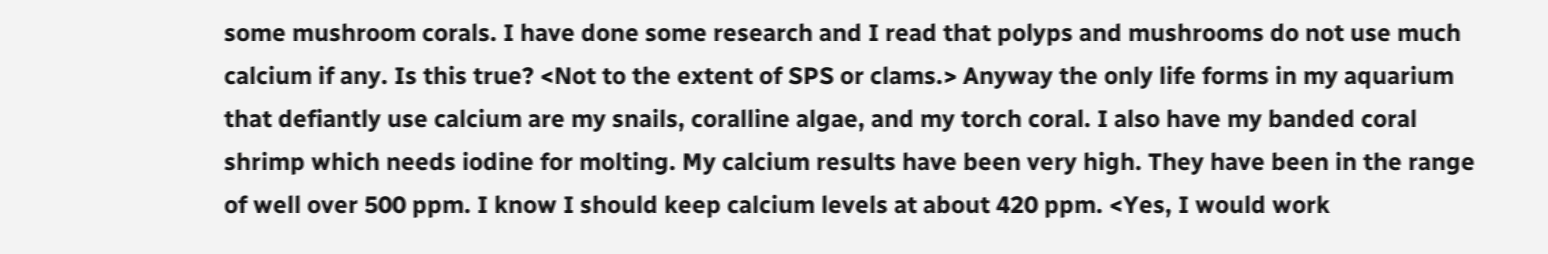some mushroom corals. I have done some research and I read that polyps and mushrooms do not use much calcium if any. Is this true? <Not to the extent of SPS or clams.> Anyway the only life forms in my aquarium that defiantly use calcium are my snails, coralline algae, and my torch coral. I also have my banded coral shrimp which needs iodine for molting. My calcium results have been very high. They have been in the range of well over 500 ppm. I know I should keep calcium levels at about 420 ppm. <Yes, I would work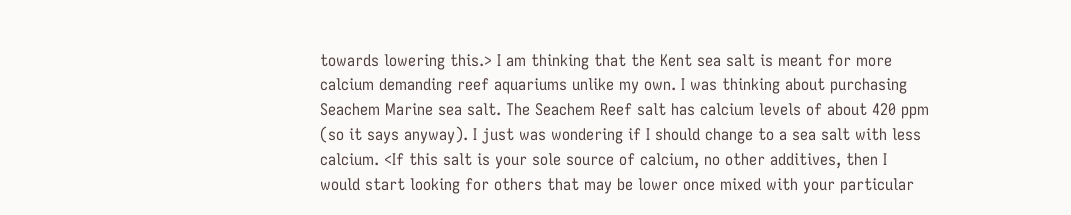towards lowering this.> I am thinking that the Kent sea salt is meant for more calcium demanding reef aquariums unlike my own. I was thinking about purchasing Seachem Marine sea salt. The Seachem Reef salt has calcium levels of about 420 ppm (so it says anyway). I just was wondering if I should change to a sea salt with less calcium. <If this salt is your sole source of calcium, no other additives, then I would start looking for others that may be lower once mixed with your particular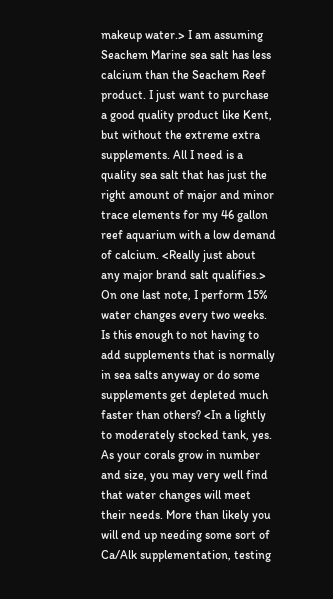makeup water.> I am assuming Seachem Marine sea salt has less calcium than the Seachem Reef product. I just want to purchase a good quality product like Kent, but without the extreme extra supplements. All I need is a quality sea salt that has just the right amount of major and minor trace elements for my 46 gallon reef aquarium with a low demand of calcium. <Really just about any major brand salt qualifies.> On one last note, I perform 15% water changes every two weeks. Is this enough to not having to add supplements that is normally in sea salts anyway or do some supplements get depleted much faster than others? <In a lightly to moderately stocked tank, yes. As your corals grow in number and size, you may very well find that water changes will meet their needs. More than likely you will end up needing some sort of Ca/Alk supplementation, testing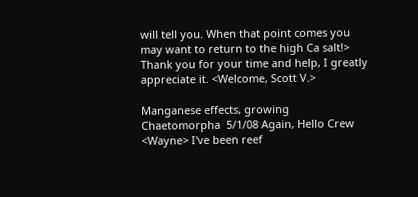will tell you. When that point comes you may want to return to the high Ca salt!> Thank you for your time and help, I greatly appreciate it. <Welcome, Scott V.>

Manganese effects, growing Chaetomorpha  5/1/08 Again, Hello Crew <Wayne> I've been reef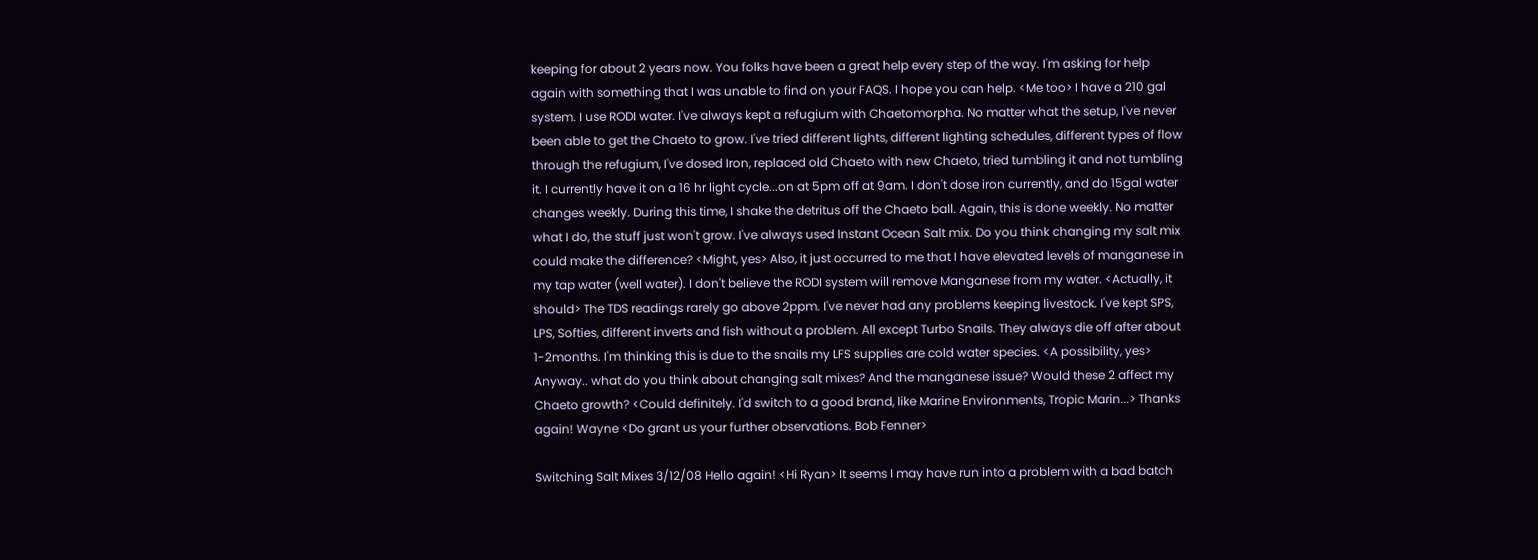keeping for about 2 years now. You folks have been a great help every step of the way. I'm asking for help again with something that I was unable to find on your FAQS. I hope you can help. <Me too> I have a 210 gal system. I use RODI water. I've always kept a refugium with Chaetomorpha. No matter what the setup, I've never been able to get the Chaeto to grow. I've tried different lights, different lighting schedules, different types of flow through the refugium, I've dosed Iron, replaced old Chaeto with new Chaeto, tried tumbling it and not tumbling it. I currently have it on a 16 hr light cycle...on at 5pm off at 9am. I don't dose iron currently, and do 15gal water changes weekly. During this time, I shake the detritus off the Chaeto ball. Again, this is done weekly. No matter what I do, the stuff just won't grow. I've always used Instant Ocean Salt mix. Do you think changing my salt mix could make the difference? <Might, yes> Also, it just occurred to me that I have elevated levels of manganese in my tap water (well water). I don't believe the RODI system will remove Manganese from my water. <Actually, it should> The TDS readings rarely go above 2ppm. I've never had any problems keeping livestock. I've kept SPS, LPS, Softies, different inverts and fish without a problem. All except Turbo Snails. They always die off after about 1-2months. I'm thinking this is due to the snails my LFS supplies are cold water species. <A possibility, yes> Anyway.. what do you think about changing salt mixes? And the manganese issue? Would these 2 affect my Chaeto growth? <Could definitely. I'd switch to a good brand, like Marine Environments, Tropic Marin...> Thanks again! Wayne <Do grant us your further observations. Bob Fenner>

Switching Salt Mixes 3/12/08 Hello again! <Hi Ryan> It seems I may have run into a problem with a bad batch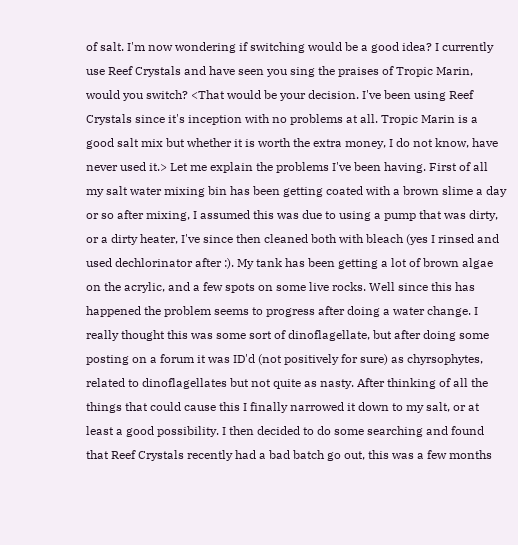of salt. I'm now wondering if switching would be a good idea? I currently use Reef Crystals and have seen you sing the praises of Tropic Marin, would you switch? <That would be your decision. I've been using Reef Crystals since it's inception with no problems at all. Tropic Marin is a good salt mix but whether it is worth the extra money, I do not know, have never used it.> Let me explain the problems I've been having. First of all my salt water mixing bin has been getting coated with a brown slime a day or so after mixing, I assumed this was due to using a pump that was dirty, or a dirty heater, I've since then cleaned both with bleach (yes I rinsed and used dechlorinator after :). My tank has been getting a lot of brown algae on the acrylic, and a few spots on some live rocks. Well since this has happened the problem seems to progress after doing a water change. I really thought this was some sort of dinoflagellate, but after doing some posting on a forum it was ID'd (not positively for sure) as chyrsophytes, related to dinoflagellates but not quite as nasty. After thinking of all the things that could cause this I finally narrowed it down to my salt, or at least a good possibility. I then decided to do some searching and found that Reef Crystals recently had a bad batch go out, this was a few months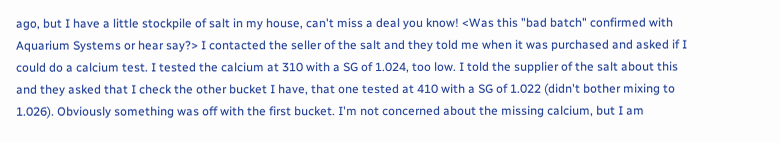ago, but I have a little stockpile of salt in my house, can't miss a deal you know! <Was this "bad batch" confirmed with Aquarium Systems or hear say?> I contacted the seller of the salt and they told me when it was purchased and asked if I could do a calcium test. I tested the calcium at 310 with a SG of 1.024, too low. I told the supplier of the salt about this and they asked that I check the other bucket I have, that one tested at 410 with a SG of 1.022 (didn't bother mixing to 1.026). Obviously something was off with the first bucket. I'm not concerned about the missing calcium, but I am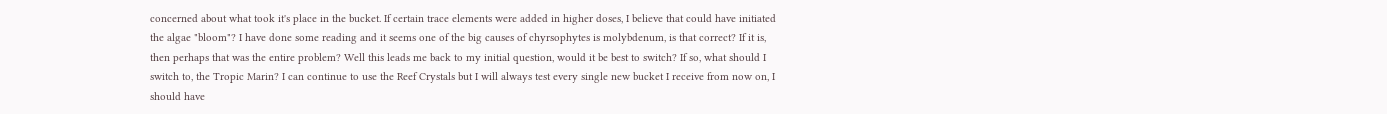concerned about what took it's place in the bucket. If certain trace elements were added in higher doses, I believe that could have initiated the algae "bloom"? I have done some reading and it seems one of the big causes of chyrsophytes is molybdenum, is that correct? If it is, then perhaps that was the entire problem? Well this leads me back to my initial question, would it be best to switch? If so, what should I switch to, the Tropic Marin? I can continue to use the Reef Crystals but I will always test every single new bucket I receive from now on, I should have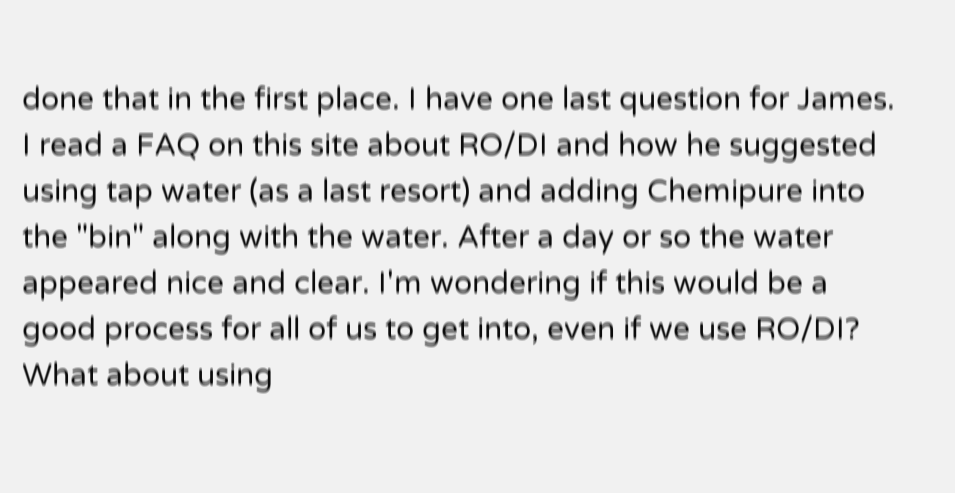done that in the first place. I have one last question for James. I read a FAQ on this site about RO/DI and how he suggested using tap water (as a last resort) and adding Chemipure into the "bin" along with the water. After a day or so the water appeared nice and clear. I'm wondering if this would be a good process for all of us to get into, even if we use RO/DI? What about using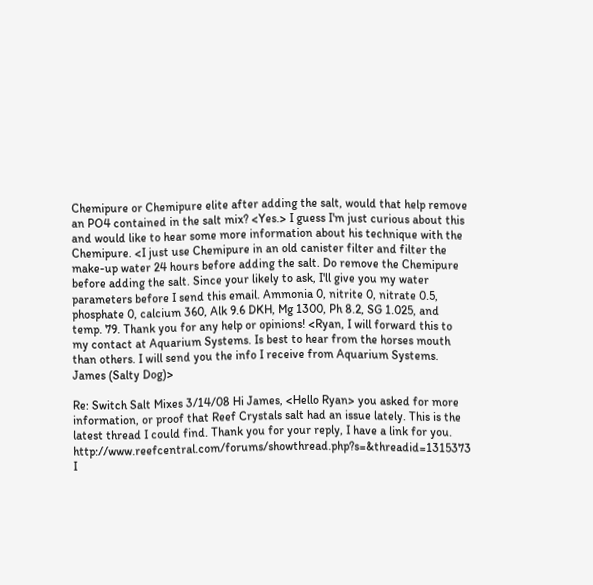Chemipure or Chemipure elite after adding the salt, would that help remove an PO4 contained in the salt mix? <Yes.> I guess I'm just curious about this and would like to hear some more information about his technique with the Chemipure. <I just use Chemipure in an old canister filter and filter the make-up water 24 hours before adding the salt. Do remove the Chemipure before adding the salt. Since your likely to ask, I'll give you my water parameters before I send this email. Ammonia 0, nitrite 0, nitrate 0.5, phosphate 0, calcium 360, Alk 9.6 DKH, Mg 1300, Ph 8.2, SG 1.025, and temp. 79. Thank you for any help or opinions! <Ryan, I will forward this to my contact at Aquarium Systems. Is best to hear from the horses mouth than others. I will send you the info I receive from Aquarium Systems. James (Salty Dog)>

Re: Switch Salt Mixes 3/14/08 Hi James, <Hello Ryan> you asked for more information, or proof that Reef Crystals salt had an issue lately. This is the latest thread I could find. Thank you for your reply, I have a link for you. http://www.reefcentral.com/forums/showthread.php?s=&threadid=1315373 I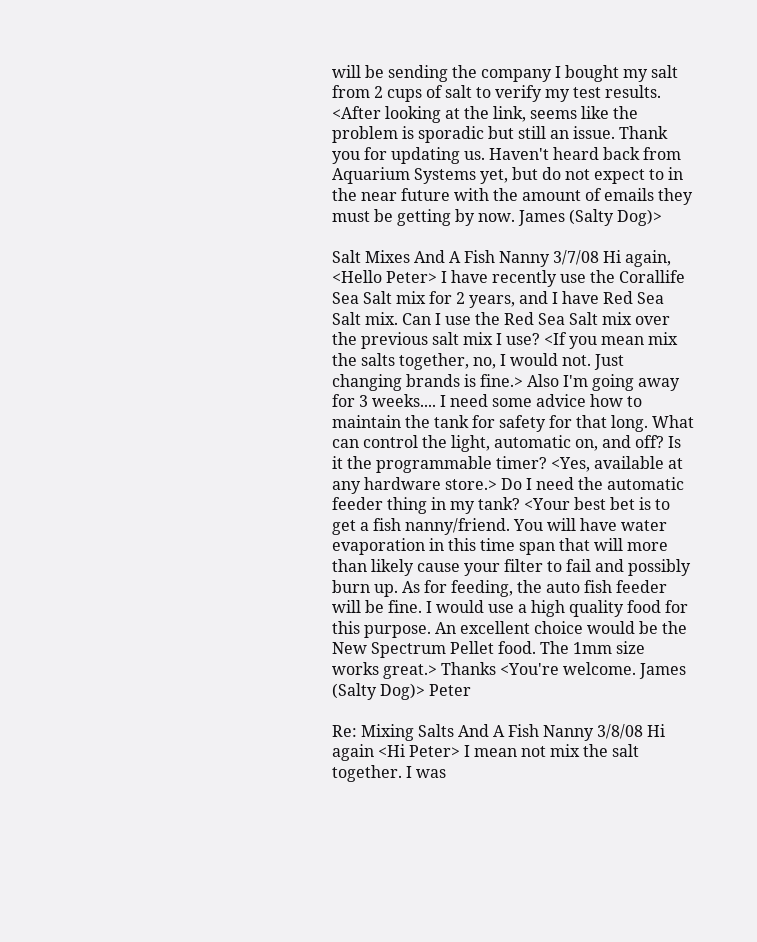will be sending the company I bought my salt from 2 cups of salt to verify my test results. <After looking at the link, seems like the problem is sporadic but still an issue. Thank you for updating us. Haven't heard back from Aquarium Systems yet, but do not expect to in the near future with the amount of emails they must be getting by now. James (Salty Dog)>

Salt Mixes And A Fish Nanny 3/7/08 Hi again, <Hello Peter> I have recently use the Corallife Sea Salt mix for 2 years, and I have Red Sea Salt mix. Can I use the Red Sea Salt mix over the previous salt mix I use? <If you mean mix the salts together, no, I would not. Just changing brands is fine.> Also I'm going away for 3 weeks.... I need some advice how to maintain the tank for safety for that long. What can control the light, automatic on, and off? Is it the programmable timer? <Yes, available at any hardware store.> Do I need the automatic feeder thing in my tank? <Your best bet is to get a fish nanny/friend. You will have water evaporation in this time span that will more than likely cause your filter to fail and possibly burn up. As for feeding, the auto fish feeder will be fine. I would use a high quality food for this purpose. An excellent choice would be the New Spectrum Pellet food. The 1mm size works great.> Thanks <You're welcome. James (Salty Dog)> Peter

Re: Mixing Salts And A Fish Nanny 3/8/08 Hi again <Hi Peter> I mean not mix the salt together. I was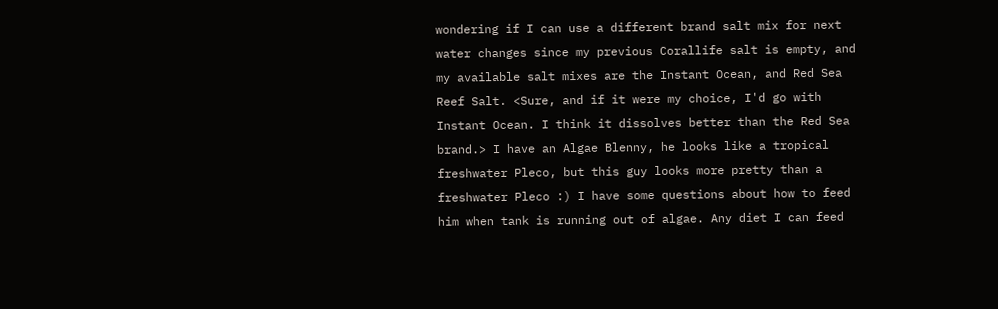wondering if I can use a different brand salt mix for next water changes since my previous Corallife salt is empty, and my available salt mixes are the Instant Ocean, and Red Sea Reef Salt. <Sure, and if it were my choice, I'd go with Instant Ocean. I think it dissolves better than the Red Sea brand.> I have an Algae Blenny, he looks like a tropical freshwater Pleco, but this guy looks more pretty than a freshwater Pleco :) I have some questions about how to feed him when tank is running out of algae. Any diet I can feed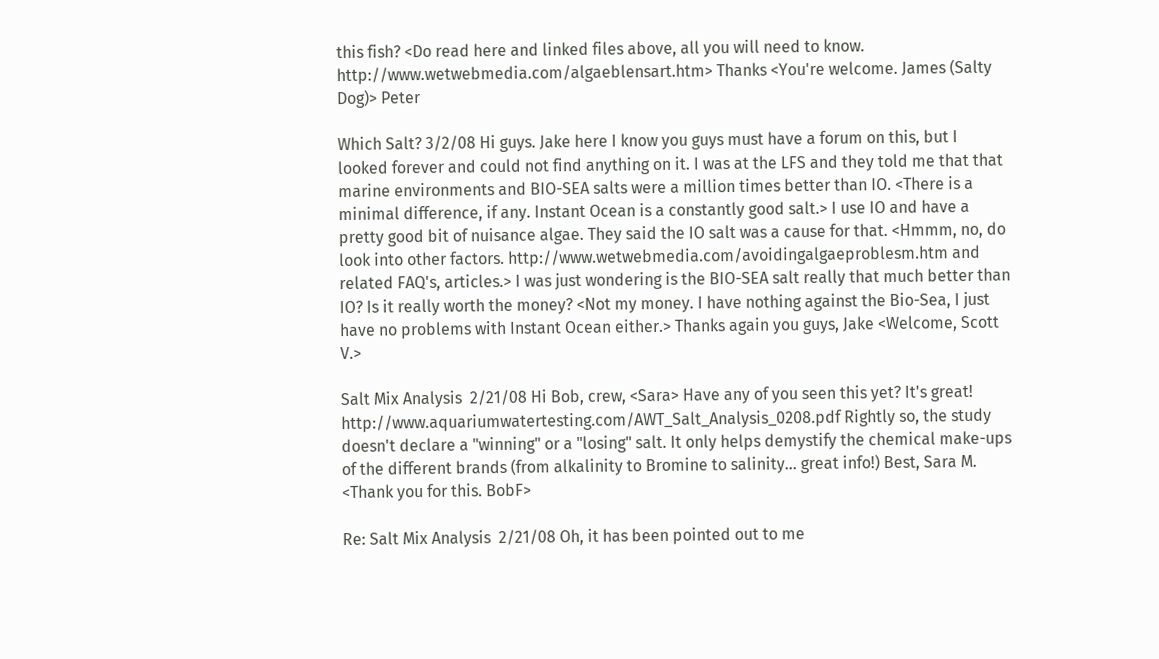this fish? <Do read here and linked files above, all you will need to know. http://www.wetwebmedia.com/algaeblensart.htm> Thanks <You're welcome. James (Salty Dog)> Peter

Which Salt? 3/2/08 Hi guys. Jake here I know you guys must have a forum on this, but I looked forever and could not find anything on it. I was at the LFS and they told me that that marine environments and BIO-SEA salts were a million times better than IO. <There is a minimal difference, if any. Instant Ocean is a constantly good salt.> I use IO and have a pretty good bit of nuisance algae. They said the IO salt was a cause for that. <Hmmm, no, do look into other factors. http://www.wetwebmedia.com/avoidingalgaeproblesm.htm and related FAQ's, articles.> I was just wondering is the BIO-SEA salt really that much better than IO? Is it really worth the money? <Not my money. I have nothing against the Bio-Sea, I just have no problems with Instant Ocean either.> Thanks again you guys, Jake <Welcome, Scott V.>

Salt Mix Analysis  2/21/08 Hi Bob, crew, <Sara> Have any of you seen this yet? It's great! http://www.aquariumwatertesting.com/AWT_Salt_Analysis_0208.pdf Rightly so, the study doesn't declare a "winning" or a "losing" salt. It only helps demystify the chemical make-ups of the different brands (from alkalinity to Bromine to salinity... great info!) Best, Sara M. <Thank you for this. BobF>

Re: Salt Mix Analysis  2/21/08 Oh, it has been pointed out to me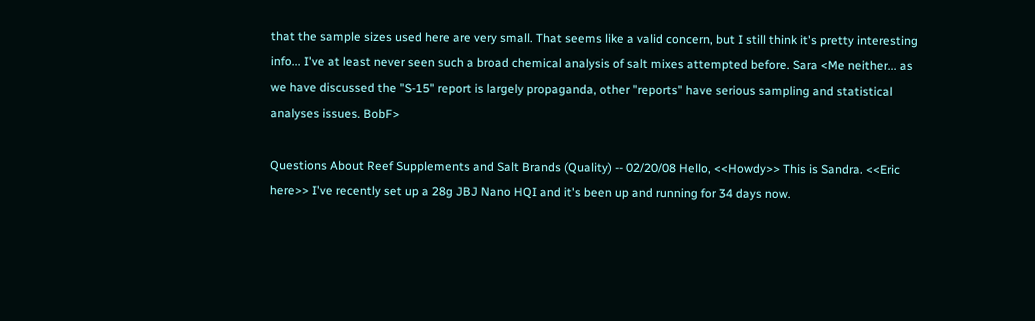that the sample sizes used here are very small. That seems like a valid concern, but I still think it's pretty interesting info... I've at least never seen such a broad chemical analysis of salt mixes attempted before. Sara <Me neither... as we have discussed the "S-15" report is largely propaganda, other "reports" have serious sampling and statistical analyses issues. BobF>

Questions About Reef Supplements and Salt Brands (Quality) -- 02/20/08 Hello, <<Howdy>> This is Sandra. <<Eric here>> I've recently set up a 28g JBJ Nano HQI and it's been up and running for 34 days now.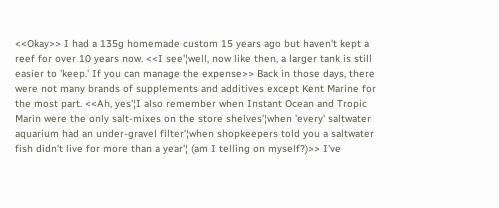<<Okay>> I had a 135g homemade custom 15 years ago but haven't kept a reef for over 10 years now. <<I see'¦well, now like then, a larger tank is still easier to 'keep.' If you can manage the expense>> Back in those days, there were not many brands of supplements and additives except Kent Marine for the most part. <<Ah, yes'¦I also remember when Instant Ocean and Tropic Marin were the only salt-mixes on the store shelves'¦when 'every' saltwater aquarium had an under-gravel filter'¦when shopkeepers told you a saltwater fish didn't live for more than a year'¦ (am I telling on myself?)>> I've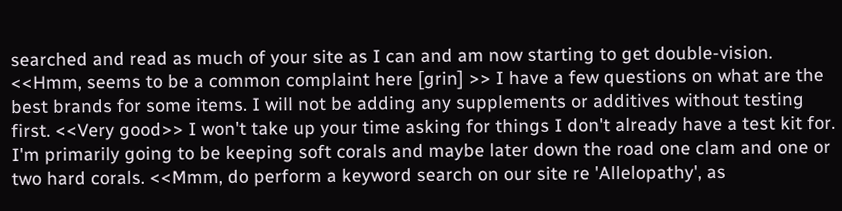searched and read as much of your site as I can and am now starting to get double-vision. <<Hmm, seems to be a common complaint here [grin] >> I have a few questions on what are the best brands for some items. I will not be adding any supplements or additives without testing first. <<Very good>> I won't take up your time asking for things I don't already have a test kit for. I'm primarily going to be keeping soft corals and maybe later down the road one clam and one or two hard corals. <<Mmm, do perform a keyword search on our site re 'Allelopathy', as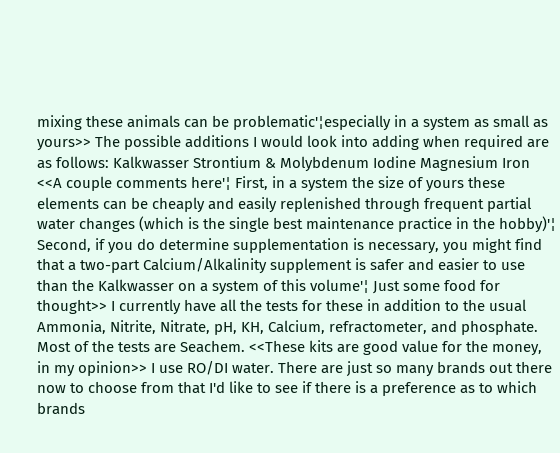mixing these animals can be problematic'¦especially in a system as small as yours>> The possible additions I would look into adding when required are as follows: Kalkwasser Strontium & Molybdenum Iodine Magnesium Iron <<A couple comments here'¦ First, in a system the size of yours these elements can be cheaply and easily replenished through frequent partial water changes (which is the single best maintenance practice in the hobby)'¦ Second, if you do determine supplementation is necessary, you might find that a two-part Calcium/Alkalinity supplement is safer and easier to use than the Kalkwasser on a system of this volume'¦ Just some food for thought>> I currently have all the tests for these in addition to the usual Ammonia, Nitrite, Nitrate, pH, KH, Calcium, refractometer, and phosphate. Most of the tests are Seachem. <<These kits are good value for the money, in my opinion>> I use RO/DI water. There are just so many brands out there now to choose from that I'd like to see if there is a preference as to which brands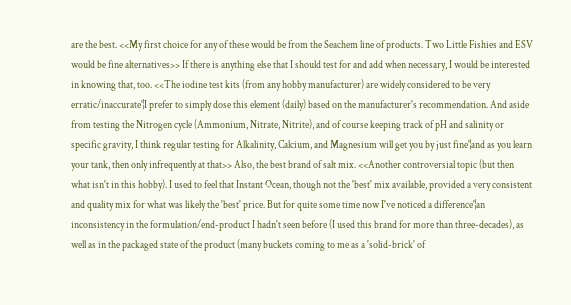are the best. <<My first choice for any of these would be from the Seachem line of products. Two Little Fishies and ESV would be fine alternatives>> If there is anything else that I should test for and add when necessary, I would be interested in knowing that, too. <<The iodine test kits (from any hobby manufacturer) are widely considered to be very erratic/inaccurate'¦I prefer to simply dose this element (daily) based on the manufacturer's recommendation. And aside from testing the Nitrogen cycle (Ammonium, Nitrate, Nitrite), and of course keeping track of pH and salinity or specific gravity, I think regular testing for Alkalinity, Calcium, and Magnesium will get you by just fine'¦and as you learn your tank, then only infrequently at that>> Also, the best brand of salt mix. <<Another controversial topic (but then what isn't in this hobby). I used to feel that Instant Ocean, though not the 'best' mix available, provided a very consistent and quality mix for what was likely the 'best' price. But for quite some time now I've noticed a difference'¦an inconsistency in the formulation/end-product I hadn't seen before (I used this brand for more than three-decades), as well as in the packaged state of the product (many buckets coming to me as a 'solid-brick' of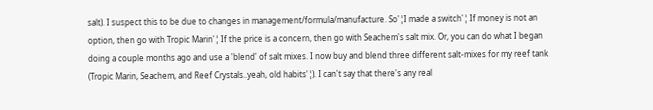salt). I suspect this to be due to changes in management/formula/manufacture. So'¦I made a switch'¦ If money is not an option, then go with Tropic Marin'¦ If the price is a concern, then go with Seachem's salt mix. Or, you can do what I began doing a couple months ago and use a 'blend' of salt mixes. I now buy and blend three different salt-mixes for my reef tank (Tropic Marin, Seachem, and Reef Crystals..yeah, old habits'¦). I can't say that there's any real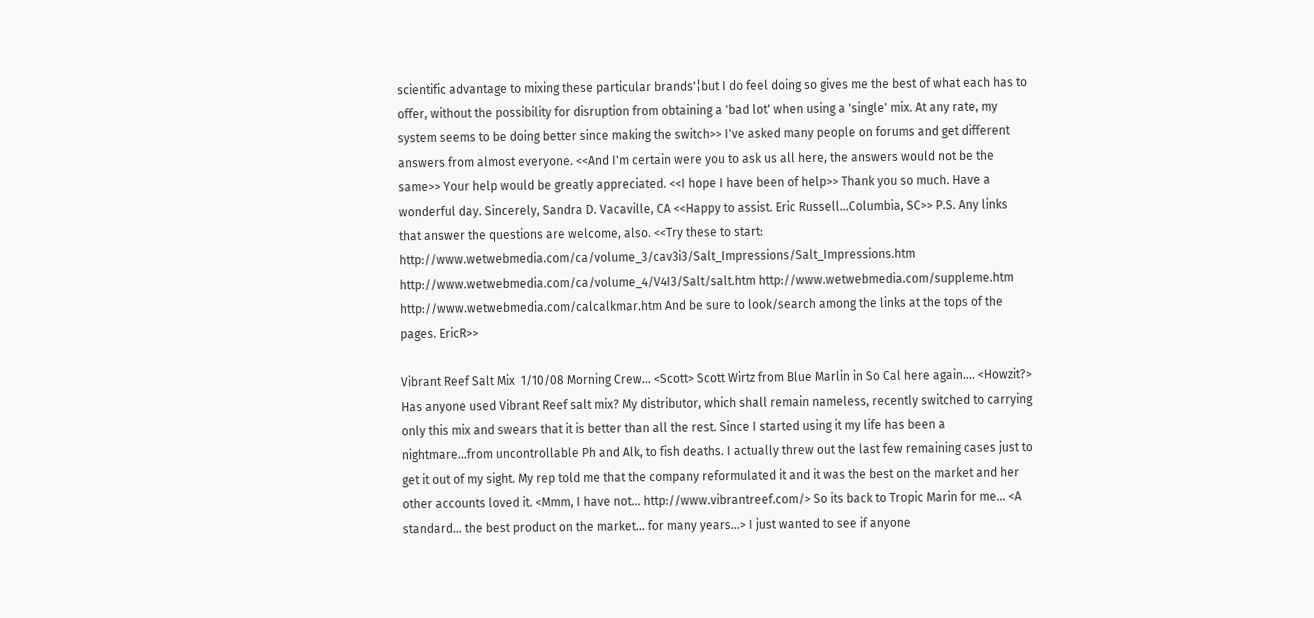scientific advantage to mixing these particular brands'¦but I do feel doing so gives me the best of what each has to offer, without the possibility for disruption from obtaining a 'bad lot' when using a 'single' mix. At any rate, my system seems to be doing better since making the switch>> I've asked many people on forums and get different answers from almost everyone. <<And I'm certain were you to ask us all here, the answers would not be the same>> Your help would be greatly appreciated. <<I hope I have been of help>> Thank you so much. Have a wonderful day. Sincerely, Sandra D. Vacaville, CA <<Happy to assist. Eric Russell...Columbia, SC>> P.S. Any links that answer the questions are welcome, also. <<Try these to start: http://www.wetwebmedia.com/ca/volume_3/cav3i3/Salt_Impressions/Salt_Impressions.htm http://www.wetwebmedia.com/ca/volume_4/V4I3/Salt/salt.htm http://www.wetwebmedia.com/suppleme.htm http://www.wetwebmedia.com/calcalkmar.htm And be sure to look/search among the links at the tops of the pages. EricR>>

Vibrant Reef Salt Mix  1/10/08 Morning Crew... <Scott> Scott Wirtz from Blue Marlin in So Cal here again.... <Howzit?> Has anyone used Vibrant Reef salt mix? My distributor, which shall remain nameless, recently switched to carrying only this mix and swears that it is better than all the rest. Since I started using it my life has been a nightmare...from uncontrollable Ph and Alk, to fish deaths. I actually threw out the last few remaining cases just to get it out of my sight. My rep told me that the company reformulated it and it was the best on the market and her other accounts loved it. <Mmm, I have not... http://www.vibrantreef.com/> So its back to Tropic Marin for me... <A standard... the best product on the market... for many years...> I just wanted to see if anyone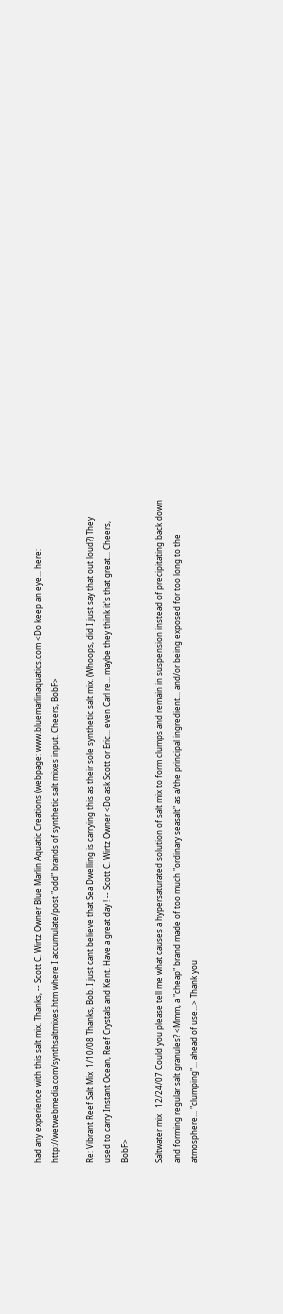had any experience with this salt mix. Thanks, -- Scott C. Wirtz Owner Blue Marlin Aquatic Creations (webpage: www.bluemarlinaquatics.com <Do keep an eye... here: http://wetwebmedia.com/synthsaltmixes.htm where I accumulate/post "odd" brands of synthetic salt mixes input. Cheers, BobF>

Re: Vibrant Reef Salt Mix  1/10/08 Thanks, Bob. I just cant believe that Sea Dwelling is carrying this as their sole synthetic salt mix. (Whoops, did I just say that out loud?) They used to carry Instant Ocean, Reef Crystals and Kent. Have a great day ! -- Scott C. Wirtz Owner <Do ask Scott or Eric... even Carl re... maybe they think it's that great... Cheers, BobF>

Saltwater mix   12/24/07 Could you please tell me what causes a hypersaturated solution of salt mix to form clumps and remain in suspension instead of precipitating back down and forming regular salt granules? <Mmm, a "cheap" brand made of too much "ordinary seasalt" as a/the principal ingredient... and/or being exposed for too long to the atmosphere... "clumping"... ahead of use...> Thank you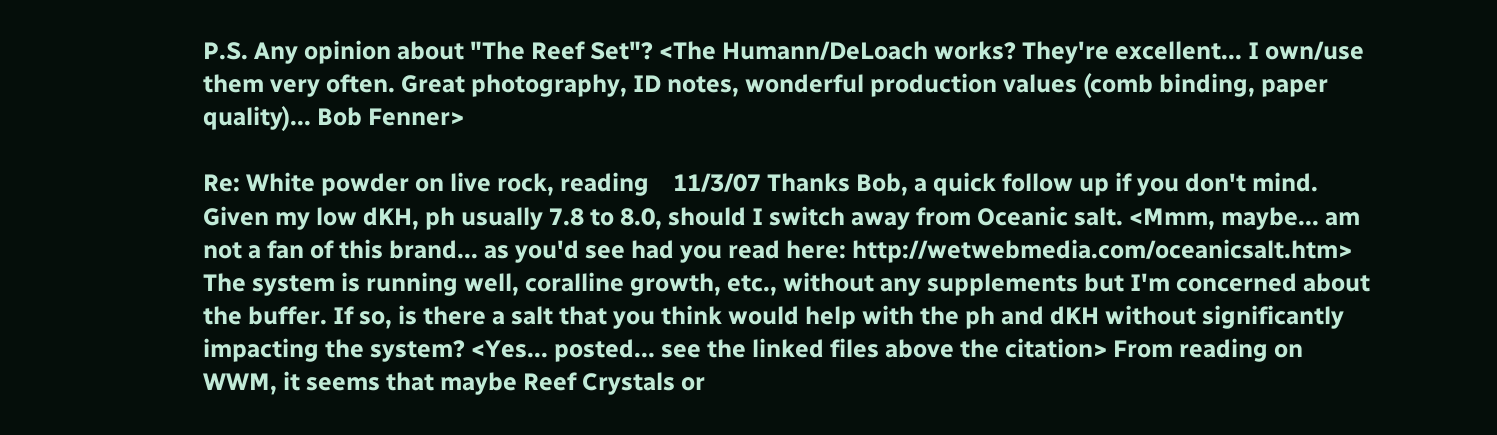P.S. Any opinion about "The Reef Set"? <The Humann/DeLoach works? They're excellent... I own/use them very often. Great photography, ID notes, wonderful production values (comb binding, paper quality)... Bob Fenner>

Re: White powder on live rock, reading    11/3/07 Thanks Bob, a quick follow up if you don't mind. Given my low dKH, ph usually 7.8 to 8.0, should I switch away from Oceanic salt. <Mmm, maybe... am not a fan of this brand... as you'd see had you read here: http://wetwebmedia.com/oceanicsalt.htm> The system is running well, coralline growth, etc., without any supplements but I'm concerned about the buffer. If so, is there a salt that you think would help with the ph and dKH without significantly impacting the system? <Yes... posted... see the linked files above the citation> From reading on WWM, it seems that maybe Reef Crystals or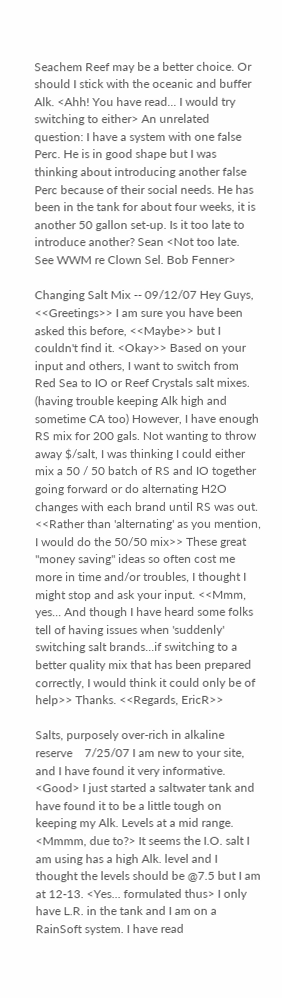Seachem Reef may be a better choice. Or should I stick with the oceanic and buffer Alk. <Ahh! You have read... I would try switching to either> An unrelated question: I have a system with one false Perc. He is in good shape but I was thinking about introducing another false Perc because of their social needs. He has been in the tank for about four weeks, it is another 50 gallon set-up. Is it too late to introduce another? Sean <Not too late. See WWM re Clown Sel. Bob Fenner>

Changing Salt Mix -- 09/12/07 Hey Guys, <<Greetings>> I am sure you have been asked this before, <<Maybe>> but I couldn't find it. <Okay>> Based on your input and others, I want to switch from Red Sea to IO or Reef Crystals salt mixes. (having trouble keeping Alk high and sometime CA too) However, I have enough RS mix for 200 gals. Not wanting to throw away $/salt, I was thinking I could either mix a 50 / 50 batch of RS and IO together going forward or do alternating H2O changes with each brand until RS was out. <<Rather than 'alternating' as you mention, I would do the 50/50 mix>> These great "money saving" ideas so often cost me more in time and/or troubles, I thought I might stop and ask your input. <<Mmm, yes... And though I have heard some folks tell of having issues when 'suddenly' switching salt brands...if switching to a better quality mix that has been prepared correctly, I would think it could only be of help>> Thanks. <<Regards, EricR>>

Salts, purposely over-rich in alkaline reserve    7/25/07 I am new to your site, and I have found it very informative. <Good> I just started a saltwater tank and have found it to be a little tough on keeping my Alk. Levels at a mid range. <Mmmm, due to?> It seems the I.O. salt I am using has a high Alk. level and I thought the levels should be @7.5 but I am at 12-13. <Yes... formulated thus> I only have L.R. in the tank and I am on a RainSoft system. I have read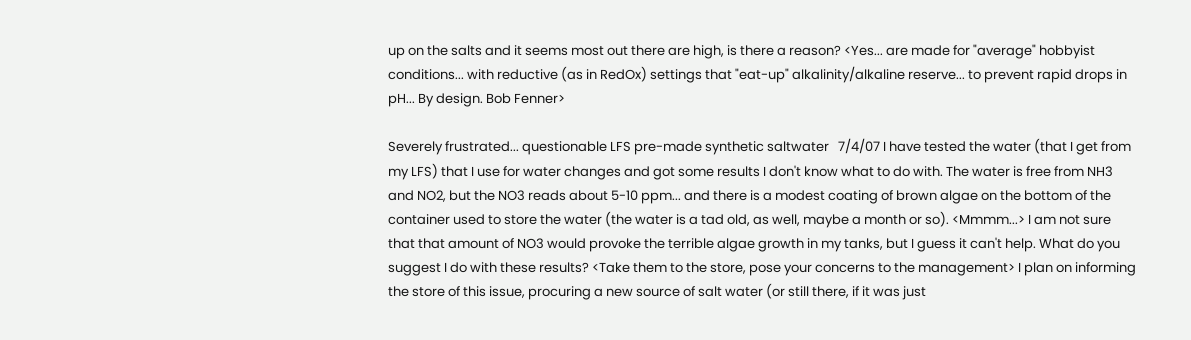up on the salts and it seems most out there are high, is there a reason? <Yes... are made for "average" hobbyist conditions... with reductive (as in RedOx) settings that "eat-up" alkalinity/alkaline reserve... to prevent rapid drops in pH... By design. Bob Fenner>

Severely frustrated... questionable LFS pre-made synthetic saltwater   7/4/07 I have tested the water (that I get from my LFS) that I use for water changes and got some results I don't know what to do with. The water is free from NH3 and NO2, but the NO3 reads about 5-10 ppm... and there is a modest coating of brown algae on the bottom of the container used to store the water (the water is a tad old, as well, maybe a month or so). <Mmmm...> I am not sure that that amount of NO3 would provoke the terrible algae growth in my tanks, but I guess it can't help. What do you suggest I do with these results? <Take them to the store, pose your concerns to the management> I plan on informing the store of this issue, procuring a new source of salt water (or still there, if it was just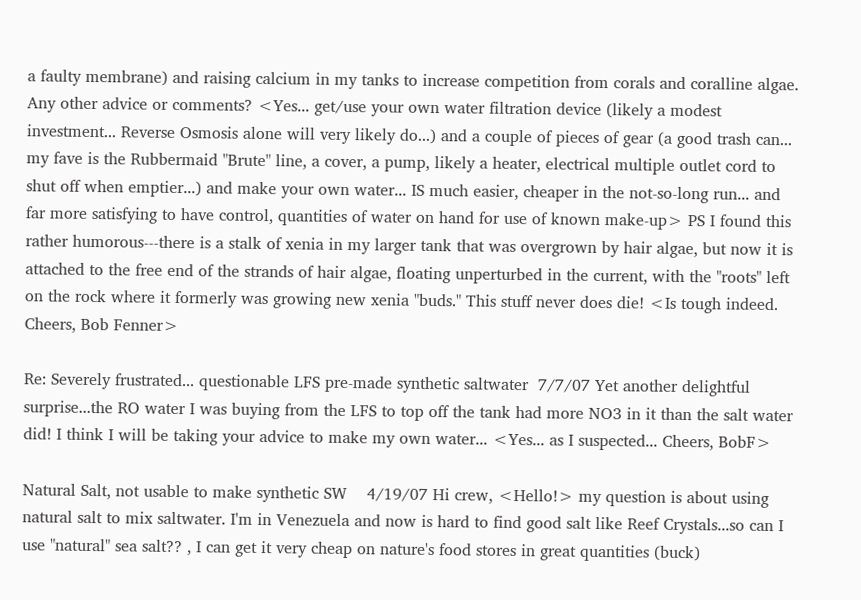a faulty membrane) and raising calcium in my tanks to increase competition from corals and coralline algae. Any other advice or comments? <Yes... get/use your own water filtration device (likely a modest investment... Reverse Osmosis alone will very likely do...) and a couple of pieces of gear (a good trash can... my fave is the Rubbermaid "Brute" line, a cover, a pump, likely a heater, electrical multiple outlet cord to shut off when emptier...) and make your own water... IS much easier, cheaper in the not-so-long run... and far more satisfying to have control, quantities of water on hand for use of known make-up> PS I found this rather humorous---there is a stalk of xenia in my larger tank that was overgrown by hair algae, but now it is attached to the free end of the strands of hair algae, floating unperturbed in the current, with the "roots" left on the rock where it formerly was growing new xenia "buds." This stuff never does die! <Is tough indeed. Cheers, Bob Fenner>

Re: Severely frustrated... questionable LFS pre-made synthetic saltwater  7/7/07 Yet another delightful surprise...the RO water I was buying from the LFS to top off the tank had more NO3 in it than the salt water did! I think I will be taking your advice to make my own water... <Yes... as I suspected... Cheers, BobF>

Natural Salt, not usable to make synthetic SW    4/19/07 Hi crew, <Hello!> my question is about using natural salt to mix saltwater. I'm in Venezuela and now is hard to find good salt like Reef Crystals...so can I use "natural" sea salt?? , I can get it very cheap on nature's food stores in great quantities (buck)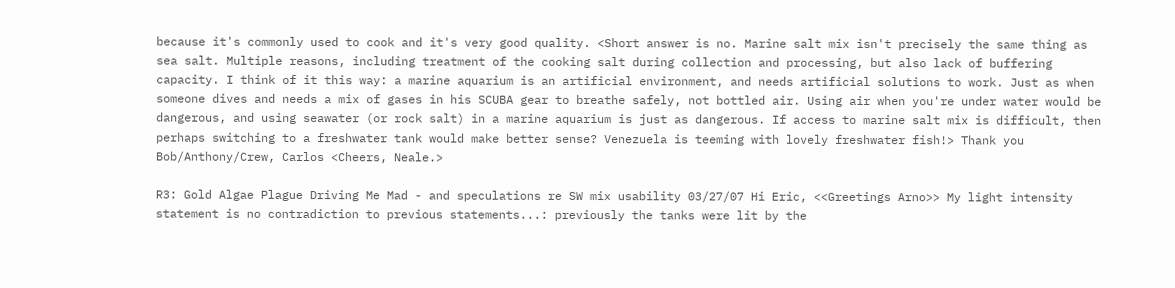because it's commonly used to cook and it's very good quality. <Short answer is no. Marine salt mix isn't precisely the same thing as sea salt. Multiple reasons, including treatment of the cooking salt during collection and processing, but also lack of buffering capacity. I think of it this way: a marine aquarium is an artificial environment, and needs artificial solutions to work. Just as when someone dives and needs a mix of gases in his SCUBA gear to breathe safely, not bottled air. Using air when you're under water would be dangerous, and using seawater (or rock salt) in a marine aquarium is just as dangerous. If access to marine salt mix is difficult, then perhaps switching to a freshwater tank would make better sense? Venezuela is teeming with lovely freshwater fish!> Thank you Bob/Anthony/Crew, Carlos <Cheers, Neale.>

R3: Gold Algae Plague Driving Me Mad - and speculations re SW mix usability 03/27/07 Hi Eric, <<Greetings Arno>> My light intensity statement is no contradiction to previous statements...: previously the tanks were lit by the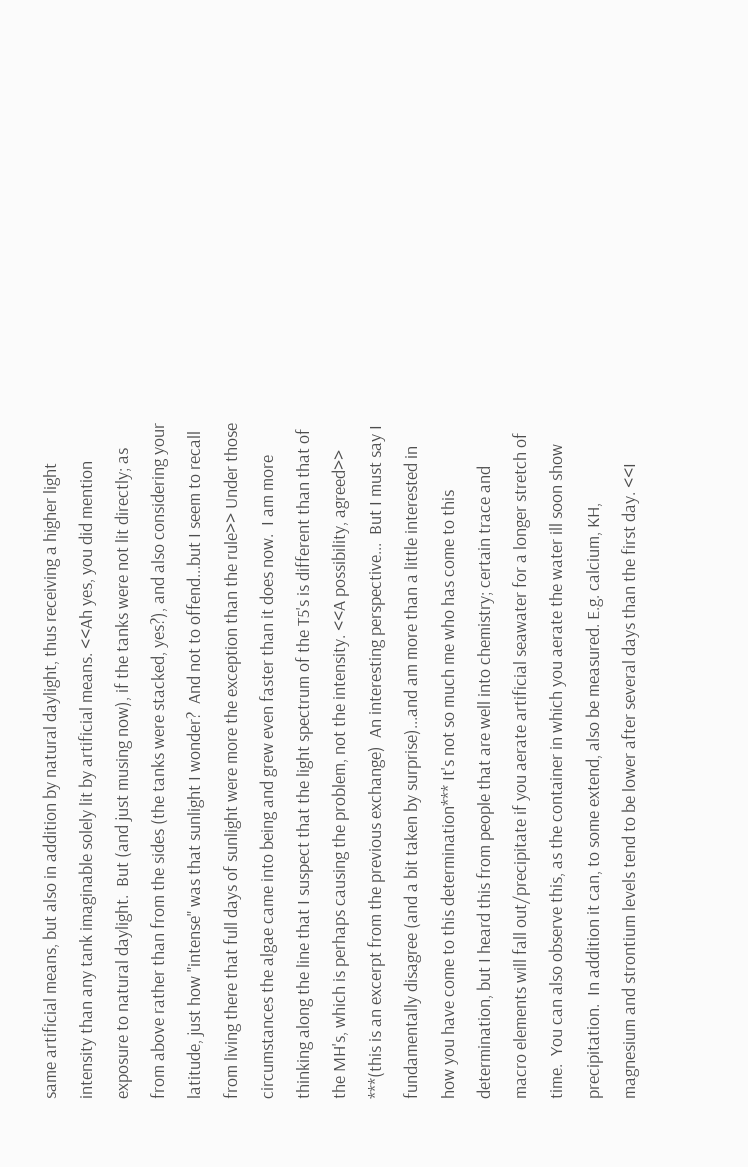same artificial means, but also in addition by natural daylight, thus receiving a higher light intensity than any tank imaginable solely lit by artificial means. <<Ah yes, you did mention exposure to natural daylight.  But (and just musing now), if the tanks were not lit directly; as from above rather than from the sides (the tanks were stacked, yes?), and also considering your latitude, just how "intense" was that sunlight I wonder?  And not to offend...but I seem to recall from living there that full days of sunlight were more the exception than the rule>> Under those circumstances the algae came into being and grew even faster than it does now.  I am more thinking along the line that I suspect that the light spectrum of the T5's is different than that of the MH's, which is perhaps causing the problem, not the intensity. <<A possibility, agreed>> ***(this is an excerpt from the previous exchange)  An interesting perspective...  But I must say I fundamentally disagree (and a bit taken by surprise)...and am more than a little interested in how you have come to this determination*** It's not so much me who has come to this determination, but I heard this from people that are well into chemistry; certain trace and macro elements will fall out/precipitate if you aerate artificial seawater for a longer stretch of time.  You can also observe this, as the container in which you aerate the water ill soon show precipitation.  In addition it can, to some extend, also be measured. E.g. calcium, KH, magnesium and strontium levels tend to be lower after several days than the first day. <<I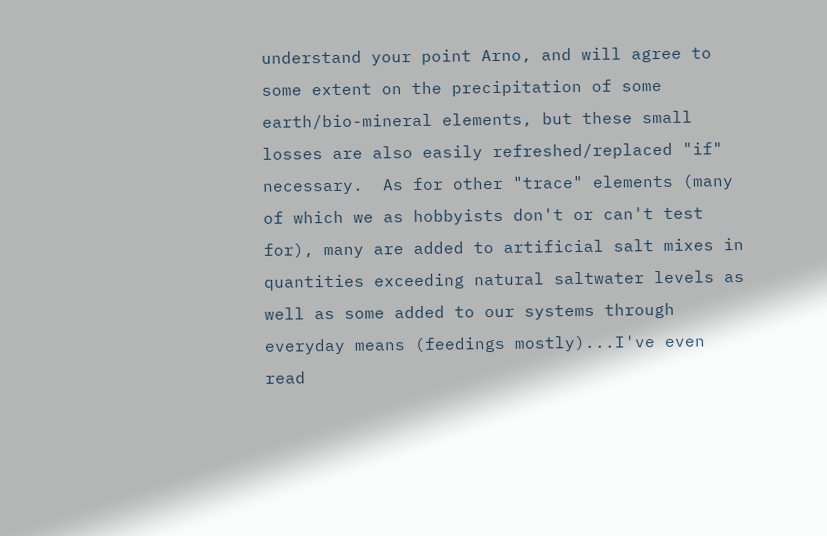understand your point Arno, and will agree to some extent on the precipitation of some earth/bio-mineral elements, but these small losses are also easily refreshed/replaced "if" necessary.  As for other "trace" elements (many of which we as hobbyists don't or can't test for), many are added to artificial salt mixes in quantities exceeding natural saltwater levels as well as some added to our systems through everyday means (feedings mostly)...I've even read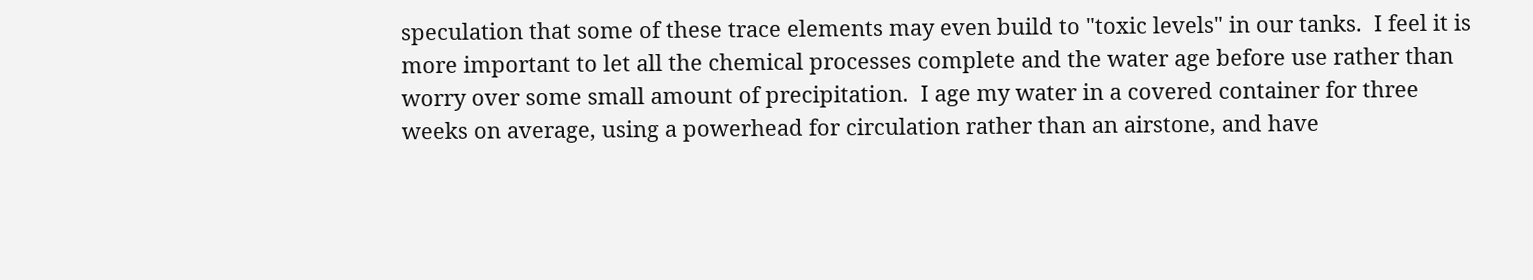speculation that some of these trace elements may even build to "toxic levels" in our tanks.  I feel it is more important to let all the chemical processes complete and the water age before use rather than worry over some small amount of precipitation.  I age my water in a covered container for three weeks on average, using a powerhead for circulation rather than an airstone, and have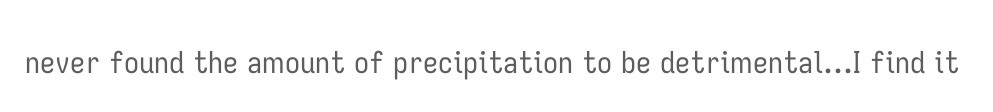never found the amount of precipitation to be detrimental...I find it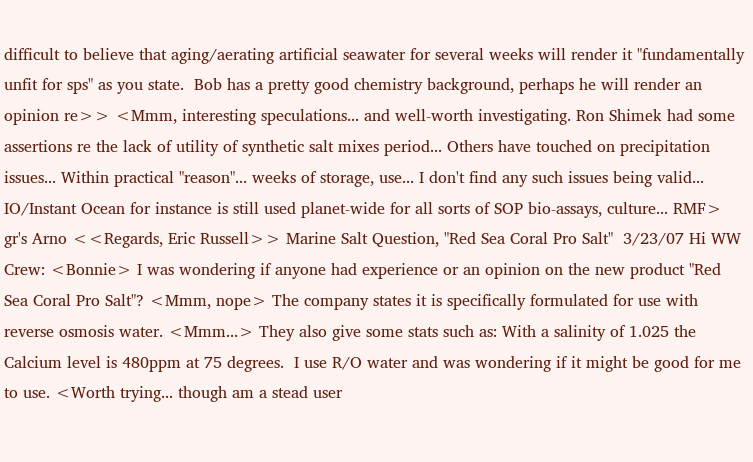difficult to believe that aging/aerating artificial seawater for several weeks will render it "fundamentally unfit for sps" as you state.  Bob has a pretty good chemistry background, perhaps he will render an opinion re>> <Mmm, interesting speculations... and well-worth investigating. Ron Shimek had some assertions re the lack of utility of synthetic salt mixes period... Others have touched on precipitation issues... Within practical "reason"... weeks of storage, use... I don't find any such issues being valid... IO/Instant Ocean for instance is still used planet-wide for all sorts of SOP bio-assays, culture... RMF> gr's Arno <<Regards, Eric Russell>> Marine Salt Question, "Red Sea Coral Pro Salt"  3/23/07 Hi WW Crew: <Bonnie> I was wondering if anyone had experience or an opinion on the new product "Red Sea Coral Pro Salt"? <Mmm, nope> The company states it is specifically formulated for use with reverse osmosis water. <Mmm...> They also give some stats such as: With a salinity of 1.025 the Calcium level is 480ppm at 75 degrees.  I use R/O water and was wondering if it might be good for me to use. <Worth trying... though am a stead user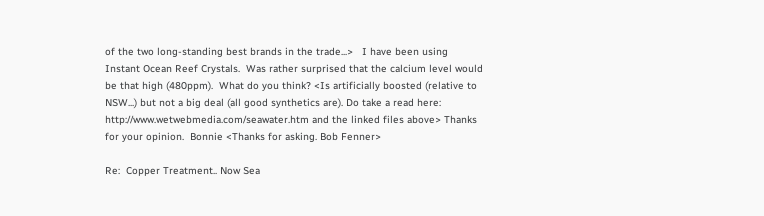of the two long-standing best brands in the trade...>   I have been using Instant Ocean Reef Crystals.  Was rather surprised that the calcium level would be that high (480ppm).  What do you think? <Is artificially boosted (relative to NSW...) but not a big deal (all good synthetics are). Do take a read here: http://www.wetwebmedia.com/seawater.htm and the linked files above> Thanks for your opinion.  Bonnie <Thanks for asking. Bob Fenner>

Re:  Copper Treatment.. Now Sea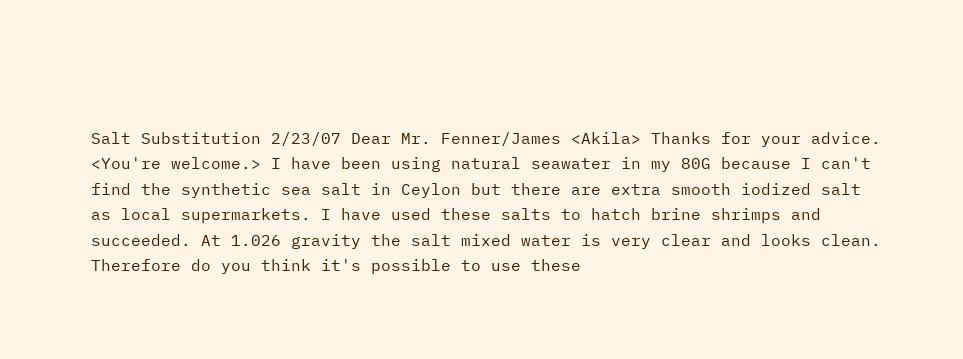Salt Substitution 2/23/07 Dear Mr. Fenner/James <Akila> Thanks for your advice. <You're welcome.> I have been using natural seawater in my 80G because I can't find the synthetic sea salt in Ceylon but there are extra smooth iodized salt as local supermarkets. I have used these salts to hatch brine shrimps and succeeded. At 1.026 gravity the salt mixed water is very clear and looks clean. Therefore do you think it's possible to use these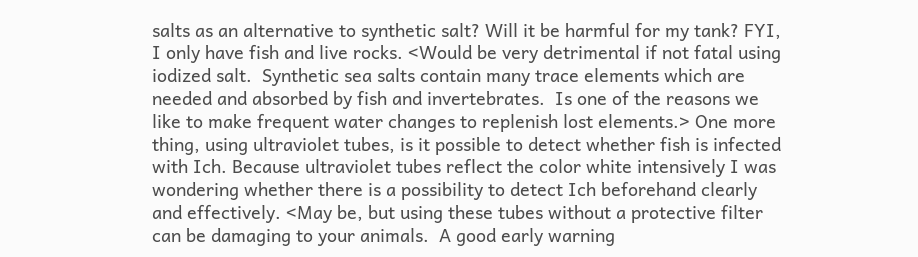salts as an alternative to synthetic salt? Will it be harmful for my tank? FYI, I only have fish and live rocks. <Would be very detrimental if not fatal using iodized salt.  Synthetic sea salts contain many trace elements which are needed and absorbed by fish and invertebrates.  Is one of the reasons we like to make frequent water changes to replenish lost elements.> One more thing, using ultraviolet tubes, is it possible to detect whether fish is infected with Ich. Because ultraviolet tubes reflect the color white intensively I was wondering whether there is a possibility to detect Ich beforehand clearly and effectively. <May be, but using these tubes without a protective filter can be damaging to your animals.  A good early warning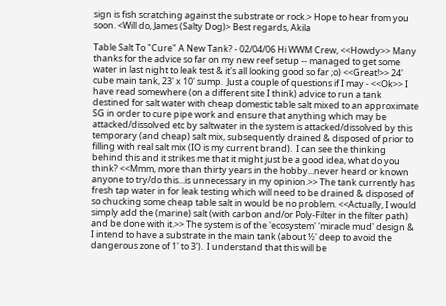sign is fish scratching against the substrate or rock.> Hope to hear from you soon. <Will do, James (Salty Dog)> Best regards, Akila

Table Salt To "Cure" A New Tank? - 02/04/06 Hi WWM Crew, <<Howdy>> Many thanks for the advice so far on my new reef setup -- managed to get some water in last night to leak test & it's all looking good so far ;o) <<Great!>> 24' cube main tank, 23' x 10' sump.  Just a couple of questions if I may - <<Ok>> I have read somewhere (on a different site I think) advice to run a tank destined for salt water with cheap domestic table salt mixed to an approximate SG in order to cure pipe work and ensure that anything which may be attacked/dissolved etc by saltwater in the system is attacked/dissolved by this temporary (and cheap) salt mix, subsequently drained & disposed of prior to filling with real salt mix (IO is my current brand).  I can see the thinking behind this and it strikes me that it might just be a good idea, what do you think? <<Mmm, more than thirty years in the hobby...never heard or known anyone to try/do this...is unnecessary in my opinion.>> The tank currently has fresh tap water in for leak testing which will need to be drained & disposed of so chucking some cheap table salt in would be no problem. <<Actually, I would simply add the (marine) salt (with carbon and/or Poly-Filter in the filter path) and be done with it.>> The system is of the 'ecosystem' 'miracle mud' design & I intend to have a substrate in the main tank (about ½' deep to avoid the dangerous zone of 1' to 3').  I understand that this will be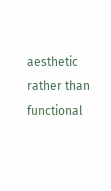aesthetic rather than functional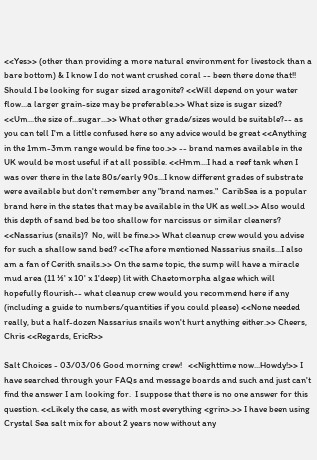<<Yes>> (other than providing a more natural environment for livestock than a bare bottom) & I know I do not want crushed coral -- been there done that!!  Should I be looking for sugar sized aragonite? <<Will depend on your water flow...a larger grain-size may be preferable.>> What size is sugar sized? <<Um...the size of...sugar...>> What other grade/sizes would be suitable?-- as you can tell I'm a little confused here so any advice would be great <<Anything in the 1mm-3mm range would be fine too.>> -- brand names available in the UK would be most useful if at all possible. <<Hmm...I had a reef tank when I was over there in the late 80s/early 90s...I know different grades of substrate were available but don't remember any "brand names."  CaribSea is a popular brand here in the states that may be available in the UK as well.>> Also would this depth of sand bed be too shallow for narcissus or similar cleaners? <<Nassarius (snails)?  No, will be fine.>> What cleanup crew would you advise for such a shallow sand bed? <<The afore mentioned Nassarius snails...I also am a fan of Cerith snails.>> On the same topic, the sump will have a miracle mud area (11 ½' x 10' x 1'deep) lit with Chaetomorpha algae which will hopefully flourish-- what cleanup crew would you recommend here if any (including a guide to numbers/quantities if you could please) <<None needed really, but a half-dozen Nassarius snails won't hurt anything either.>> Cheers, Chris <<Regards, EricR>>

Salt Choices - 03/03/06 Good morning crew!   <<Nighttime now...Howdy!>> I have searched through your FAQs and message boards and such and just can't find the answer I am looking for.  I suppose that there is no one answer for this question. <<Likely the case, as with most everything <grin>.>> I have been using Crystal Sea salt mix for about 2 years now without any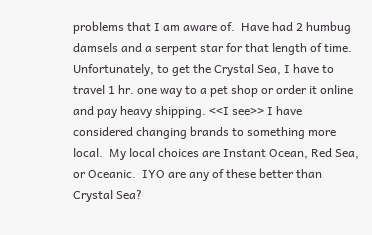problems that I am aware of.  Have had 2 humbug damsels and a serpent star for that length of time.  Unfortunately, to get the Crystal Sea, I have to travel 1 hr. one way to a pet shop or order it online and pay heavy shipping. <<I see>> I have considered changing brands to something more local.  My local choices are Instant Ocean, Red Sea, or Oceanic.  IYO are any of these better than Crystal Sea?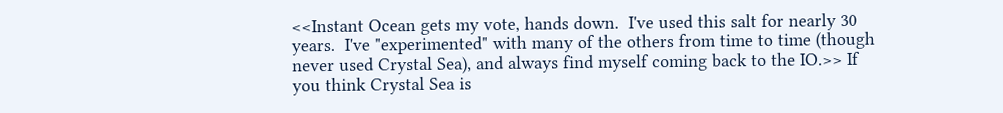<<Instant Ocean gets my vote, hands down.  I've used this salt for nearly 30 years.  I've "experimented" with many of the others from time to time (though never used Crystal Sea), and always find myself coming back to the IO.>> If you think Crystal Sea is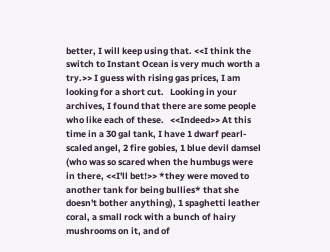better, I will keep using that. <<I think the switch to Instant Ocean is very much worth a try.>> I guess with rising gas prices, I am looking for a short cut.   Looking in your archives, I found that there are some people who like each of these.   <<Indeed>> At this time in a 30 gal tank, I have 1 dwarf pearl-scaled angel, 2 fire gobies, 1 blue devil damsel (who was so scared when the humbugs were in there, <<I'll bet!>> *they were moved to another tank for being bullies* that she doesn't bother anything), 1 spaghetti leather coral, a small rock with a bunch of hairy mushrooms on it, and of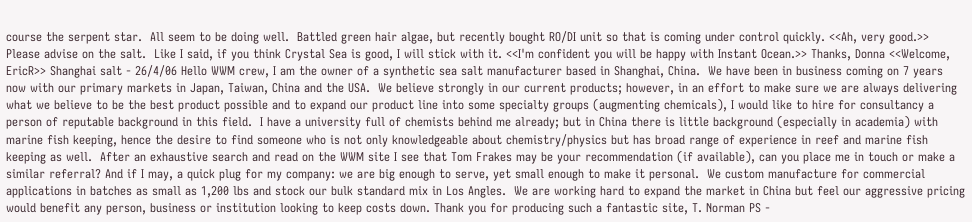course the serpent star.  All seem to be doing well.  Battled green hair algae, but recently bought RO/DI unit so that is coming under control quickly. <<Ah, very good.>> Please advise on the salt.  Like I said, if you think Crystal Sea is good, I will stick with it. <<I'm confident you will be happy with Instant Ocean.>> Thanks, Donna <<Welcome, EricR>> Shanghai salt - 26/4/06 Hello WWM crew, I am the owner of a synthetic sea salt manufacturer based in Shanghai, China.  We have been in business coming on 7 years now with our primary markets in Japan, Taiwan, China and the USA.  We believe strongly in our current products; however, in an effort to make sure we are always delivering what we believe to be the best product possible and to expand our product line into some specialty groups (augmenting chemicals), I would like to hire for consultancy a person of reputable background in this field.  I have a university full of chemists behind me already; but in China there is little background (especially in academia) with marine fish keeping, hence the desire to find someone who is not only knowledgeable about chemistry/physics but has broad range of experience in reef and marine fish keeping as well.  After an exhaustive search and read on the WWM site I see that Tom Frakes may be your recommendation (if available), can you place me in touch or make a similar referral? And if I may, a quick plug for my company: we are big enough to serve, yet small enough to make it personal.  We custom manufacture for commercial applications in batches as small as 1,200 lbs and stock our bulk standard mix in Los Angles.  We are working hard to expand the market in China but feel our aggressive pricing would benefit any person, business or institution looking to keep costs down. Thank you for producing such a fantastic site, T. Norman PS -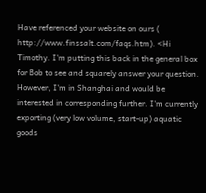Have referenced your website on ours ( http://www.finssalt.com/faqs.htm). <Hi Timothy. I'm putting this back in the general box for Bob to see and squarely answer your question. However, I'm in Shanghai and would be interested in corresponding further. I'm currently exporting (very low volume, start-up) aquatic goods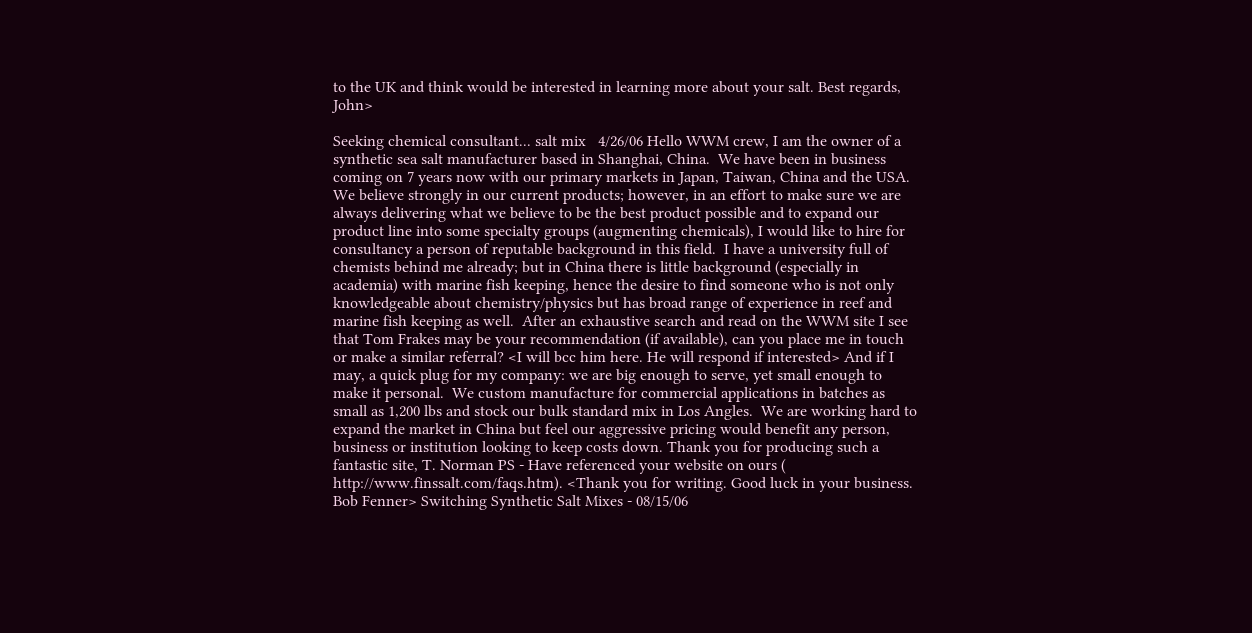to the UK and think would be interested in learning more about your salt. Best regards,  John>

Seeking chemical consultant... salt mix   4/26/06 Hello WWM crew, I am the owner of a synthetic sea salt manufacturer based in Shanghai, China.  We have been in business coming on 7 years now with our primary markets in Japan, Taiwan, China and the USA.  We believe strongly in our current products; however, in an effort to make sure we are always delivering what we believe to be the best product possible and to expand our product line into some specialty groups (augmenting chemicals), I would like to hire for consultancy a person of reputable background in this field.  I have a university full of chemists behind me already; but in China there is little background (especially in academia) with marine fish keeping, hence the desire to find someone who is not only knowledgeable about chemistry/physics but has broad range of experience in reef and marine fish keeping as well.  After an exhaustive search and read on the WWM site I see that Tom Frakes may be your recommendation (if available), can you place me in touch or make a similar referral? <I will bcc him here. He will respond if interested> And if I may, a quick plug for my company: we are big enough to serve, yet small enough to make it personal.  We custom manufacture for commercial applications in batches as small as 1,200 lbs and stock our bulk standard mix in Los Angles.  We are working hard to expand the market in China but feel our aggressive pricing would benefit any person, business or institution looking to keep costs down. Thank you for producing such a fantastic site, T. Norman PS - Have referenced your website on ours ( http://www.finssalt.com/faqs.htm). <Thank you for writing. Good luck in your business. Bob Fenner> Switching Synthetic Salt Mixes - 08/15/06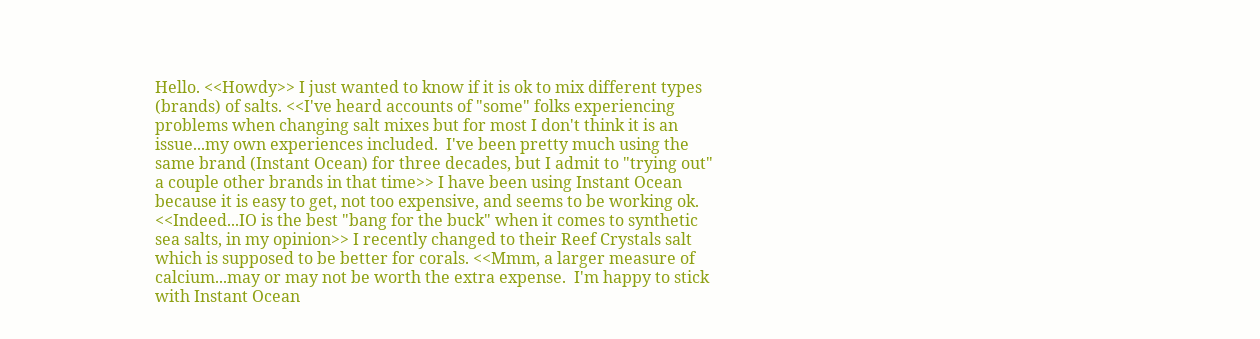Hello. <<Howdy>> I just wanted to know if it is ok to mix different types (brands) of salts. <<I've heard accounts of "some" folks experiencing problems when changing salt mixes but for most I don't think it is an issue...my own experiences included.  I've been pretty much using the same brand (Instant Ocean) for three decades, but I admit to "trying out" a couple other brands in that time>> I have been using Instant Ocean because it is easy to get, not too expensive, and seems to be working ok. <<Indeed...IO is the best "bang for the buck" when it comes to synthetic sea salts, in my opinion>> I recently changed to their Reef Crystals salt which is supposed to be better for corals. <<Mmm, a larger measure of calcium...may or may not be worth the extra expense.  I'm happy to stick with Instant Ocean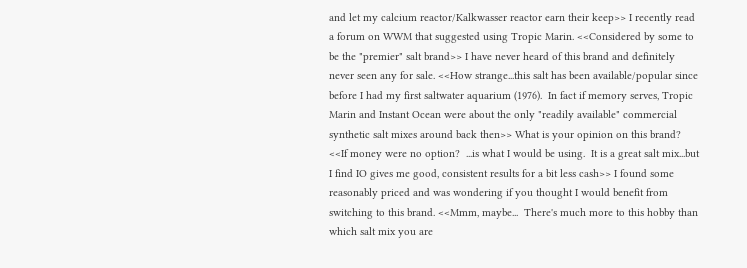and let my calcium reactor/Kalkwasser reactor earn their keep>> I recently read a forum on WWM that suggested using Tropic Marin. <<Considered by some to be the "premier" salt brand>> I have never heard of this brand and definitely never seen any for sale. <<How strange...this salt has been available/popular since before I had my first saltwater aquarium (1976).  In fact if memory serves, Tropic Marin and Instant Ocean were about the only "readily available" commercial synthetic salt mixes around back then>> What is your opinion on this brand? <<If money were no option?  ...is what I would be using.  It is a great salt mix...but I find IO gives me good, consistent results for a bit less cash>> I found some reasonably priced and was wondering if you thought I would benefit from switching to this brand. <<Mmm, maybe...  There's much more to this hobby than which salt mix you are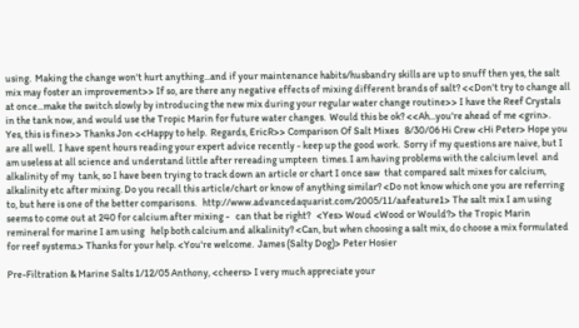using.  Making the change won't hurt anything...and if your maintenance habits/husbandry skills are up to snuff then yes, the salt mix may foster an improvement>> If so, are there any negative effects of mixing different brands of salt? <<Don't try to change all at once...make the switch slowly by introducing the new mix during your regular water change routine>> I have the Reef Crystals in the tank now, and would use the Tropic Marin for future water changes.  Would this be ok? <<Ah...you're ahead of me <grin>.  Yes, this is fine>> Thanks Jon <<Happy to help.  Regards, EricR>> Comparison Of Salt Mixes   8/30/06 Hi Crew <Hi Peter> Hope you are all well.  I have spent hours reading your expert advice recently - keep up the good work.  Sorry if my questions are naive, but I  am useless at all science and understand little after rereading umpteen  times. I am having problems with the calcium level  and alkalinity of my  tank, so I have been trying to track down an article or chart I once saw  that compared salt mixes for calcium, alkalinity etc after mixing. Do you recall this article/chart or know of anything similar? <Do not know which one you are referring to, but here is one of the better comparisons.   http://www.advancedaquarist.com/2005/11/aafeature1> The salt mix I am using seems to come out at 240 for calcium after mixing -   can that be right?   <Yes> Woud <Wood or Would?> the Tropic Marin remineral for marine I am using   help both calcium and alkalinity? <Can, but when choosing a salt mix, do choose a mix formulated for reef systems.> Thanks for your help. <You're welcome.  James (Salty Dog)> Peter Hosier

Pre-Filtration & Marine Salts 1/12/05 Anthony, <cheers> I very much appreciate your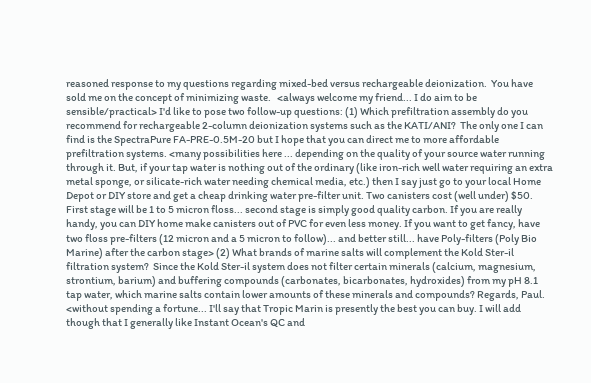reasoned response to my questions regarding mixed-bed versus rechargeable deionization.  You have sold me on the concept of minimizing waste.   <always welcome my friend... I do aim to be sensible/practical> I'd like to pose two follow-up questions: (1) Which prefiltration assembly do you recommend for rechargeable 2-column deionization systems such as the KATI/ANI?  The only one I can find is the SpectraPure FA-PRE-0.5M-20 but I hope that you can direct me to more affordable prefiltration systems. <many possibilities here ... depending on the quality of your source water running through it. But, if your tap water is nothing out of the ordinary (like iron-rich well water requiring an extra metal sponge, or silicate-rich water needing chemical media, etc.) then I say just go to your local Home Depot or DIY store and get a cheap drinking water pre-filter unit. Two canisters cost (well under) $50. First stage will be 1 to 5 micron floss... second stage is simply good quality carbon. If you are really handy, you can DIY home make canisters out of PVC for even less money. If you want to get fancy, have two floss pre-filters (12 micron and a 5 micron to follow)... and better still... have Poly-filters (Poly Bio Marine) after the carbon stage> (2) What brands of marine salts will complement the Kold Ster-il filtration system?  Since the Kold Ster-il system does not filter certain minerals (calcium, magnesium, strontium, barium) and buffering compounds (carbonates, bicarbonates, hydroxides) from my pH 8.1 tap water, which marine salts contain lower amounts of these minerals and compounds? Regards, Paul. <without spending a fortune... I'll say that Tropic Marin is presently the best you can buy. I will add though that I generally like Instant Ocean's QC and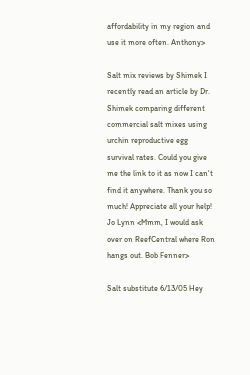affordability in my region and use it more often. Anthony>

Salt mix reviews by Shimek I recently read an article by Dr. Shimek comparing different commercial salt mixes using urchin reproductive egg survival rates. Could you give me the link to it as now I can't find it anywhere. Thank you so much! Appreciate all your help! Jo Lynn <Mmm, I would ask over on ReefCentral where Ron hangs out. Bob Fenner>

Salt substitute 6/13/05 Hey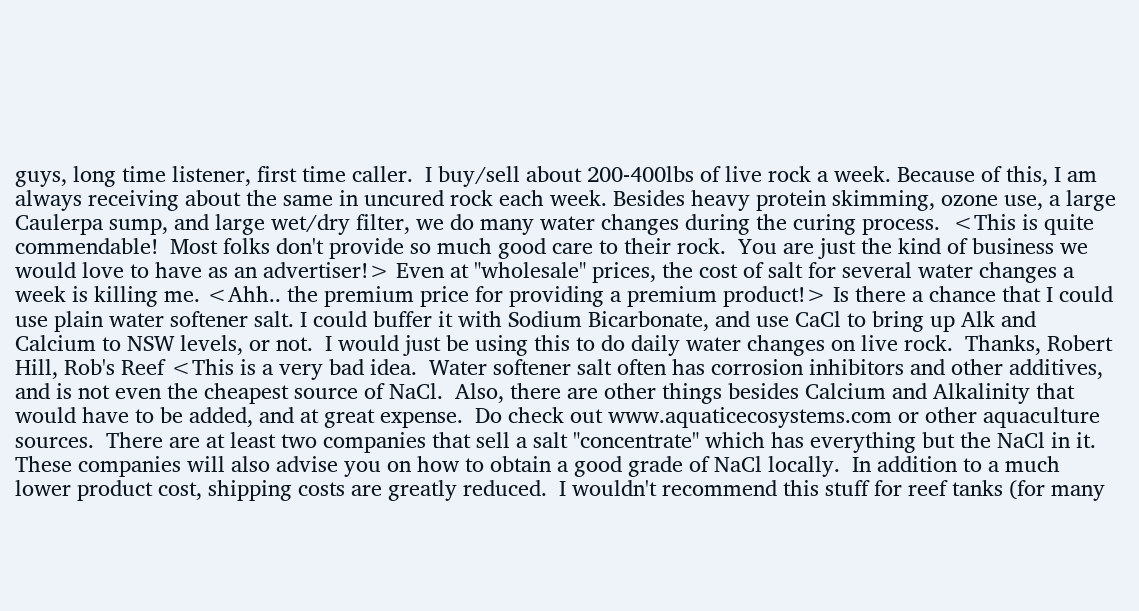guys, long time listener, first time caller.  I buy/sell about 200-400lbs of live rock a week. Because of this, I am always receiving about the same in uncured rock each week. Besides heavy protein skimming, ozone use, a large Caulerpa sump, and large wet/dry filter, we do many water changes during the curing process.  <This is quite commendable!  Most folks don't provide so much good care to their rock.  You are just the kind of business we would love to have as an advertiser!> Even at "wholesale" prices, the cost of salt for several water changes a week is killing me. <Ahh.. the premium price for providing a premium product!> Is there a chance that I could use plain water softener salt. I could buffer it with Sodium Bicarbonate, and use CaCl to bring up Alk and Calcium to NSW levels, or not.  I would just be using this to do daily water changes on live rock.  Thanks, Robert Hill, Rob's Reef <This is a very bad idea.  Water softener salt often has corrosion inhibitors and other additives, and is not even the cheapest source of NaCl.  Also, there are other things besides Calcium and Alkalinity that would have to be added, and at great expense.  Do check out www.aquaticecosystems.com or other aquaculture sources.  There are at least two companies that sell a salt "concentrate" which has everything but the NaCl in it.  These companies will also advise you on how to obtain a good grade of NaCl locally.  In addition to a much lower product cost, shipping costs are greatly reduced.  I wouldn't recommend this stuff for reef tanks (for many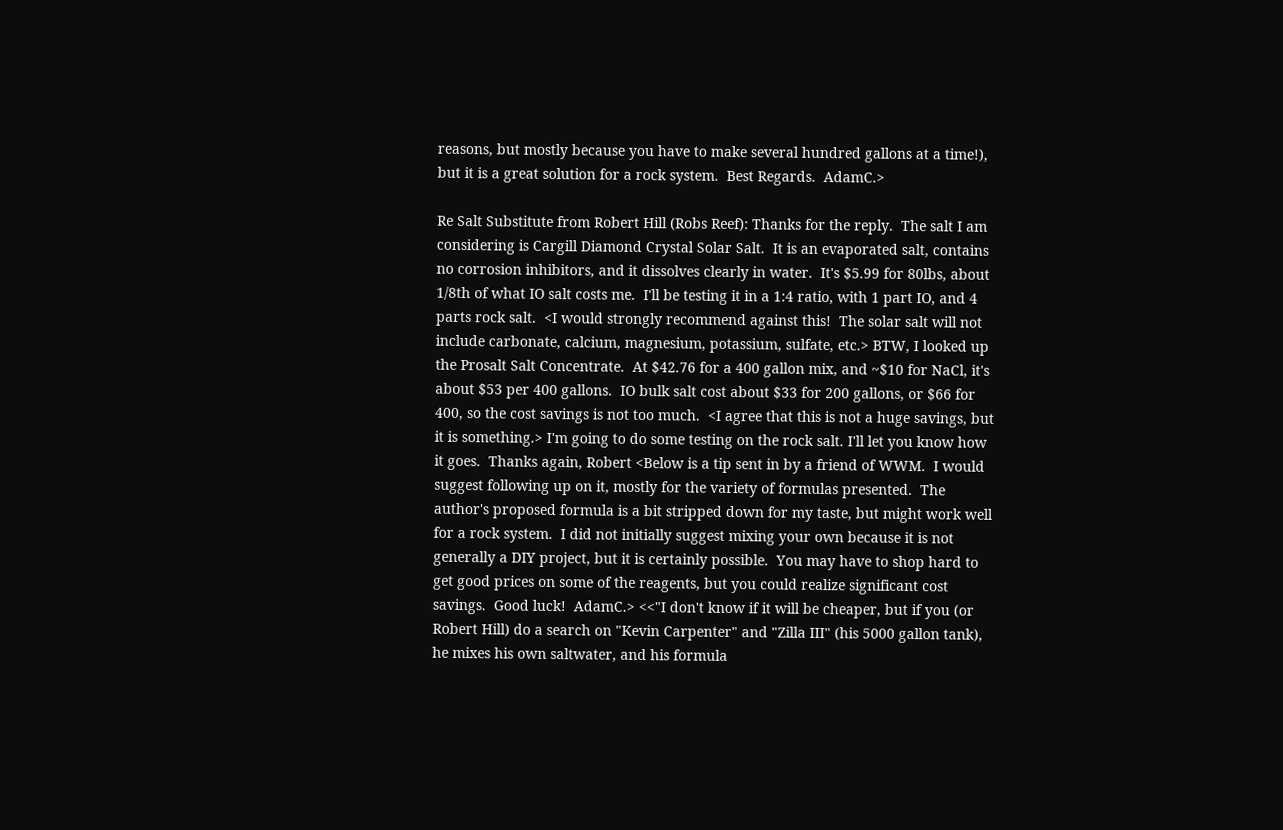reasons, but mostly because you have to make several hundred gallons at a time!), but it is a great solution for a rock system.  Best Regards.  AdamC.>

Re Salt Substitute from Robert Hill (Robs Reef): Thanks for the reply.  The salt I am considering is Cargill Diamond Crystal Solar Salt.  It is an evaporated salt, contains no corrosion inhibitors, and it dissolves clearly in water.  It's $5.99 for 80lbs, about 1/8th of what IO salt costs me.  I'll be testing it in a 1:4 ratio, with 1 part IO, and 4 parts rock salt.  <I would strongly recommend against this!  The solar salt will not include carbonate, calcium, magnesium, potassium, sulfate, etc.> BTW, I looked up the Prosalt Salt Concentrate.  At $42.76 for a 400 gallon mix, and ~$10 for NaCl, it's about $53 per 400 gallons.  IO bulk salt cost about $33 for 200 gallons, or $66 for 400, so the cost savings is not too much.  <I agree that this is not a huge savings, but it is something.> I'm going to do some testing on the rock salt. I'll let you know how it goes.  Thanks again, Robert <Below is a tip sent in by a friend of WWM.  I would suggest following up on it, mostly for the variety of formulas presented.  The author's proposed formula is a bit stripped down for my taste, but might work well for a rock system.  I did not initially suggest mixing your own because it is not generally a DIY project, but it is certainly possible.  You may have to shop hard to get good prices on some of the reagents, but you could realize significant cost savings.  Good luck!  AdamC.> <<"I don't know if it will be cheaper, but if you (or Robert Hill) do a search on "Kevin Carpenter" and "Zilla III" (his 5000 gallon tank), he mixes his own saltwater, and his formula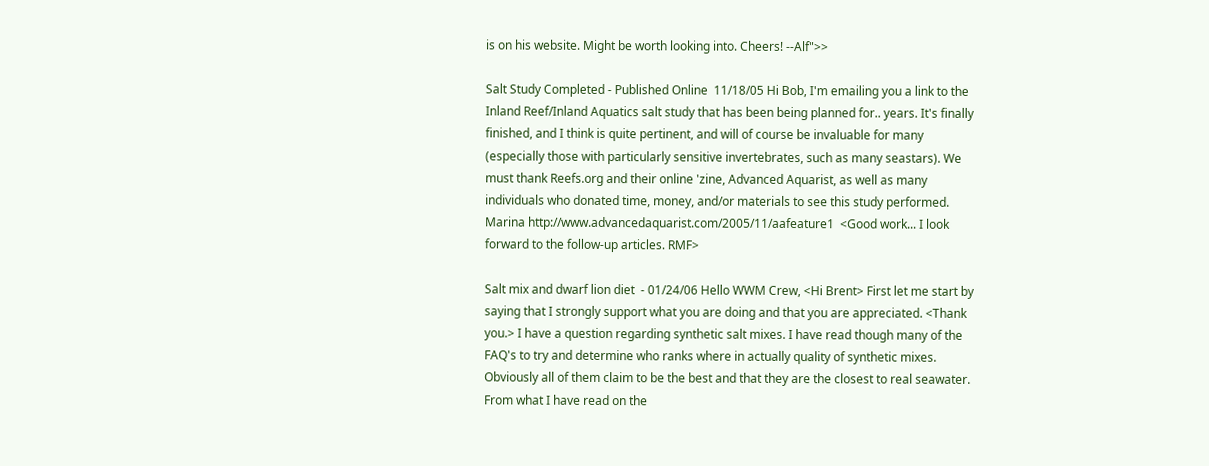is on his website. Might be worth looking into. Cheers! --Alf">>

Salt Study Completed - Published Online  11/18/05 Hi Bob, I'm emailing you a link to the Inland Reef/Inland Aquatics salt study that has been being planned for.. years. It's finally finished, and I think is quite pertinent, and will of course be invaluable for many (especially those with particularly sensitive invertebrates, such as many seastars). We must thank Reefs.org and their online 'zine, Advanced Aquarist, as well as many individuals who donated time, money, and/or materials to see this study performed. Marina http://www.advancedaquarist.com/2005/11/aafeature1  <Good work... I look forward to the follow-up articles. RMF>

Salt mix and dwarf lion diet  - 01/24/06 Hello WWM Crew, <Hi Brent> First let me start by saying that I strongly support what you are doing and that you are appreciated. <Thank you.> I have a question regarding synthetic salt mixes. I have read though many of the FAQ's to try and determine who ranks where in actually quality of synthetic mixes. Obviously all of them claim to be the best and that they are the closest to real seawater.  From what I have read on the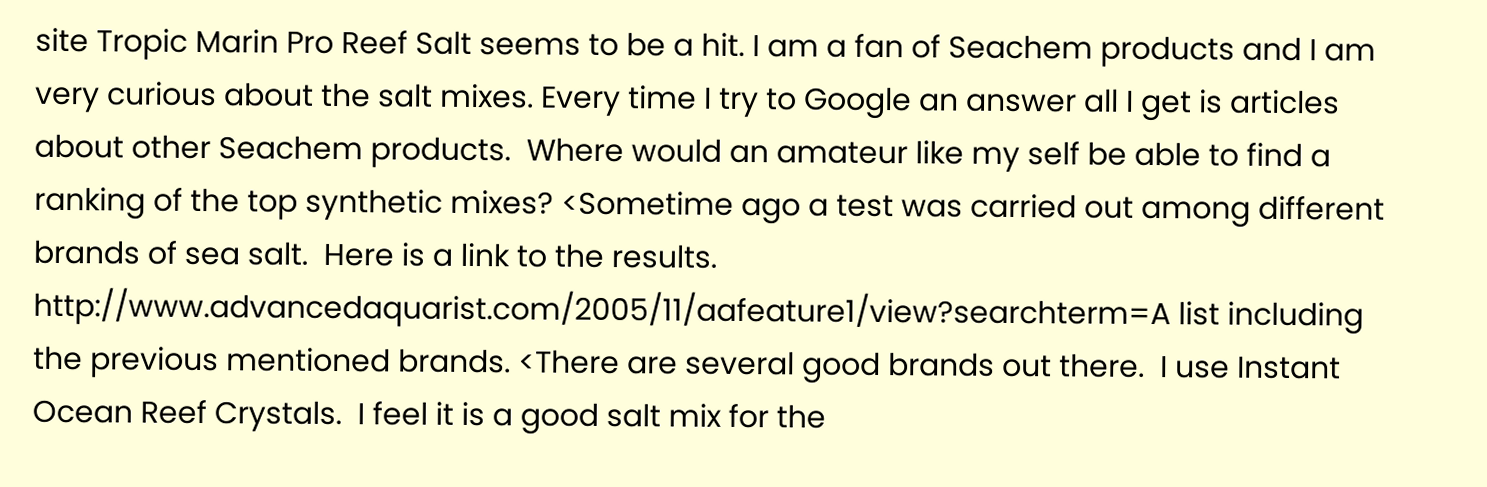site Tropic Marin Pro Reef Salt seems to be a hit. I am a fan of Seachem products and I am very curious about the salt mixes. Every time I try to Google an answer all I get is articles about other Seachem products.  Where would an amateur like my self be able to find a ranking of the top synthetic mixes? <Sometime ago a test was carried out among different brands of sea salt.  Here is a link to the results.   http://www.advancedaquarist.com/2005/11/aafeature1/view?searchterm=A list including the previous mentioned brands. <There are several good brands out there.  I use Instant Ocean Reef Crystals.  I feel it is a good salt mix for the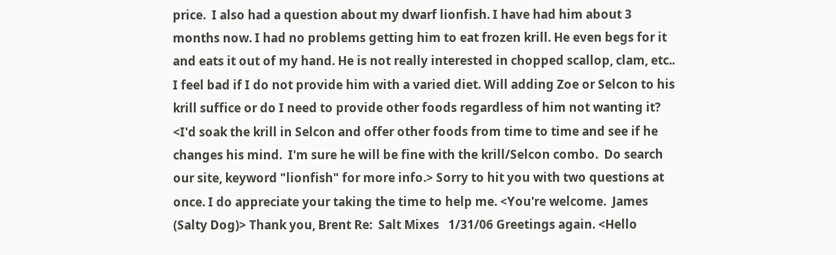price.  I also had a question about my dwarf lionfish. I have had him about 3 months now. I had no problems getting him to eat frozen krill. He even begs for it and eats it out of my hand. He is not really interested in chopped scallop, clam, etc..  I feel bad if I do not provide him with a varied diet. Will adding Zoe or Selcon to his krill suffice or do I need to provide other foods regardless of him not wanting it?  <I'd soak the krill in Selcon and offer other foods from time to time and see if he changes his mind.  I'm sure he will be fine with the krill/Selcon combo.  Do search our site, keyword "lionfish" for more info.> Sorry to hit you with two questions at once. I do appreciate your taking the time to help me. <You're welcome.  James (Salty Dog)> Thank you, Brent Re:  Salt Mixes   1/31/06 Greetings again. <Hello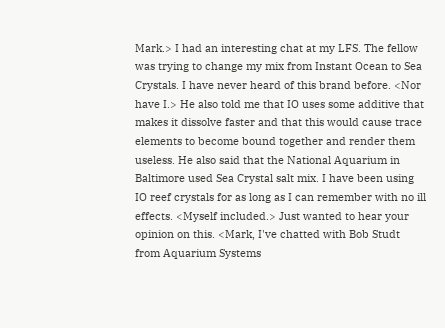Mark.> I had an interesting chat at my LFS. The fellow was trying to change my mix from Instant Ocean to Sea Crystals. I have never heard of this brand before. <Nor have I.> He also told me that IO uses some additive that makes it dissolve faster and that this would cause trace elements to become bound together and render them useless. He also said that the National Aquarium in Baltimore used Sea Crystal salt mix. I have been using IO reef crystals for as long as I can remember with no ill effects. <Myself included.> Just wanted to hear your opinion on this. <Mark, I've chatted with Bob Studt from Aquarium Systems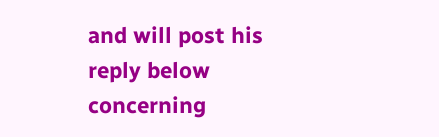and will post his reply below concerning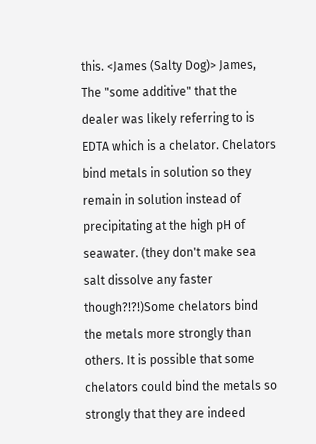this. <James (Salty Dog)> James, The "some additive" that the dealer was likely referring to is EDTA which is a chelator. Chelators bind metals in solution so they remain in solution instead of precipitating at the high pH of seawater. (they don't make sea salt dissolve any faster though?!?!)Some chelators bind the metals more strongly than others. It is possible that some chelators could bind the metals so strongly that they are indeed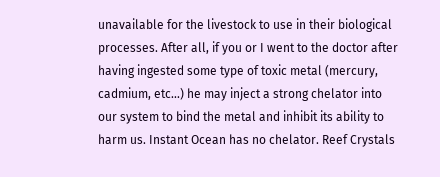unavailable for the livestock to use in their biological processes. After all, if you or I went to the doctor after having ingested some type of toxic metal (mercury, cadmium, etc...) he may inject a strong chelator into our system to bind the metal and inhibit its ability to harm us. Instant Ocean has no chelator. Reef Crystals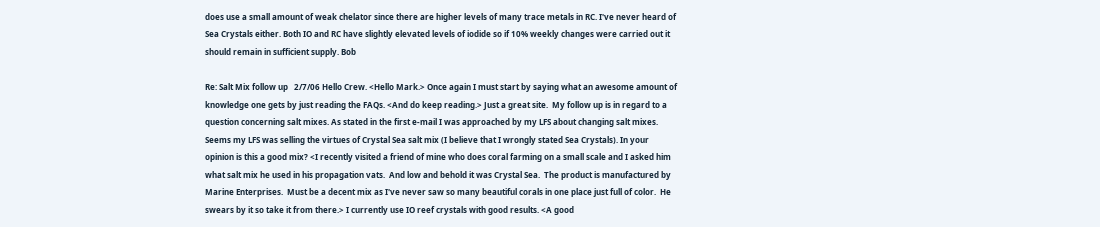does use a small amount of weak chelator since there are higher levels of many trace metals in RC. I've never heard of Sea Crystals either. Both IO and RC have slightly elevated levels of iodide so if 10% weekly changes were carried out it should remain in sufficient supply. Bob

Re: Salt Mix follow up   2/7/06 Hello Crew. <Hello Mark.> Once again I must start by saying what an awesome amount of knowledge one gets by just reading the FAQs. <And do keep reading.> Just a great site.  My follow up is in regard to a question concerning salt mixes. As stated in the first e-mail I was approached by my LFS about changing salt mixes.  Seems my LFS was selling the virtues of Crystal Sea salt mix (I believe that I wrongly stated Sea Crystals). In your opinion is this a good mix? <I recently visited a friend of mine who does coral farming on a small scale and I asked him what salt mix he used in his propagation vats.  And low and behold it was Crystal Sea.  The product is manufactured by Marine Enterprises.  Must be a decent mix as I've never saw so many beautiful corals in one place just full of color.  He swears by it so take it from there.> I currently use IO reef crystals with good results. <A good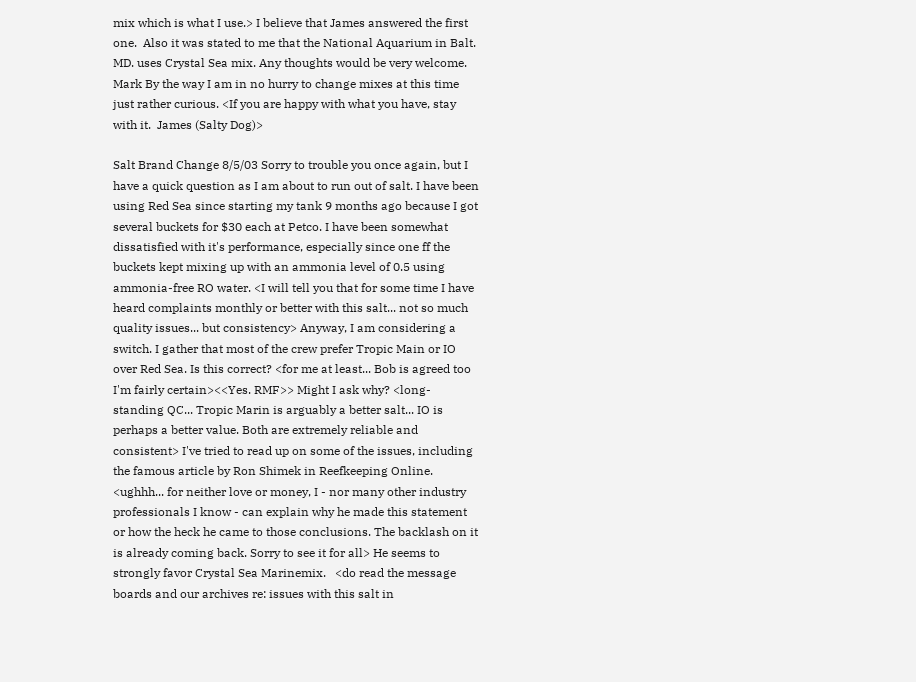mix which is what I use.> I believe that James answered the first one.  Also it was stated to me that the National Aquarium in Balt. MD. uses Crystal Sea mix. Any thoughts would be very welcome. Mark By the way I am in no hurry to change mixes at this time just rather curious. <If you are happy with what you have, stay with it.  James (Salty Dog)>

Salt Brand Change 8/5/03 Sorry to trouble you once again, but I have a quick question as I am about to run out of salt. I have been using Red Sea since starting my tank 9 months ago because I got several buckets for $30 each at Petco. I have been somewhat dissatisfied with it's performance, especially since one ff the buckets kept mixing up with an ammonia level of 0.5 using ammonia-free RO water. <I will tell you that for some time I have heard complaints monthly or better with this salt... not so much quality issues... but consistency> Anyway, I am considering a switch. I gather that most of the crew prefer Tropic Main or IO over Red Sea. Is this correct? <for me at least... Bob is agreed too I'm fairly certain><<Yes. RMF>> Might I ask why? <long-standing QC... Tropic Marin is arguably a better salt... IO is perhaps a better value. Both are extremely reliable and consistent> I've tried to read up on some of the issues, including the famous article by Ron Shimek in Reefkeeping Online. <ughhh... for neither love or money, I - nor many other industry professionals I know - can explain why he made this statement or how the heck he came to those conclusions. The backlash on it is already coming back. Sorry to see it for all> He seems to strongly favor Crystal Sea Marinemix.   <do read the message boards and our archives re: issues with this salt in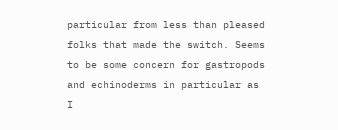particular from less than pleased folks that made the switch. Seems to be some concern for gastropods and echinoderms in particular as I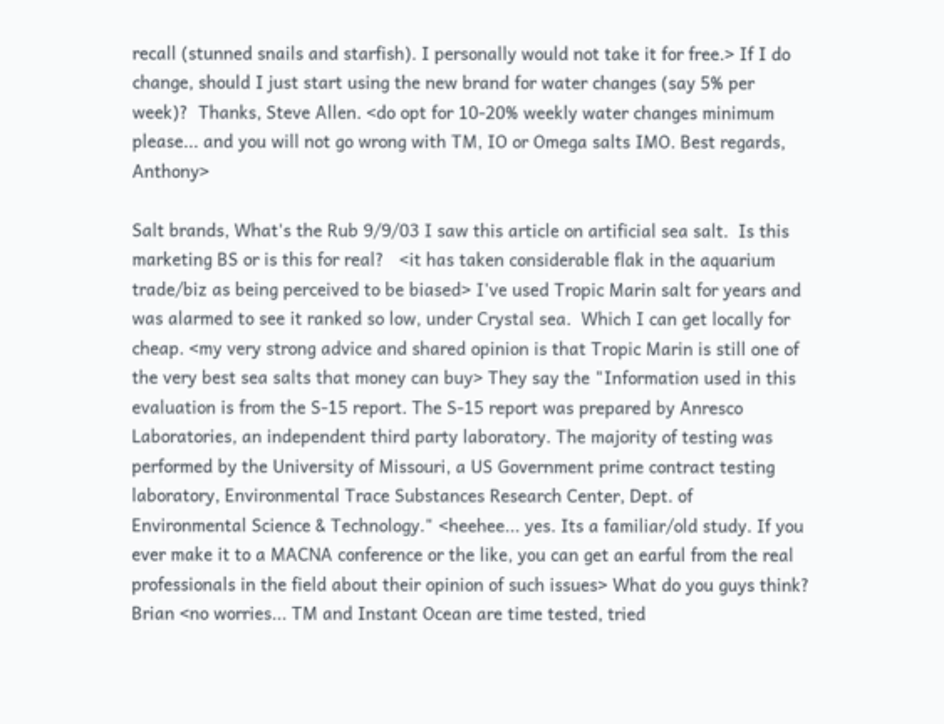recall (stunned snails and starfish). I personally would not take it for free.> If I do change, should I just start using the new brand for water changes (say 5% per week)?  Thanks, Steve Allen. <do opt for 10-20% weekly water changes minimum please... and you will not go wrong with TM, IO or Omega salts IMO. Best regards, Anthony>

Salt brands, What's the Rub 9/9/03 I saw this article on artificial sea salt.  Is this marketing BS or is this for real?   <it has taken considerable flak in the aquarium trade/biz as being perceived to be biased> I've used Tropic Marin salt for years and was alarmed to see it ranked so low, under Crystal sea.  Which I can get locally for cheap. <my very strong advice and shared opinion is that Tropic Marin is still one of the very best sea salts that money can buy> They say the "Information used in this evaluation is from the S-15 report. The S-15 report was prepared by Anresco Laboratories, an independent third party laboratory. The majority of testing was performed by the University of Missouri, a US Government prime contract testing laboratory, Environmental Trace Substances Research Center, Dept. of Environmental Science & Technology." <heehee... yes. Its a familiar/old study. If you ever make it to a MACNA conference or the like, you can get an earful from the real professionals in the field about their opinion of such issues> What do you guys think?  Brian <no worries... TM and Instant Ocean are time tested, tried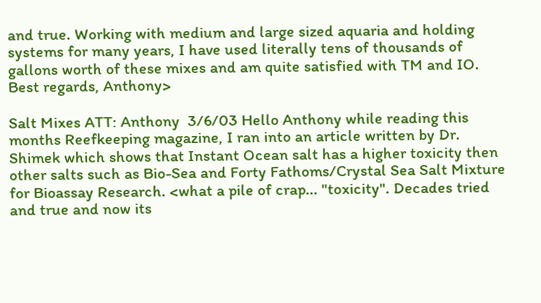and true. Working with medium and large sized aquaria and holding systems for many years, I have used literally tens of thousands of gallons worth of these mixes and am quite satisfied with TM and IO. Best regards, Anthony>

Salt Mixes ATT: Anthony  3/6/03 Hello Anthony while reading this months Reefkeeping magazine, I ran into an article written by Dr. Shimek which shows that Instant Ocean salt has a higher toxicity then other salts such as Bio-Sea and Forty Fathoms/Crystal Sea Salt Mixture for Bioassay Research. <what a pile of crap... "toxicity". Decades tried and true and now its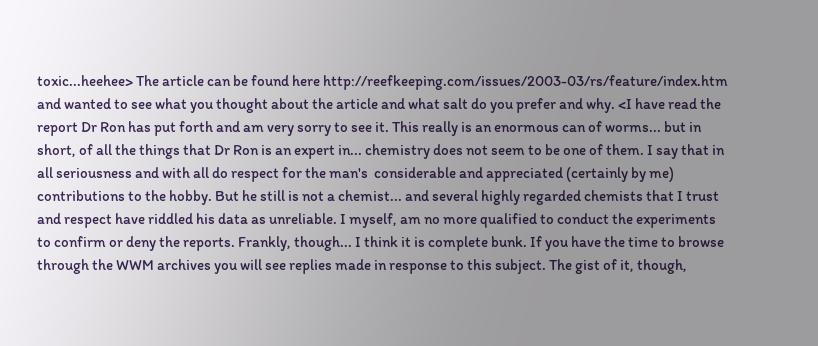toxic...heehee> The article can be found here http://reefkeeping.com/issues/2003-03/rs/feature/index.htm and wanted to see what you thought about the article and what salt do you prefer and why. <I have read the report Dr Ron has put forth and am very sorry to see it. This really is an enormous can of worms... but in short, of all the things that Dr Ron is an expert in... chemistry does not seem to be one of them. I say that in all seriousness and with all do respect for the man's  considerable and appreciated (certainly by me) contributions to the hobby. But he still is not a chemist... and several highly regarded chemists that I trust and respect have riddled his data as unreliable. I myself, am no more qualified to conduct the experiments to confirm or deny the reports. Frankly, though... I think it is complete bunk. If you have the time to browse through the WWM archives you will see replies made in response to this subject. The gist of it, though,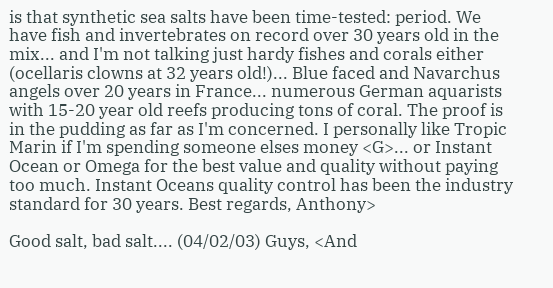is that synthetic sea salts have been time-tested: period. We have fish and invertebrates on record over 30 years old in the mix... and I'm not talking just hardy fishes and corals either (ocellaris clowns at 32 years old!)... Blue faced and Navarchus angels over 20 years in France... numerous German aquarists with 15-20 year old reefs producing tons of coral. The proof is in the pudding as far as I'm concerned. I personally like Tropic Marin if I'm spending someone elses money <G>... or Instant Ocean or Omega for the best value and quality without paying too much. Instant Oceans quality control has been the industry standard for 30 years. Best regards, Anthony>

Good salt, bad salt.... (04/02/03) Guys, <And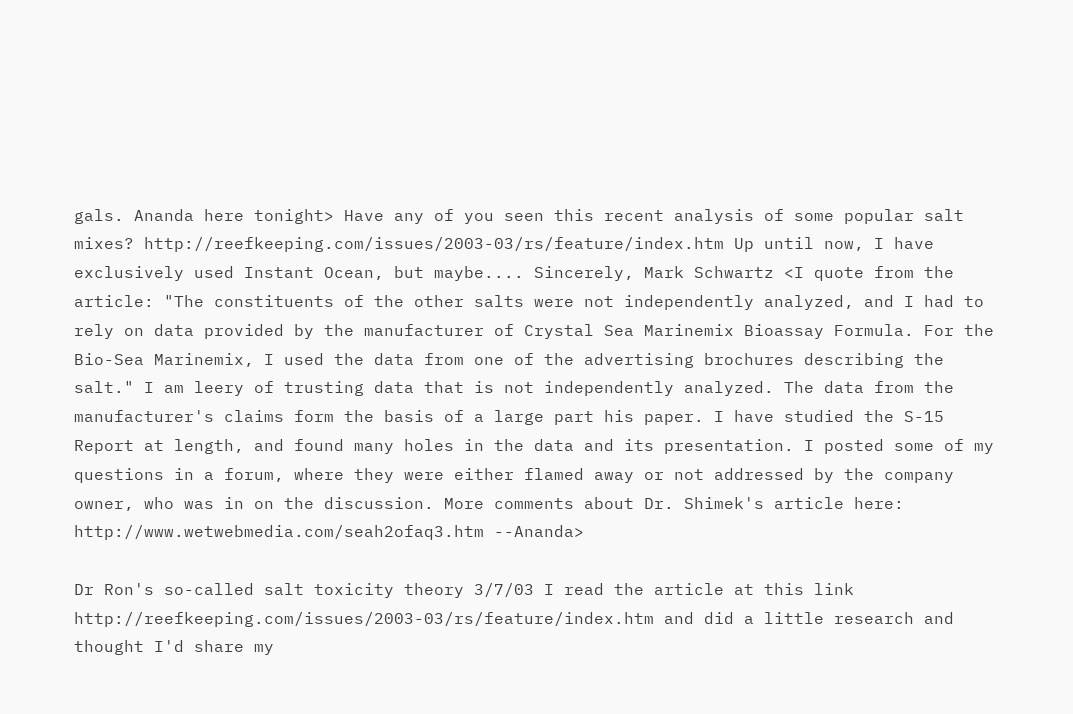gals. Ananda here tonight> Have any of you seen this recent analysis of some popular salt mixes? http://reefkeeping.com/issues/2003-03/rs/feature/index.htm Up until now, I have exclusively used Instant Ocean, but maybe.... Sincerely, Mark Schwartz <I quote from the article: "The constituents of the other salts were not independently analyzed, and I had to rely on data provided by the manufacturer of Crystal Sea Marinemix Bioassay Formula. For the Bio-Sea Marinemix, I used the data from one of the advertising brochures describing the salt." I am leery of trusting data that is not independently analyzed. The data from the manufacturer's claims form the basis of a large part his paper. I have studied the S-15 Report at length, and found many holes in the data and its presentation. I posted some of my questions in a forum, where they were either flamed away or not addressed by the company owner, who was in on the discussion. More comments about Dr. Shimek's article here: http://www.wetwebmedia.com/seah2ofaq3.htm --Ananda>

Dr Ron's so-called salt toxicity theory 3/7/03 I read the article at this link   http://reefkeeping.com/issues/2003-03/rs/feature/index.htm and did a little research and thought I'd share my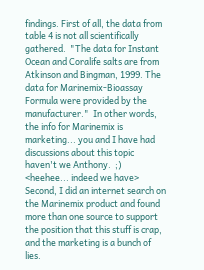findings. First of all, the data from table 4 is not all scientifically gathered.  "The data for Instant Ocean and Coralife salts are from Atkinson and Bingman, 1999. The data for Marinemix-Bioassay Formula were provided by the manufacturer."  In other words, the info for Marinemix is marketing... you and I have had discussions about this topic haven't we Anthony.  ;) <heehee... indeed we have> Second, I did an internet search on the Marinemix product and found more than one source to support the position that this stuff is crap, and the marketing is a bunch of lies.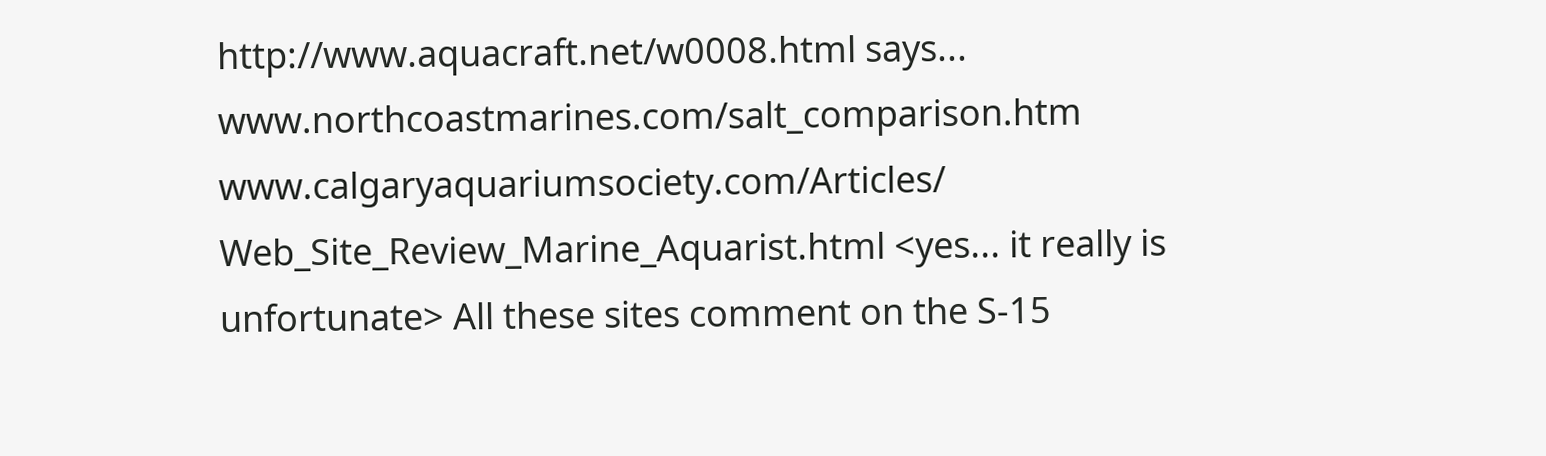http://www.aquacraft.net/w0008.html says... www.northcoastmarines.com/salt_comparison.htm www.calgaryaquariumsociety.com/Articles/ Web_Site_Review_Marine_Aquarist.html <yes... it really is unfortunate> All these sites comment on the S-15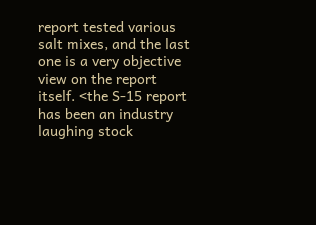report tested various salt mixes, and the last one is a very objective view on the report itself. <the S-15 report has been an industry laughing stock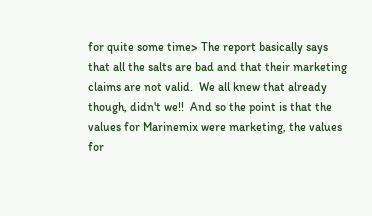for quite some time> The report basically says that all the salts are bad and that their marketing claims are not valid.  We all knew that already though, didn't we!!  And so the point is that the values for Marinemix were marketing, the values for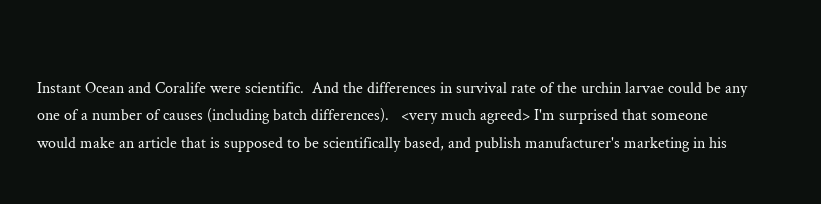Instant Ocean and Coralife were scientific.  And the differences in survival rate of the urchin larvae could be any one of a number of causes (including batch differences).   <very much agreed> I'm surprised that someone would make an article that is supposed to be scientifically based, and publish manufacturer's marketing in his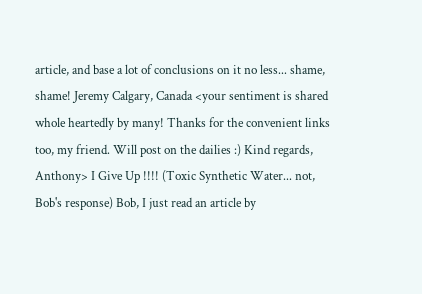article, and base a lot of conclusions on it no less... shame, shame! Jeremy Calgary, Canada <your sentiment is shared whole heartedly by many! Thanks for the convenient links too, my friend. Will post on the dailies :) Kind regards, Anthony> I Give Up !!!! (Toxic Synthetic Water... not, Bob's response) Bob, I just read an article by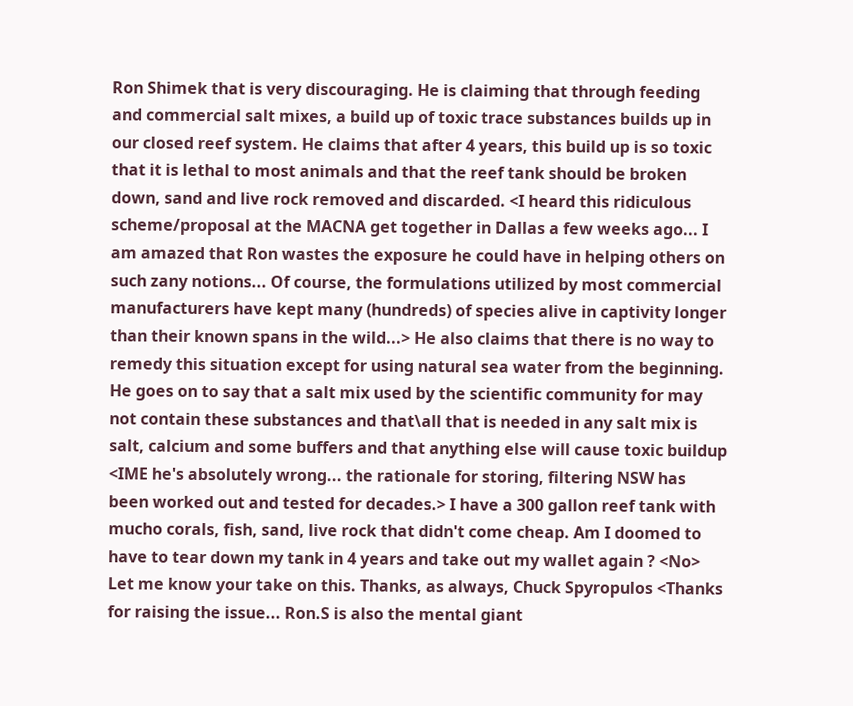Ron Shimek that is very discouraging. He is claiming that through feeding and commercial salt mixes, a build up of toxic trace substances builds up in our closed reef system. He claims that after 4 years, this build up is so toxic that it is lethal to most animals and that the reef tank should be broken down, sand and live rock removed and discarded. <I heard this ridiculous scheme/proposal at the MACNA get together in Dallas a few weeks ago... I am amazed that Ron wastes the exposure he could have in helping others on such zany notions... Of course, the formulations utilized by most commercial manufacturers have kept many (hundreds) of species alive in captivity longer than their known spans in the wild...> He also claims that there is no way to remedy this situation except for using natural sea water from the beginning. He goes on to say that a salt mix used by the scientific community for may not contain these substances and that\all that is needed in any salt mix is salt, calcium and some buffers and that anything else will cause toxic buildup <IME he's absolutely wrong... the rationale for storing, filtering NSW has been worked out and tested for decades.> I have a 300 gallon reef tank with mucho corals, fish, sand, live rock that didn't come cheap. Am I doomed to have to tear down my tank in 4 years and take out my wallet again ? <No> Let me know your take on this. Thanks, as always, Chuck Spyropulos <Thanks for raising the issue... Ron.S is also the mental giant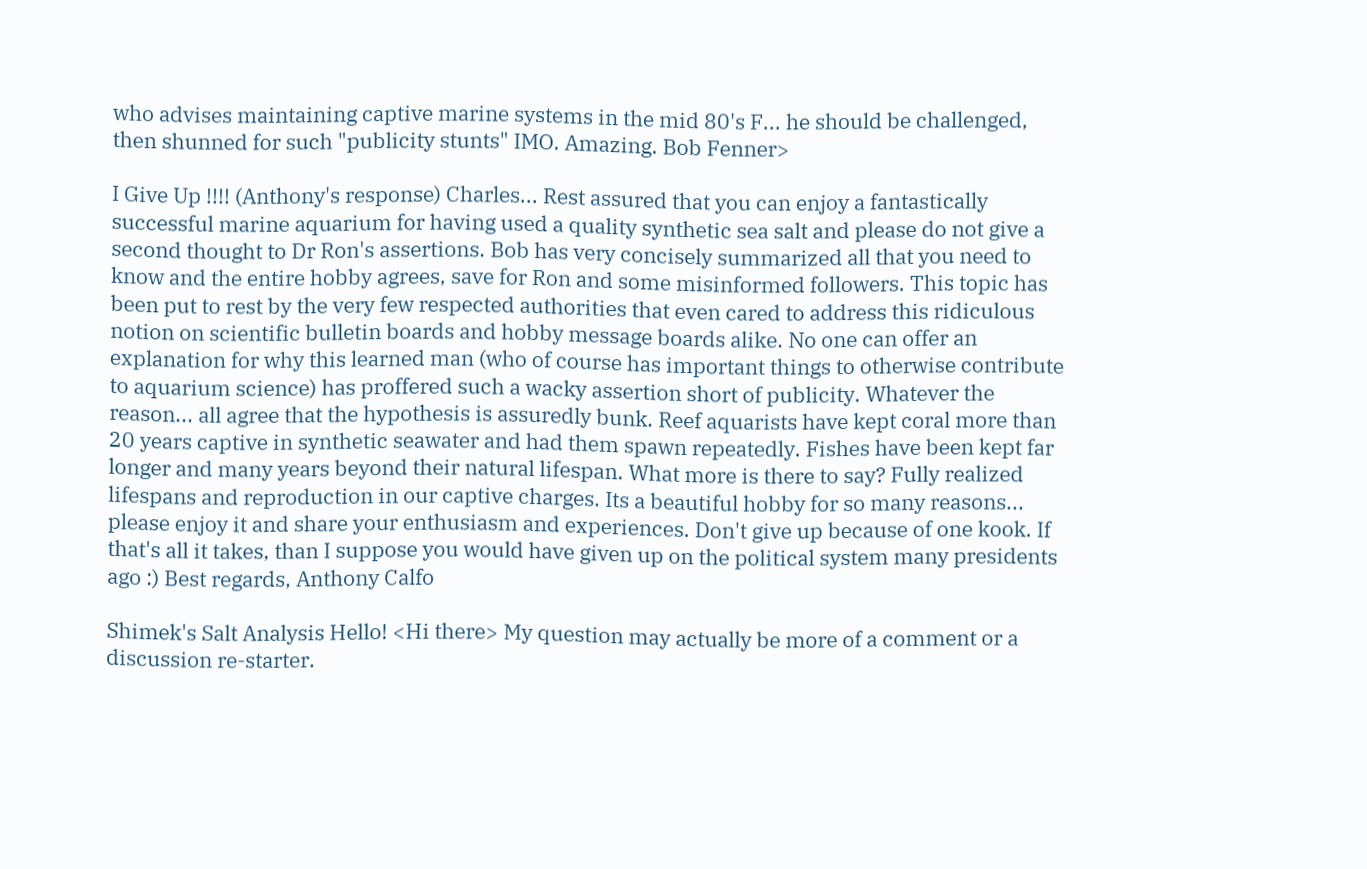who advises maintaining captive marine systems in the mid 80's F... he should be challenged, then shunned for such "publicity stunts" IMO. Amazing. Bob Fenner>

I Give Up !!!! (Anthony's response) Charles... Rest assured that you can enjoy a fantastically successful marine aquarium for having used a quality synthetic sea salt and please do not give a second thought to Dr Ron's assertions. Bob has very concisely summarized all that you need to know and the entire hobby agrees, save for Ron and some misinformed followers. This topic has been put to rest by the very few respected authorities that even cared to address this ridiculous notion on scientific bulletin boards and hobby message boards alike. No one can offer an explanation for why this learned man (who of course has important things to otherwise contribute to aquarium science) has proffered such a wacky assertion short of publicity. Whatever the reason... all agree that the hypothesis is assuredly bunk. Reef aquarists have kept coral more than 20 years captive in synthetic seawater and had them spawn repeatedly. Fishes have been kept far longer and many years beyond their natural lifespan. What more is there to say? Fully realized lifespans and reproduction in our captive charges. Its a beautiful hobby for so many reasons... please enjoy it and share your enthusiasm and experiences. Don't give up because of one kook. If that's all it takes, than I suppose you would have given up on the political system many presidents ago :) Best regards, Anthony Calfo

Shimek's Salt Analysis Hello! <Hi there> My question may actually be more of a comment or a discussion re-starter.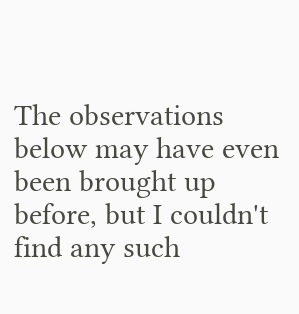The observations below may have even been brought up before, but I couldn't find any such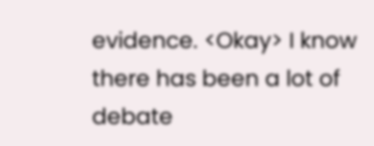evidence. <Okay> I know there has been a lot of debate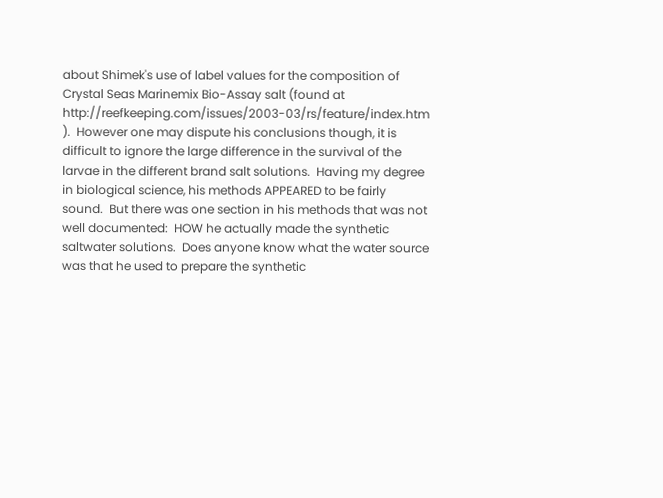about Shimek's use of label values for the composition of Crystal Seas Marinemix Bio-Assay salt (found at http://reefkeeping.com/issues/2003-03/rs/feature/index.htm ).  However one may dispute his conclusions though, it is difficult to ignore the large difference in the survival of the larvae in the different brand salt solutions.  Having my degree in biological science, his methods APPEARED to be fairly sound.  But there was one section in his methods that was not well documented:  HOW he actually made the synthetic saltwater solutions.  Does anyone know what the water source was that he used to prepare the synthetic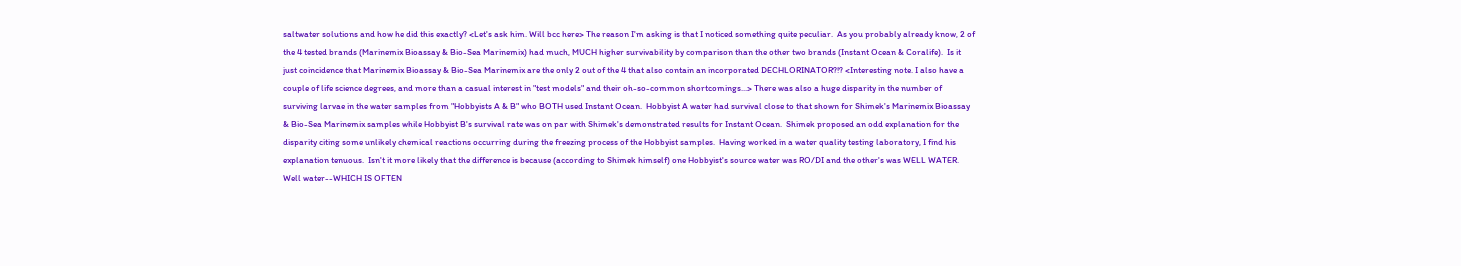saltwater solutions and how he did this exactly? <Let's ask him. Will bcc here> The reason I'm asking is that I noticed something quite peculiar.  As you probably already know, 2 of the 4 tested brands (Marinemix Bioassay & Bio-Sea Marinemix) had much, MUCH higher survivability by comparison than the other two brands (Instant Ocean & Coralife).  Is it just coincidence that Marinemix Bioassay & Bio-Sea Marinemix are the only 2 out of the 4 that also contain an incorporated DECHLORINATOR?!? <Interesting note. I also have a couple of life science degrees, and more than a casual interest in "test models" and their oh-so-common shortcomings...> There was also a huge disparity in the number of surviving larvae in the water samples from "Hobbyists A & B" who BOTH used Instant Ocean.  Hobbyist A water had survival close to that shown for Shimek's Marinemix Bioassay & Bio-Sea Marinemix samples while Hobbyist B's survival rate was on par with Shimek's demonstrated results for Instant Ocean.  Shimek proposed an odd explanation for the disparity citing some unlikely chemical reactions occurring during the freezing process of the Hobbyist samples.  Having worked in a water quality testing laboratory, I find his explanation tenuous.  Isn't it more likely that the difference is because (according to Shimek himself) one Hobbyist's source water was RO/DI and the other's was WELL WATER.  Well water--WHICH IS OFTEN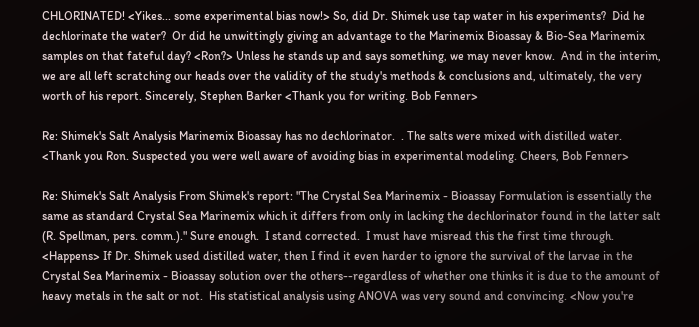CHLORINATED! <Yikes... some experimental bias now!> So, did Dr. Shimek use tap water in his experiments?  Did he dechlorinate the water?  Or did he unwittingly giving an advantage to the Marinemix Bioassay & Bio-Sea Marinemix samples on that fateful day? <Ron?> Unless he stands up and says something, we may never know.  And in the interim, we are all left scratching our heads over the validity of the study's methods & conclusions and, ultimately, the very worth of his report. Sincerely, Stephen Barker <Thank you for writing. Bob Fenner>

Re: Shimek's Salt Analysis Marinemix Bioassay has no dechlorinator.  . The salts were mixed with distilled water. <Thank you Ron. Suspected you were well aware of avoiding bias in experimental modeling. Cheers, Bob Fenner>

Re: Shimek's Salt Analysis From Shimek's report: "The Crystal Sea Marinemix - Bioassay Formulation is essentially the same as standard Crystal Sea Marinemix which it differs from only in lacking the dechlorinator found in the latter salt (R. Spellman, pers. comm.)." Sure enough.  I stand corrected.  I must have misread this the first time through. <Happens> If Dr. Shimek used distilled water, then I find it even harder to ignore the survival of the larvae in the Crystal Sea Marinemix - Bioassay solution over the others--regardless of whether one thinks it is due to the amount of heavy metals in the salt or not.  His statistical analysis using ANOVA was very sound and convincing. <Now you're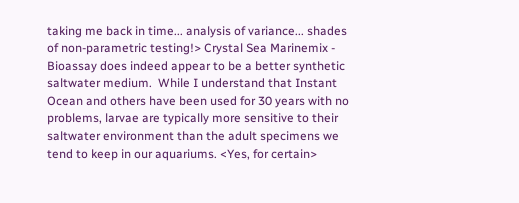taking me back in time... analysis of variance... shades of non-parametric testing!> Crystal Sea Marinemix - Bioassay does indeed appear to be a better synthetic saltwater medium.  While I understand that Instant Ocean and others have been used for 30 years with no problems, larvae are typically more sensitive to their saltwater environment than the adult specimens we tend to keep in our aquariums. <Yes, for certain>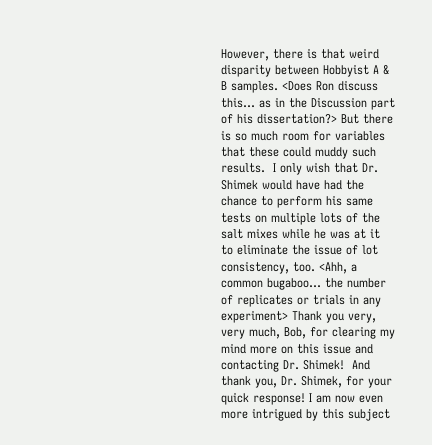However, there is that weird disparity between Hobbyist A & B samples. <Does Ron discuss this... as in the Discussion part of his dissertation?> But there is so much room for variables that these could muddy such results.  I only wish that Dr. Shimek would have had the chance to perform his same tests on multiple lots of the salt mixes while he was at it to eliminate the issue of lot consistency, too. <Ahh, a common bugaboo... the number of replicates or trials in any experiment> Thank you very, very much, Bob, for clearing my mind more on this issue and contacting Dr. Shimek!  And thank you, Dr. Shimek, for your quick response! I am now even more intrigued by this subject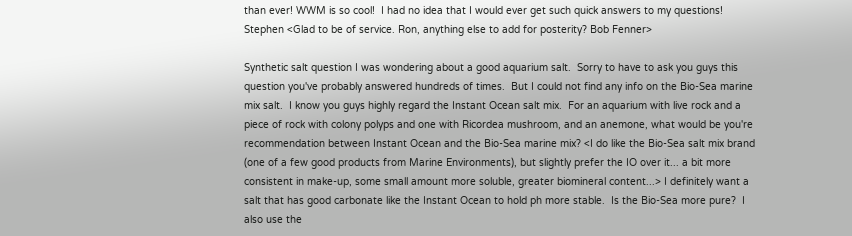than ever! WWM is so cool!  I had no idea that I would ever get such quick answers to my questions! Stephen <Glad to be of service. Ron, anything else to add for posterity? Bob Fenner>

Synthetic salt question I was wondering about a good aquarium salt.  Sorry to have to ask you guys this question you've probably answered hundreds of times.  But I could not find any info on the Bio-Sea marine mix salt.  I know you guys highly regard the Instant Ocean salt mix.  For an aquarium with live rock and a piece of rock with colony polyps and one with Ricordea mushroom, and an anemone, what would be you're recommendation between Instant Ocean and the Bio-Sea marine mix? <I do like the Bio-Sea salt mix brand (one of a few good products from Marine Environments), but slightly prefer the IO over it... a bit more consistent in make-up, some small amount more soluble, greater biomineral content...> I definitely want a salt that has good carbonate like the Instant Ocean to hold ph more stable.  Is the Bio-Sea more pure?  I also use the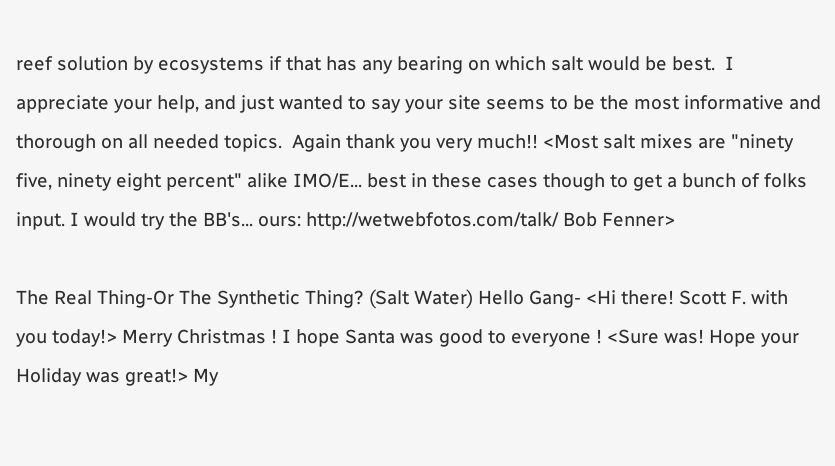reef solution by ecosystems if that has any bearing on which salt would be best.  I appreciate your help, and just wanted to say your site seems to be the most informative and thorough on all needed topics.  Again thank you very much!! <Most salt mixes are "ninety five, ninety eight percent" alike IMO/E... best in these cases though to get a bunch of folks input. I would try the BB's... ours: http://wetwebfotos.com/talk/ Bob Fenner>

The Real Thing-Or The Synthetic Thing? (Salt Water) Hello Gang- <Hi there! Scott F. with you today!> Merry Christmas ! I hope Santa was good to everyone ! <Sure was! Hope your Holiday was great!> My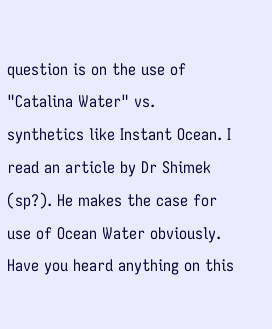question is on the use of "Catalina Water" vs. synthetics like Instant Ocean. I read an article by Dr Shimek (sp?). He makes the case for use of Ocean Water obviously. Have you heard anything on this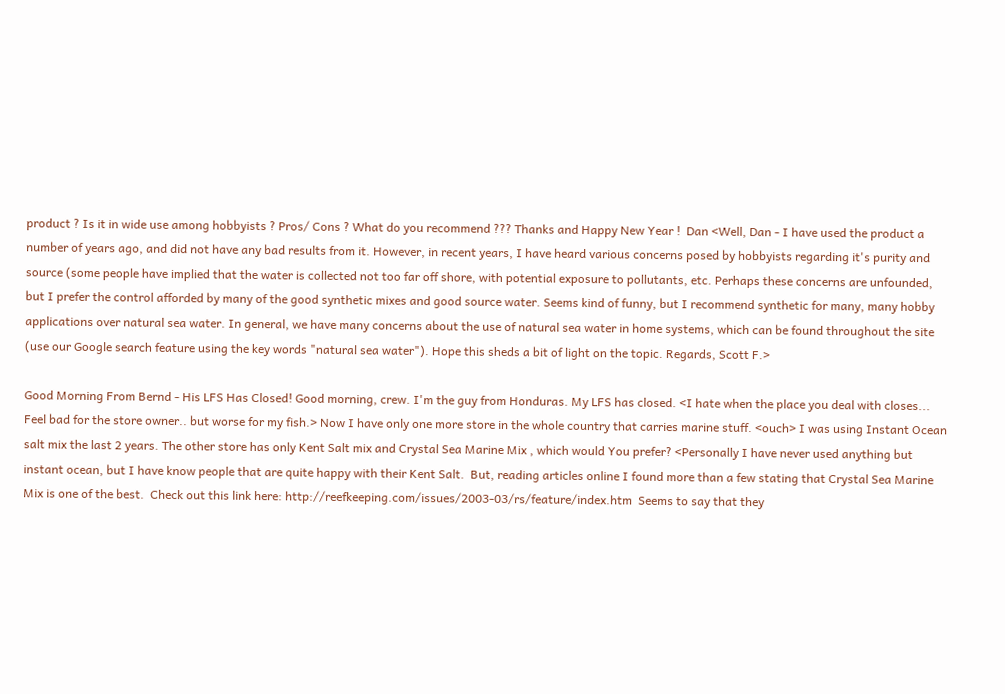product ? Is it in wide use among hobbyists ? Pros/ Cons ? What do you recommend ??? Thanks and Happy New Year !  Dan <Well, Dan - I have used the product a number of years ago, and did not have any bad results from it. However, in recent years, I have heard various concerns posed by hobbyists regarding it's purity and source (some people have implied that the water is collected not too far off shore, with potential exposure to pollutants, etc. Perhaps these concerns are unfounded, but I prefer the control afforded by many of the good synthetic mixes and good source water. Seems kind of funny, but I recommend synthetic for many, many hobby applications over natural sea water. In general, we have many concerns about the use of natural sea water in home systems, which can be found throughout the site (use our Google search feature using the key words "natural sea water"). Hope this sheds a bit of light on the topic. Regards, Scott F.>

Good Morning From Bernd - His LFS Has Closed! Good morning, crew. I'm the guy from Honduras. My LFS has closed. <I hate when the place you deal with closes...  Feel bad for the store owner.. but worse for my fish.> Now I have only one more store in the whole country that carries marine stuff. <ouch> I was using Instant Ocean salt mix the last 2 years. The other store has only Kent Salt mix and Crystal Sea Marine Mix , which would You prefer? <Personally I have never used anything but instant ocean, but I have know people that are quite happy with their Kent Salt.  But, reading articles online I found more than a few stating that Crystal Sea Marine Mix is one of the best.  Check out this link here: http://reefkeeping.com/issues/2003-03/rs/feature/index.htm  Seems to say that they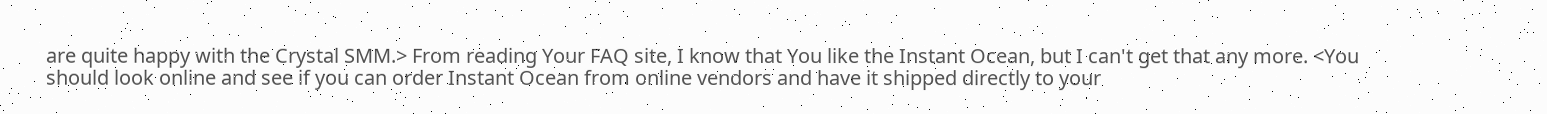are quite happy with the Crystal SMM.> From reading Your FAQ site, I know that You like the Instant Ocean, but I can't get that any more. <You should look online and see if you can order Instant Ocean from online vendors and have it shipped directly to your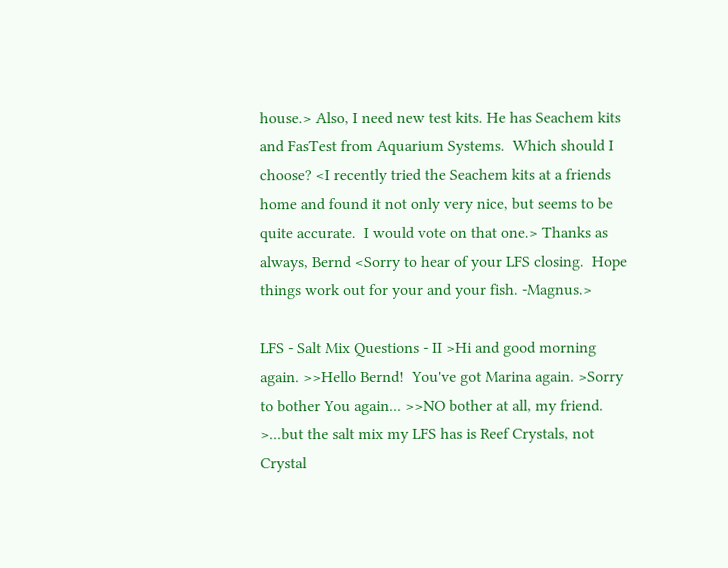house.> Also, I need new test kits. He has Seachem kits  and FasTest from Aquarium Systems.  Which should I choose? <I recently tried the Seachem kits at a friends home and found it not only very nice, but seems to be quite accurate.  I would vote on that one.> Thanks as always, Bernd <Sorry to hear of your LFS closing.  Hope things work out for your and your fish. -Magnus.>

LFS - Salt Mix Questions - II >Hi and good morning again. >>Hello Bernd!  You've got Marina again. >Sorry to bother You again... >>NO bother at all, my friend. >...but the salt mix my LFS has is Reef Crystals, not Crystal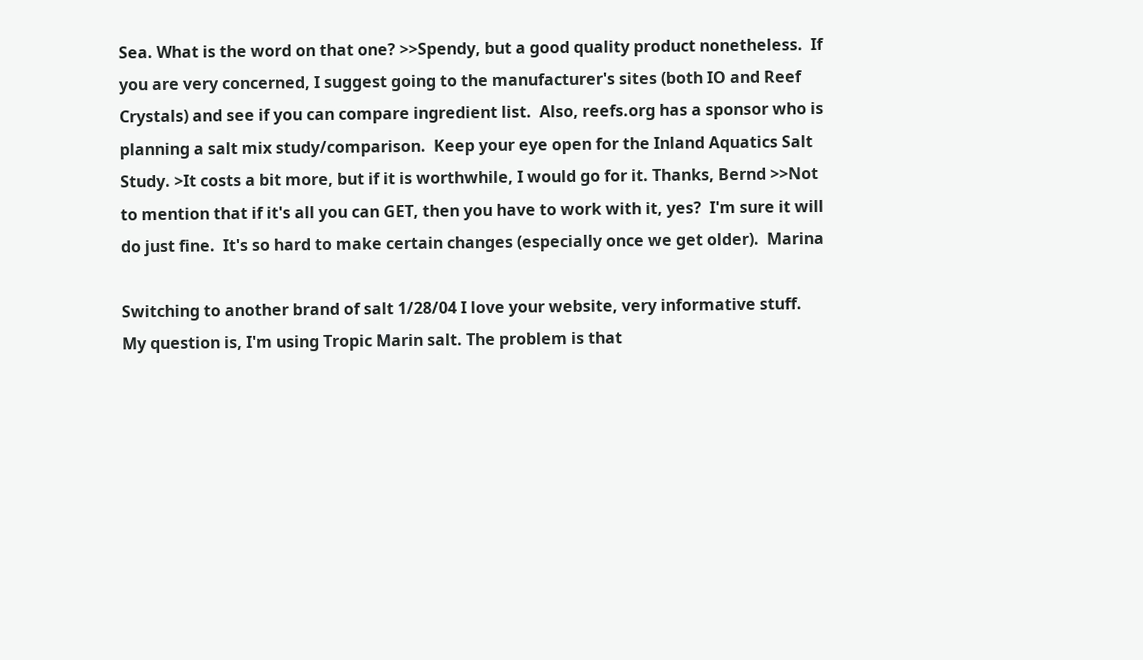Sea. What is the word on that one? >>Spendy, but a good quality product nonetheless.  If you are very concerned, I suggest going to the manufacturer's sites (both IO and Reef Crystals) and see if you can compare ingredient list.  Also, reefs.org has a sponsor who is planning a salt mix study/comparison.  Keep your eye open for the Inland Aquatics Salt Study. >It costs a bit more, but if it is worthwhile, I would go for it. Thanks, Bernd >>Not to mention that if it's all you can GET, then you have to work with it, yes?  I'm sure it will do just fine.  It's so hard to make certain changes (especially once we get older).  Marina

Switching to another brand of salt 1/28/04 I love your website, very informative stuff. My question is, I'm using Tropic Marin salt. The problem is that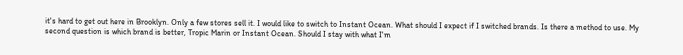it's hard to get out here in Brooklyn. Only a few stores sell it. I would like to switch to Instant Ocean. What should I expect if I switched brands. Is there a method to use. My second question is which brand is better, Tropic Marin or Instant Ocean. Should I stay with what I'm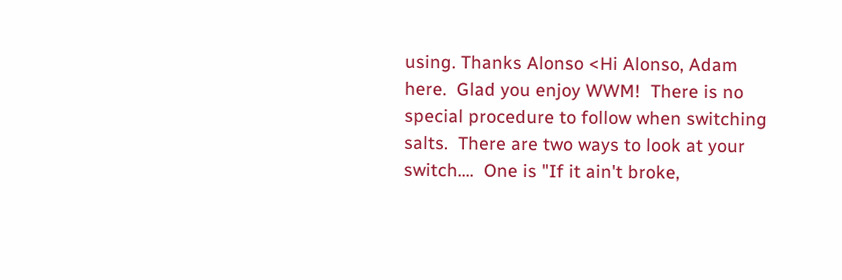using. Thanks Alonso <Hi Alonso, Adam here.  Glad you enjoy WWM!  There is no special procedure to follow when switching salts.  There are two ways to look at your switch....  One is "If it ain't broke,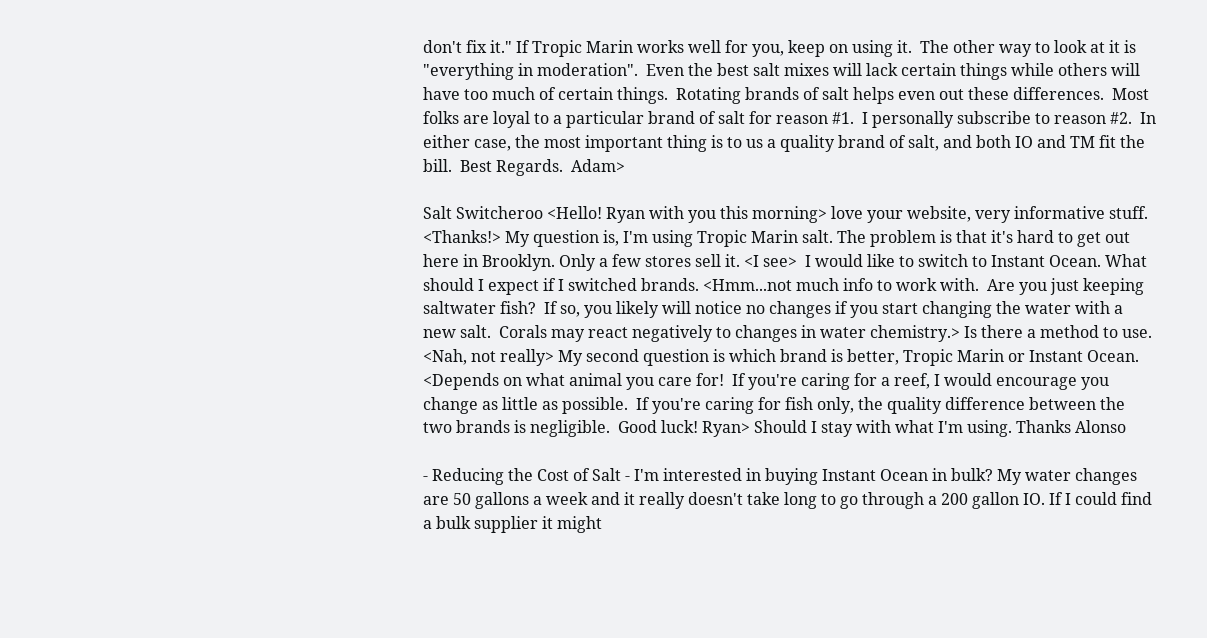don't fix it." If Tropic Marin works well for you, keep on using it.  The other way to look at it is "everything in moderation".  Even the best salt mixes will lack certain things while others will have too much of certain things.  Rotating brands of salt helps even out these differences.  Most folks are loyal to a particular brand of salt for reason #1.  I personally subscribe to reason #2.  In either case, the most important thing is to us a quality brand of salt, and both IO and TM fit the bill.  Best Regards.  Adam>

Salt Switcheroo <Hello! Ryan with you this morning> love your website, very informative stuff. <Thanks!> My question is, I'm using Tropic Marin salt. The problem is that it's hard to get out here in Brooklyn. Only a few stores sell it. <I see>  I would like to switch to Instant Ocean. What should I expect if I switched brands. <Hmm...not much info to work with.  Are you just keeping saltwater fish?  If so, you likely will notice no changes if you start changing the water with a new salt.  Corals may react negatively to changes in water chemistry.> Is there a method to use. <Nah, not really> My second question is which brand is better, Tropic Marin or Instant Ocean. <Depends on what animal you care for!  If you're caring for a reef, I would encourage you change as little as possible.  If you're caring for fish only, the quality difference between the two brands is negligible.  Good luck! Ryan> Should I stay with what I'm using. Thanks Alonso

- Reducing the Cost of Salt - I'm interested in buying Instant Ocean in bulk? My water changes are 50 gallons a week and it really doesn't take long to go through a 200 gallon IO. If I could find a bulk supplier it might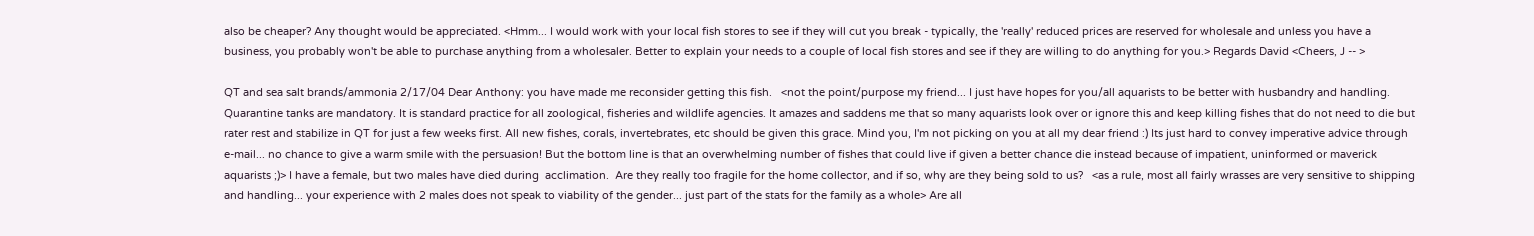also be cheaper? Any thought would be appreciated. <Hmm... I would work with your local fish stores to see if they will cut you break - typically, the 'really' reduced prices are reserved for wholesale and unless you have a business, you probably won't be able to purchase anything from a wholesaler. Better to explain your needs to a couple of local fish stores and see if they are willing to do anything for you.> Regards David <Cheers, J -- >

QT and sea salt brands/ammonia 2/17/04 Dear Anthony: you have made me reconsider getting this fish.   <not the point/purpose my friend... I just have hopes for you/all aquarists to be better with husbandry and handling. Quarantine tanks are mandatory. It is standard practice for all zoological, fisheries and wildlife agencies. It amazes and saddens me that so many aquarists look over or ignore this and keep killing fishes that do not need to die but rater rest and stabilize in QT for just a few weeks first. All new fishes, corals, invertebrates, etc should be given this grace. Mind you, I'm not picking on you at all my dear friend :) Its just hard to convey imperative advice through e-mail... no chance to give a warm smile with the persuasion! But the bottom line is that an overwhelming number of fishes that could live if given a better chance die instead because of impatient, uninformed or maverick aquarists ;)> I have a female, but two males have died during  acclimation.  Are they really too fragile for the home collector, and if so, why are they being sold to us?   <as a rule, most all fairly wrasses are very sensitive to shipping and handling... your experience with 2 males does not speak to viability of the gender... just part of the stats for the family as a whole> Are all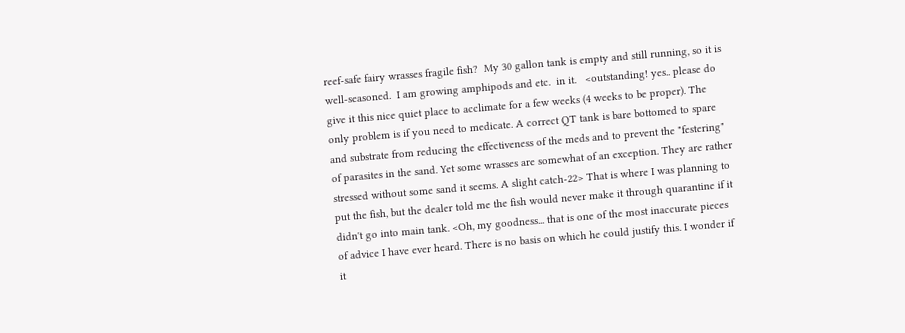reef-safe fairy wrasses fragile fish?  My 30 gallon tank is empty and still running, so it is well-seasoned.  I am growing amphipods and etc.  in it.   <outstanding! yes.. please do give it this nice quiet place to acclimate for a few weeks (4 weeks to be proper). The only problem is if you need to medicate. A correct QT tank is bare bottomed to spare and substrate from reducing the effectiveness of the meds and to prevent the "festering" of parasites in the sand. Yet some wrasses are somewhat of an exception. They are rather stressed without some sand it seems. A slight catch-22> That is where I was planning to put the fish, but the dealer told me the fish would never make it through quarantine if it didn't go into main tank. <Oh, my goodness... that is one of the most inaccurate pieces of advice I have ever heard. There is no basis on which he could justify this. I wonder if it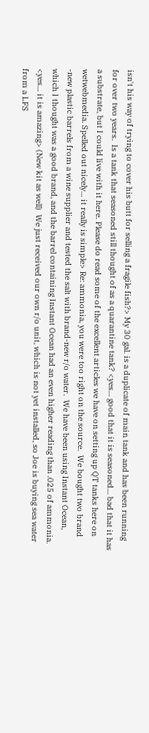isn't his way of trying to cover his butt for selling a fragile fish?> My 30 gal. is a duplicate of main tank and has been running for over two years.  Is a tank that seasoned still thought of as a quarantine tank? <yes... good that it is seasoned... bad that it has a substrate, but I could live with it here. Please do read some of the excellent articles we have on setting up QT tanks here on wetwebmedia. Spelled out nicely... it really is simple> Re: ammonia, you were too right on the source.  We bought two brand -new plastic barrels from a wine supplier and tested the salt with brand-new r/o water.  We have been using Instant Ocean, which I thought was a good brand, and the barrel containing Instant Ocean had an even higher reading than .025 of ammonia.   <yes... it is amazing> (New kit as well)  We just received our own r/o unit, which is not yet installed, so Joe is buying sea water from a LFS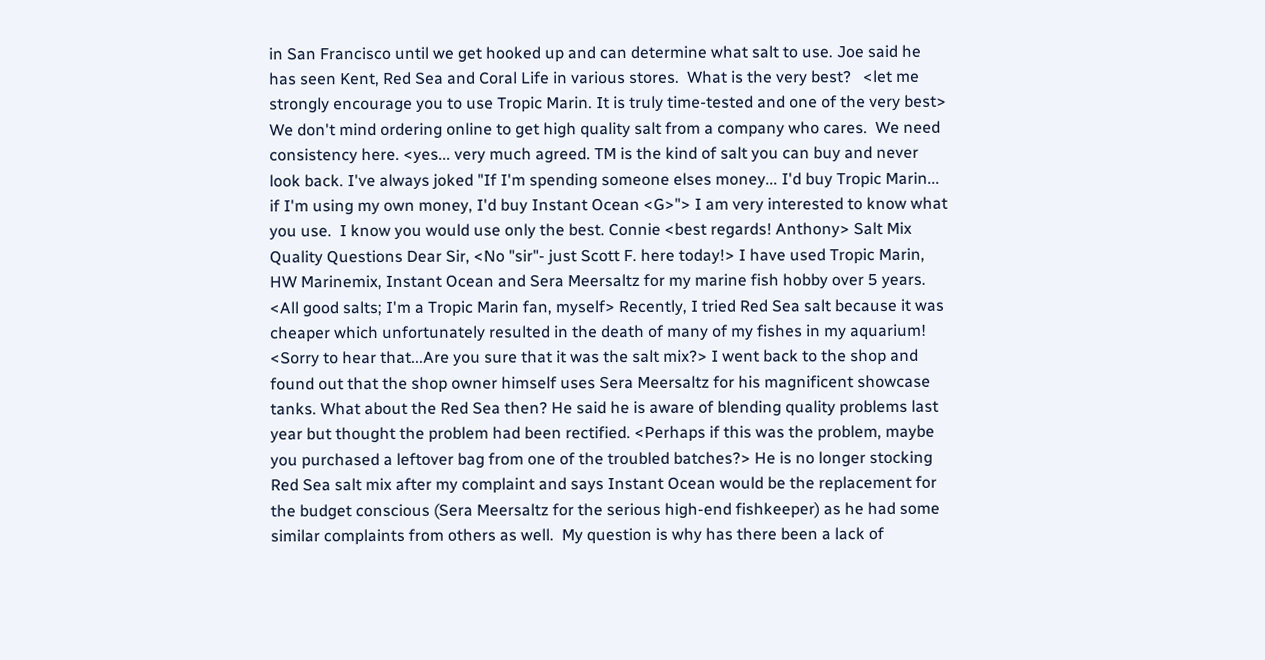in San Francisco until we get hooked up and can determine what salt to use. Joe said he has seen Kent, Red Sea and Coral Life in various stores.  What is the very best?   <let me strongly encourage you to use Tropic Marin. It is truly time-tested and one of the very best> We don't mind ordering online to get high quality salt from a company who cares.  We need consistency here. <yes... very much agreed. TM is the kind of salt you can buy and never look back. I've always joked "If I'm spending someone elses money... I'd buy Tropic Marin... if I'm using my own money, I'd buy Instant Ocean <G>"> I am very interested to know what you use.  I know you would use only the best. Connie <best regards! Anthony> Salt Mix Quality Questions Dear Sir, <No "sir"- just Scott F. here today!> I have used Tropic Marin, HW Marinemix, Instant Ocean and Sera Meersaltz for my marine fish hobby over 5 years. <All good salts; I'm a Tropic Marin fan, myself> Recently, I tried Red Sea salt because it was cheaper which unfortunately resulted in the death of many of my fishes in my aquarium!  <Sorry to hear that...Are you sure that it was the salt mix?> I went back to the shop and found out that the shop owner himself uses Sera Meersaltz for his magnificent showcase tanks. What about the Red Sea then? He said he is aware of blending quality problems last year but thought the problem had been rectified. <Perhaps if this was the problem, maybe you purchased a leftover bag from one of the troubled batches?> He is no longer stocking Red Sea salt mix after my complaint and says Instant Ocean would be the replacement for the budget conscious (Sera Meersaltz for the serious high-end fishkeeper) as he had some similar complaints from others as well.  My question is why has there been a lack of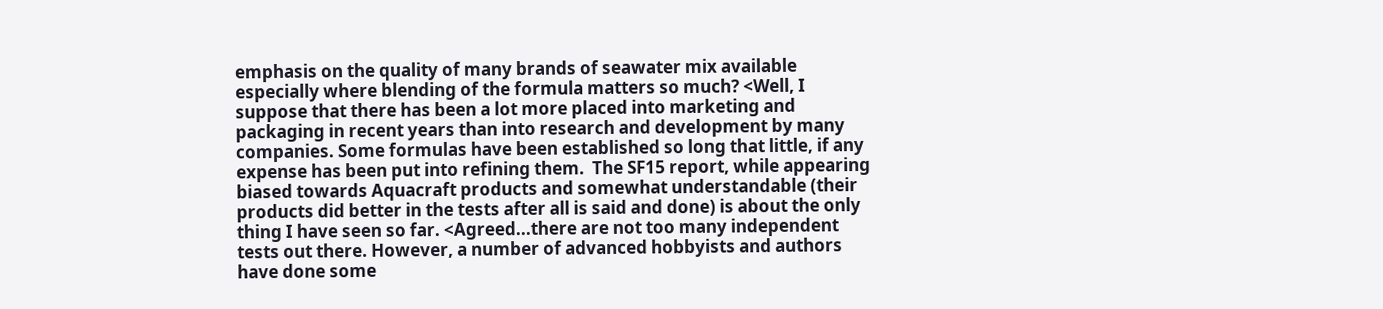emphasis on the quality of many brands of seawater mix available especially where blending of the formula matters so much? <Well, I suppose that there has been a lot more placed into marketing and packaging in recent years than into research and development by many companies. Some formulas have been established so long that little, if any expense has been put into refining them.  The SF15 report, while appearing biased towards Aquacraft products and somewhat understandable (their products did better in the tests after all is said and done) is about the only thing I have seen so far. <Agreed...there are not too many independent tests out there. However, a number of advanced hobbyists and authors have done some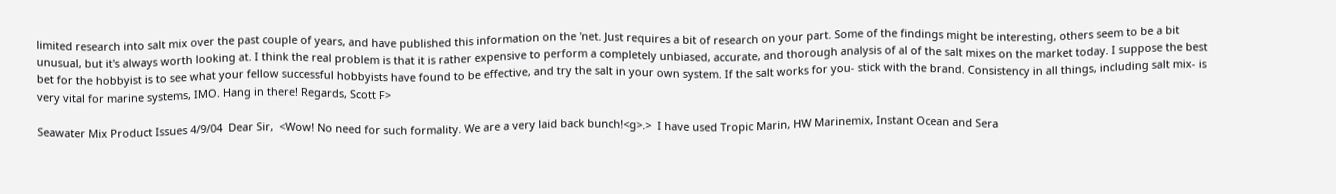limited research into salt mix over the past couple of years, and have published this information on the 'net. Just requires a bit of research on your part. Some of the findings might be interesting, others seem to be a bit unusual, but it's always worth looking at. I think the real problem is that it is rather expensive to perform a completely unbiased, accurate, and thorough analysis of al of the salt mixes on the market today. I suppose the best bet for the hobbyist is to see what your fellow successful hobbyists have found to be effective, and try the salt in your own system. If the salt works for you- stick with the brand. Consistency in all things, including salt mix- is very vital for marine systems, IMO. Hang in there! Regards, Scott F>

Seawater Mix Product Issues 4/9/04  Dear Sir,  <Wow! No need for such formality. We are a very laid back bunch!<g>.>  I have used Tropic Marin, HW Marinemix, Instant Ocean and Sera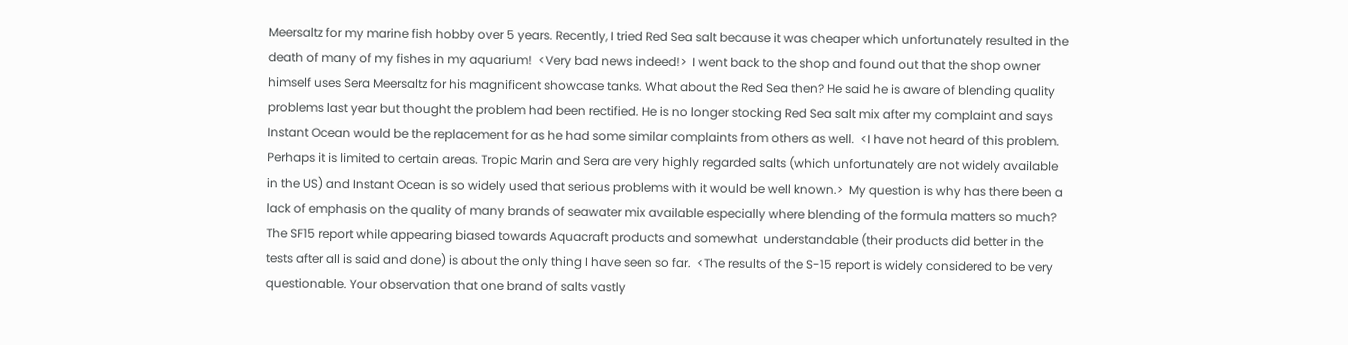Meersaltz for my marine fish hobby over 5 years. Recently, I tried Red Sea salt because it was cheaper which unfortunately resulted in the death of many of my fishes in my aquarium!  <Very bad news indeed!>  I went back to the shop and found out that the shop owner himself uses Sera Meersaltz for his magnificent showcase tanks. What about the Red Sea then? He said he is aware of blending quality problems last year but thought the problem had been rectified. He is no longer stocking Red Sea salt mix after my complaint and says Instant Ocean would be the replacement for as he had some similar complaints from others as well.  <I have not heard of this problem. Perhaps it is limited to certain areas. Tropic Marin and Sera are very highly regarded salts (which unfortunately are not widely available in the US) and Instant Ocean is so widely used that serious problems with it would be well known.>  My question is why has there been a lack of emphasis on the quality of many brands of seawater mix available especially where blending of the formula matters so much? The SF15 report while appearing biased towards Aquacraft products and somewhat  understandable (their products did better in the tests after all is said and done) is about the only thing I have seen so far.  <The results of the S-15 report is widely considered to be very questionable. Your observation that one brand of salts vastly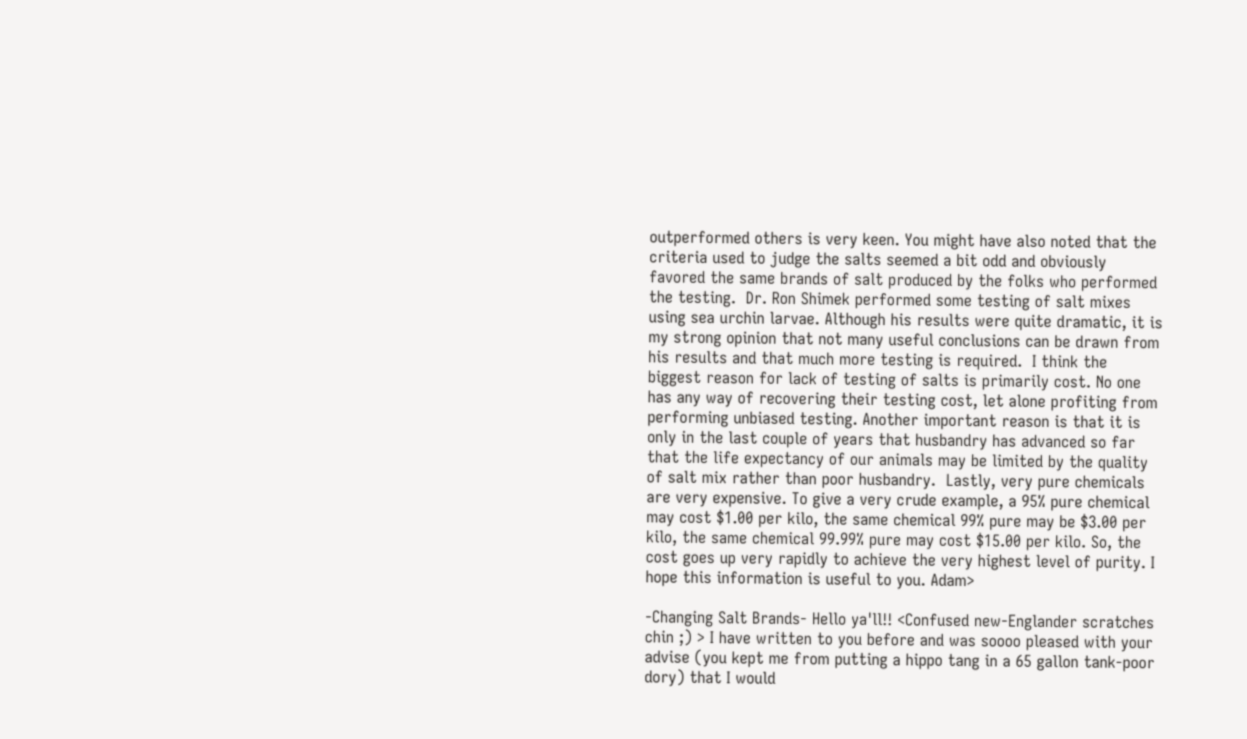outperformed others is very keen. You might have also noted that the criteria used to judge the salts seemed a bit odd and obviously favored the same brands of salt produced by the folks who performed the testing.  Dr. Ron Shimek performed some testing of salt mixes using sea urchin larvae. Although his results were quite dramatic, it is my strong opinion that not many useful conclusions can be drawn from his results and that much more testing is required.  I think the biggest reason for lack of testing of salts is primarily cost. No one has any way of recovering their testing cost, let alone profiting from performing unbiased testing. Another important reason is that it is only in the last couple of years that husbandry has advanced so far that the life expectancy of our animals may be limited by the quality of salt mix rather than poor husbandry.  Lastly, very pure chemicals are very expensive. To give a very crude example, a 95% pure chemical may cost $1.00 per kilo, the same chemical 99% pure may be $3.00 per kilo, the same chemical 99.99% pure may cost $15.00 per kilo. So, the cost goes up very rapidly to achieve the very highest level of purity. I hope this information is useful to you. Adam>

-Changing Salt Brands- Hello ya'll!! <Confused new-Englander scratches chin ;) > I have written to you before and was soooo pleased with your advise (you kept me from putting a hippo tang in a 65 gallon tank-poor dory) that I would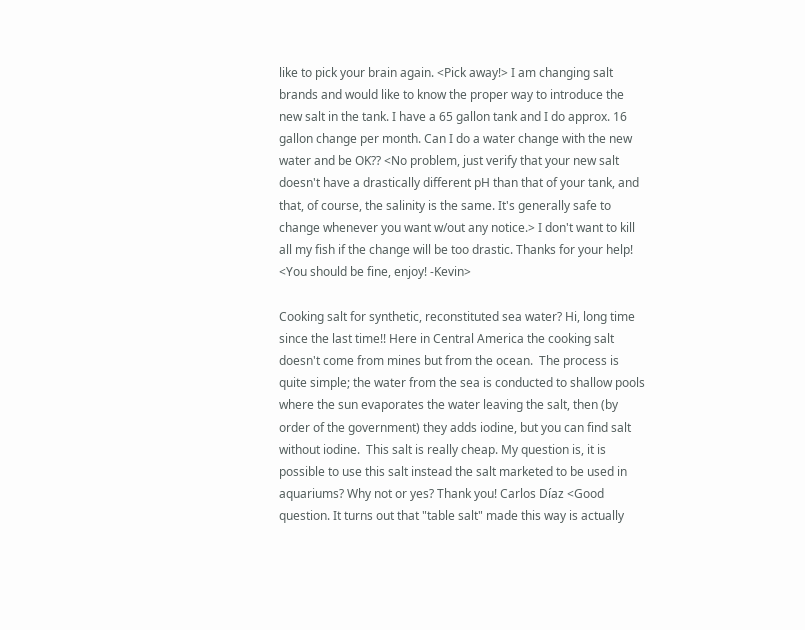like to pick your brain again. <Pick away!> I am changing salt brands and would like to know the proper way to introduce the new salt in the tank. I have a 65 gallon tank and I do approx. 16 gallon change per month. Can I do a water change with the new water and be OK?? <No problem, just verify that your new salt doesn't have a drastically different pH than that of your tank, and that, of course, the salinity is the same. It's generally safe to change whenever you want w/out any notice.> I don't want to kill all my fish if the change will be too drastic. Thanks for your help! <You should be fine, enjoy! -Kevin>

Cooking salt for synthetic, reconstituted sea water? Hi, long time since the last time!! Here in Central America the cooking salt doesn't come from mines but from the ocean.  The process is quite simple; the water from the sea is conducted to shallow pools where the sun evaporates the water leaving the salt, then (by order of the government) they adds iodine, but you can find salt without iodine.  This salt is really cheap. My question is, it is possible to use this salt instead the salt marketed to be used in aquariums? Why not or yes? Thank you! Carlos Díaz <Good question. It turns out that "table salt" made this way is actually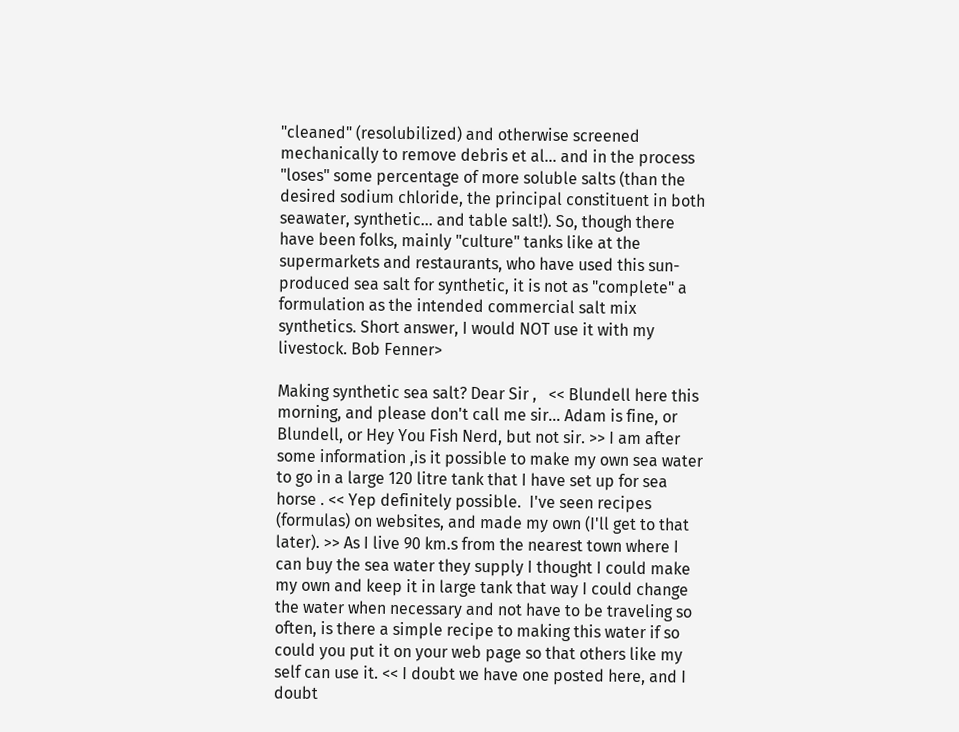"cleaned" (resolubilized) and otherwise screened mechanically to remove debris et al... and in the process "loses" some percentage of more soluble salts (than the desired sodium chloride, the principal constituent in both seawater, synthetic... and table salt!). So, though there have been folks, mainly "culture" tanks like at the supermarkets and restaurants, who have used this sun-produced sea salt for synthetic, it is not as "complete" a formulation as the intended commercial salt mix synthetics. Short answer, I would NOT use it with my livestock. Bob Fenner>

Making synthetic sea salt? Dear Sir ,   << Blundell here this morning, and please don't call me sir... Adam is fine, or Blundell, or Hey You Fish Nerd, but not sir. >> I am after some information ,is it possible to make my own sea water to go in a large 120 litre tank that I have set up for sea horse . << Yep definitely possible.  I've seen recipes (formulas) on websites, and made my own (I'll get to that later). >> As I live 90 km.s from the nearest town where I can buy the sea water they supply I thought I could make my own and keep it in large tank that way I could change the water when necessary and not have to be traveling so often, is there a simple recipe to making this water if so could you put it on your web page so that others like my self can use it. << I doubt we have one posted here, and I doubt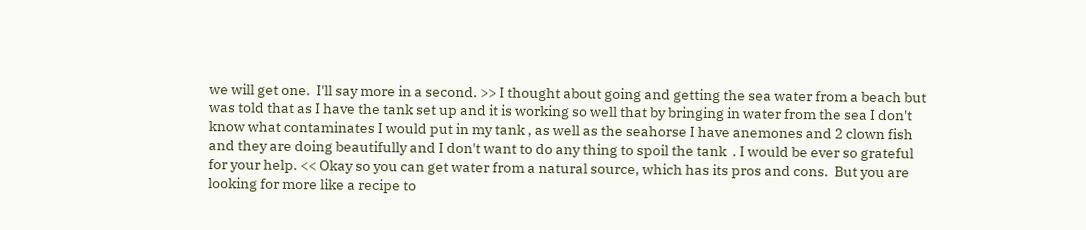we will get one.  I'll say more in a second. >> I thought about going and getting the sea water from a beach but was told that as I have the tank set up and it is working so well that by bringing in water from the sea I don't know what contaminates I would put in my tank , as well as the seahorse I have anemones and 2 clown fish and they are doing beautifully and I don't want to do any thing to spoil the tank  . I would be ever so grateful for your help. << Okay so you can get water from a natural source, which has its pros and cons.  But you are looking for more like a recipe to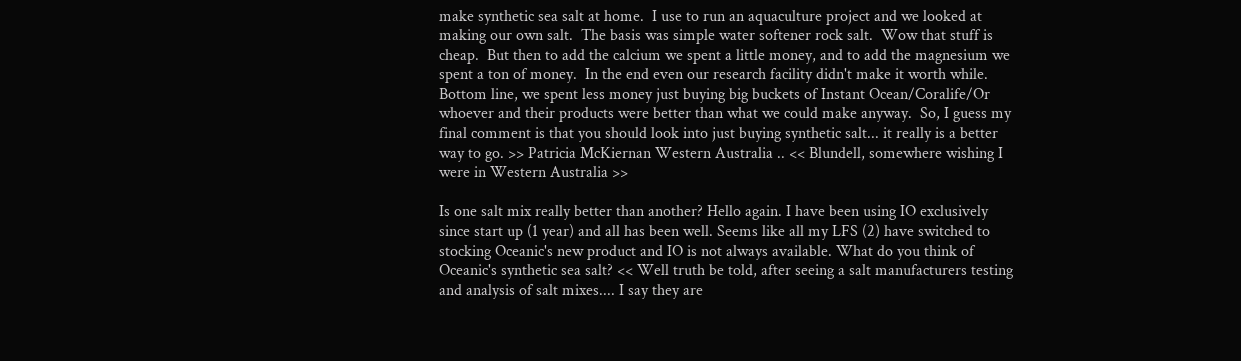make synthetic sea salt at home.  I use to run an aquaculture project and we looked at making our own salt.  The basis was simple water softener rock salt.  Wow that stuff is cheap.  But then to add the calcium we spent a little money, and to add the magnesium we spent a ton of money.  In the end even our research facility didn't make it worth while.  Bottom line, we spent less money just buying big buckets of Instant Ocean/Coralife/Or whoever and their products were better than what we could make anyway.  So, I guess my final comment is that you should look into just buying synthetic salt... it really is a better way to go. >> Patricia McKiernan Western Australia .. << Blundell, somewhere wishing I were in Western Australia >>

Is one salt mix really better than another? Hello again. I have been using IO exclusively since start up (1 year) and all has been well. Seems like all my LFS (2) have switched to stocking Oceanic's new product and IO is not always available. What do you think of Oceanic's synthetic sea salt? << Well truth be told, after seeing a salt manufacturers testing and analysis of salt mixes.... I say they are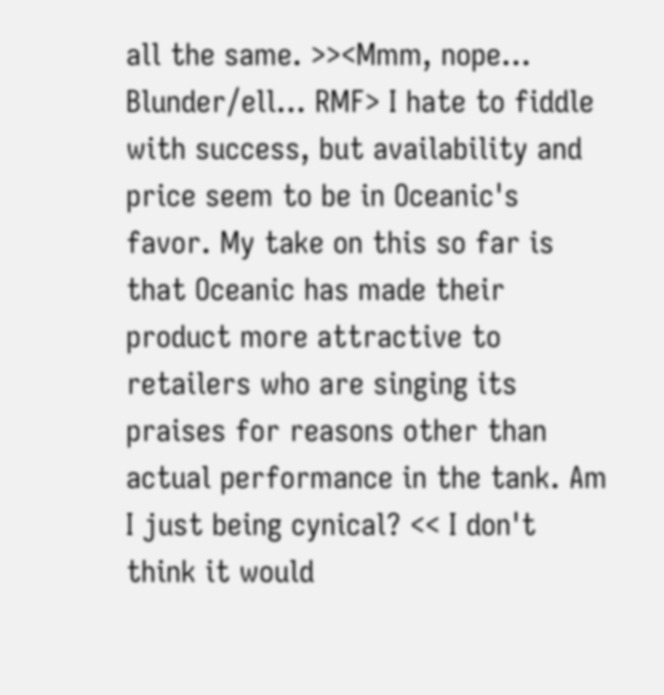all the same. >><Mmm, nope... Blunder/ell... RMF> I hate to fiddle with success, but availability and price seem to be in Oceanic's favor. My take on this so far is that Oceanic has made their product more attractive to retailers who are singing its praises for reasons other than actual performance in the tank. Am I just being cynical? << I don't think it would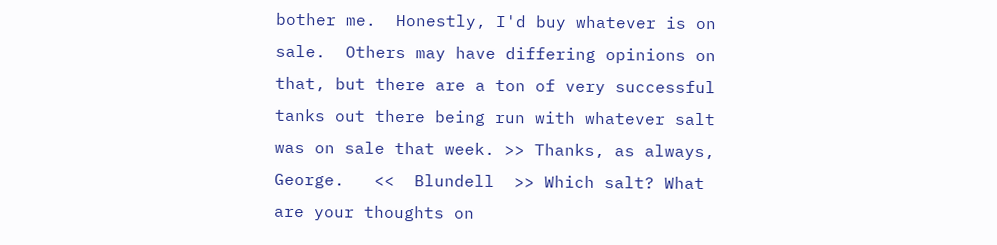bother me.  Honestly, I'd buy whatever is on sale.  Others may have differing opinions on that, but there are a ton of very successful tanks out there being run with whatever salt was on sale that week. >> Thanks, as always, George.   <<  Blundell  >> Which salt? What are your thoughts on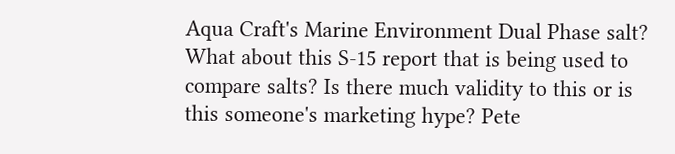Aqua Craft's Marine Environment Dual Phase salt? What about this S-15 report that is being used to compare salts? Is there much validity to this or is this someone's marketing hype? Pete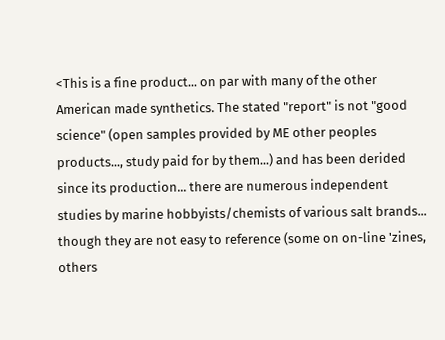<This is a fine product... on par with many of the other American made synthetics. The stated "report" is not "good science" (open samples provided by ME other peoples products..., study paid for by them...) and has been derided since its production... there are numerous independent studies by marine hobbyists/chemists of various salt brands... though they are not easy to reference (some on on-line 'zines, others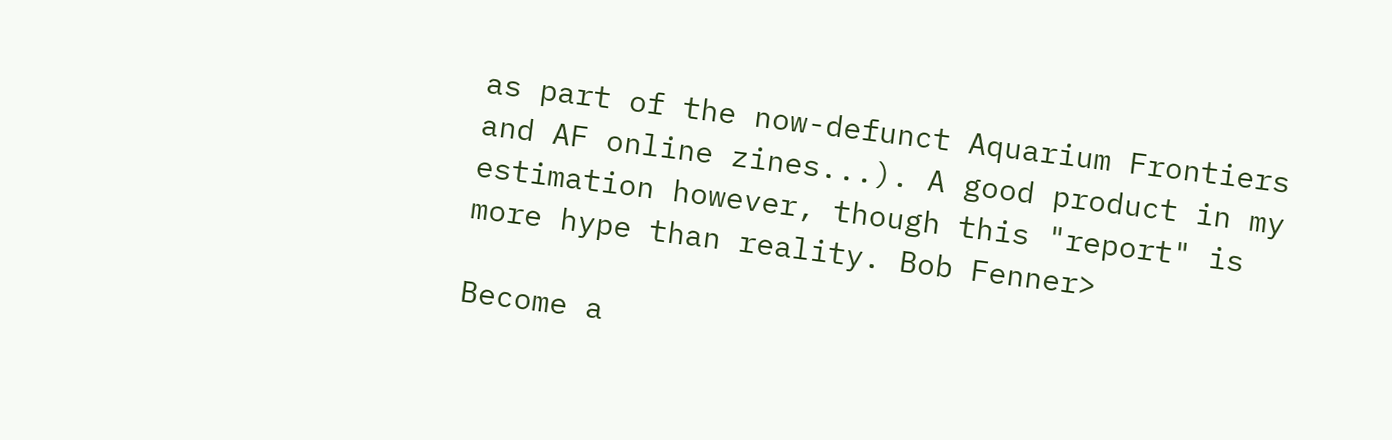as part of the now-defunct Aquarium Frontiers and AF online zines...). A good product in my estimation however, though this "report" is more hype than reality. Bob Fenner>

Become a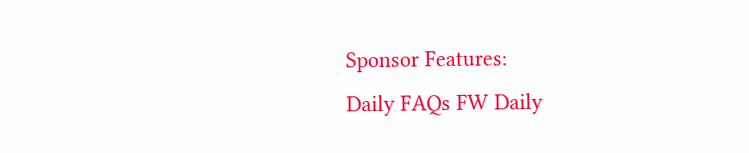Sponsor Features:
Daily FAQs FW Daily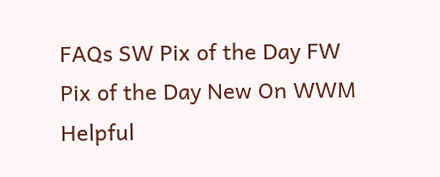FAQs SW Pix of the Day FW Pix of the Day New On WWM
Helpful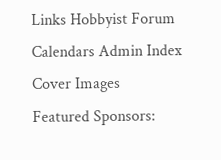Links Hobbyist Forum Calendars Admin Index Cover Images
Featured Sponsors: